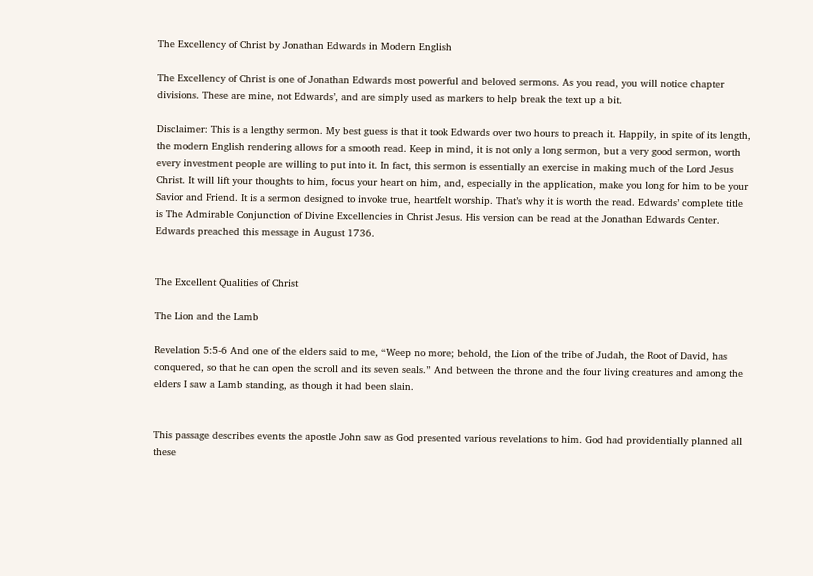The Excellency of Christ by Jonathan Edwards in Modern English

The Excellency of Christ is one of Jonathan Edwards most powerful and beloved sermons. As you read, you will notice chapter divisions. These are mine, not Edwards’, and are simply used as markers to help break the text up a bit.

Disclaimer: This is a lengthy sermon. My best guess is that it took Edwards over two hours to preach it. Happily, in spite of its length, the modern English rendering allows for a smooth read. Keep in mind, it is not only a long sermon, but a very good sermon, worth every investment people are willing to put into it. In fact, this sermon is essentially an exercise in making much of the Lord Jesus Christ. It will lift your thoughts to him, focus your heart on him, and, especially in the application, make you long for him to be your Savior and Friend. It is a sermon designed to invoke true, heartfelt worship. That’s why it is worth the read. Edwards’ complete title is The Admirable Conjunction of Divine Excellencies in Christ Jesus. His version can be read at the Jonathan Edwards Center. Edwards preached this message in August 1736.


The Excellent Qualities of Christ

The Lion and the Lamb

Revelation 5:5-6 And one of the elders said to me, “Weep no more; behold, the Lion of the tribe of Judah, the Root of David, has conquered, so that he can open the scroll and its seven seals.” And between the throne and the four living creatures and among the elders I saw a Lamb standing, as though it had been slain.


This passage describes events the apostle John saw as God presented various revelations to him. God had providentially planned all these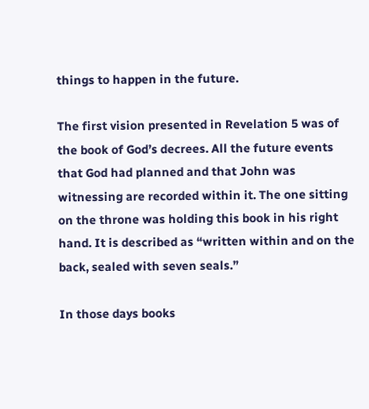things to happen in the future.

The first vision presented in Revelation 5 was of the book of God’s decrees. All the future events that God had planned and that John was witnessing are recorded within it. The one sitting on the throne was holding this book in his right hand. It is described as “written within and on the back, sealed with seven seals.”

In those days books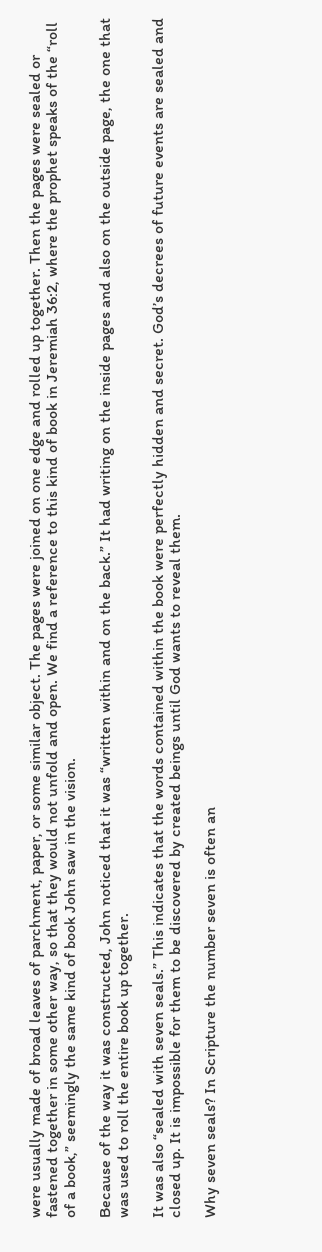were usually made of broad leaves of parchment, paper, or some similar object. The pages were joined on one edge and rolled up together. Then the pages were sealed or fastened together in some other way, so that they would not unfold and open. We find a reference to this kind of book in Jeremiah 36:2, where the prophet speaks of the “roll of a book,” seemingly the same kind of book John saw in the vision.

Because of the way it was constructed, John noticed that it was “written within and on the back.” It had writing on the inside pages and also on the outside page, the one that was used to roll the entire book up together.

It was also “sealed with seven seals.” This indicates that the words contained within the book were perfectly hidden and secret. God’s decrees of future events are sealed and closed up. It is impossible for them to be discovered by created beings until God wants to reveal them.

Why seven seals? In Scripture the number seven is often an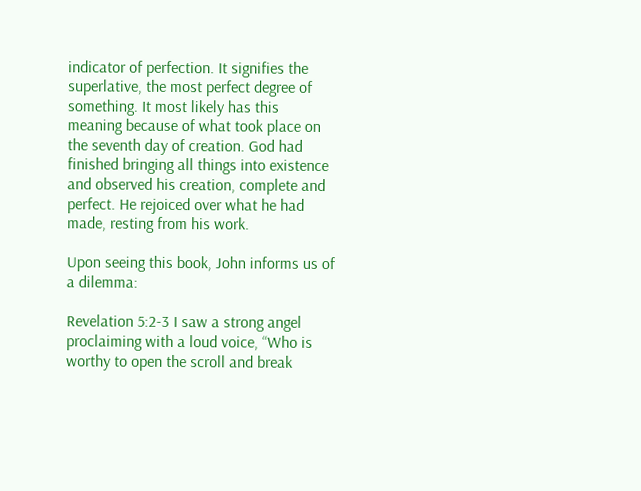indicator of perfection. It signifies the superlative, the most perfect degree of something. It most likely has this meaning because of what took place on the seventh day of creation. God had finished bringing all things into existence and observed his creation, complete and perfect. He rejoiced over what he had made, resting from his work.

Upon seeing this book, John informs us of a dilemma:

Revelation 5:2-3 I saw a strong angel proclaiming with a loud voice, “Who is worthy to open the scroll and break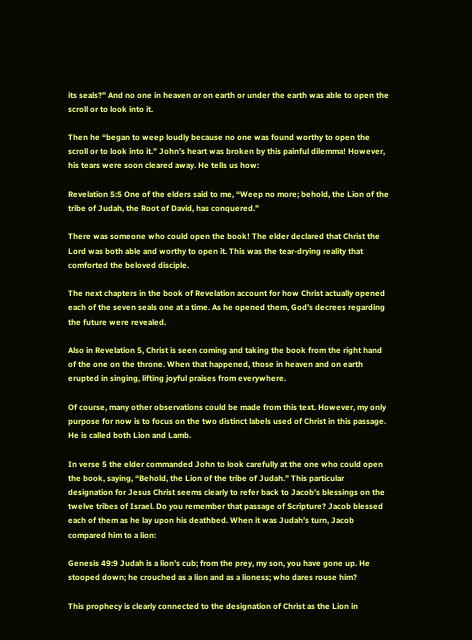its seals?” And no one in heaven or on earth or under the earth was able to open the scroll or to look into it.

Then he “began to weep loudly because no one was found worthy to open the scroll or to look into it.” John’s heart was broken by this painful dilemma! However, his tears were soon cleared away. He tells us how:

Revelation 5:5 One of the elders said to me, “Weep no more; behold, the Lion of the tribe of Judah, the Root of David, has conquered.”

There was someone who could open the book! The elder declared that Christ the Lord was both able and worthy to open it. This was the tear-drying reality that comforted the beloved disciple.

The next chapters in the book of Revelation account for how Christ actually opened each of the seven seals one at a time. As he opened them, God’s decrees regarding the future were revealed.

Also in Revelation 5, Christ is seen coming and taking the book from the right hand of the one on the throne. When that happened, those in heaven and on earth erupted in singing, lifting joyful praises from everywhere.

Of course, many other observations could be made from this text. However, my only purpose for now is to focus on the two distinct labels used of Christ in this passage. He is called both Lion and Lamb.

In verse 5 the elder commanded John to look carefully at the one who could open the book, saying, “Behold, the Lion of the tribe of Judah.” This particular designation for Jesus Christ seems clearly to refer back to Jacob’s blessings on the twelve tribes of Israel. Do you remember that passage of Scripture? Jacob blessed each of them as he lay upon his deathbed. When it was Judah’s turn, Jacob compared him to a lion:

Genesis 49:9 Judah is a lion’s cub; from the prey, my son, you have gone up. He stooped down; he crouched as a lion and as a lioness; who dares rouse him?

This prophecy is clearly connected to the designation of Christ as the Lion in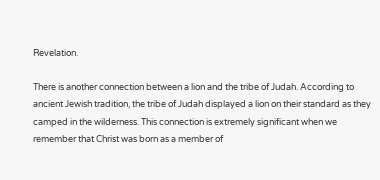Revelation.

There is another connection between a lion and the tribe of Judah. According to ancient Jewish tradition, the tribe of Judah displayed a lion on their standard as they camped in the wilderness. This connection is extremely significant when we remember that Christ was born as a member of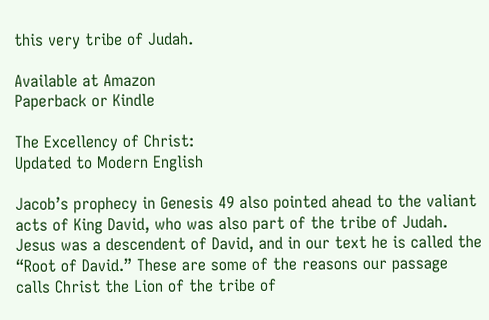this very tribe of Judah.

Available at Amazon
Paperback or Kindle

The Excellency of Christ:
Updated to Modern English

Jacob’s prophecy in Genesis 49 also pointed ahead to the valiant acts of King David, who was also part of the tribe of Judah. Jesus was a descendent of David, and in our text he is called the “Root of David.” These are some of the reasons our passage calls Christ the Lion of the tribe of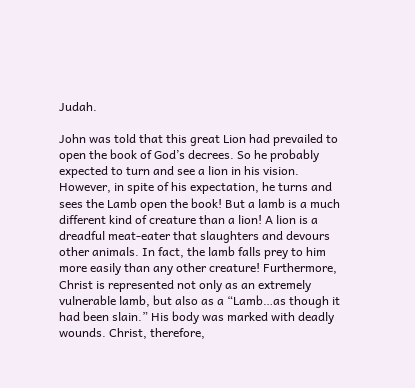Judah.

John was told that this great Lion had prevailed to open the book of God’s decrees. So he probably expected to turn and see a lion in his vision. However, in spite of his expectation, he turns and sees the Lamb open the book! But a lamb is a much different kind of creature than a lion! A lion is a dreadful meat-eater that slaughters and devours other animals. In fact, the lamb falls prey to him more easily than any other creature! Furthermore, Christ is represented not only as an extremely vulnerable lamb, but also as a “Lamb…as though it had been slain.” His body was marked with deadly wounds. Christ, therefore,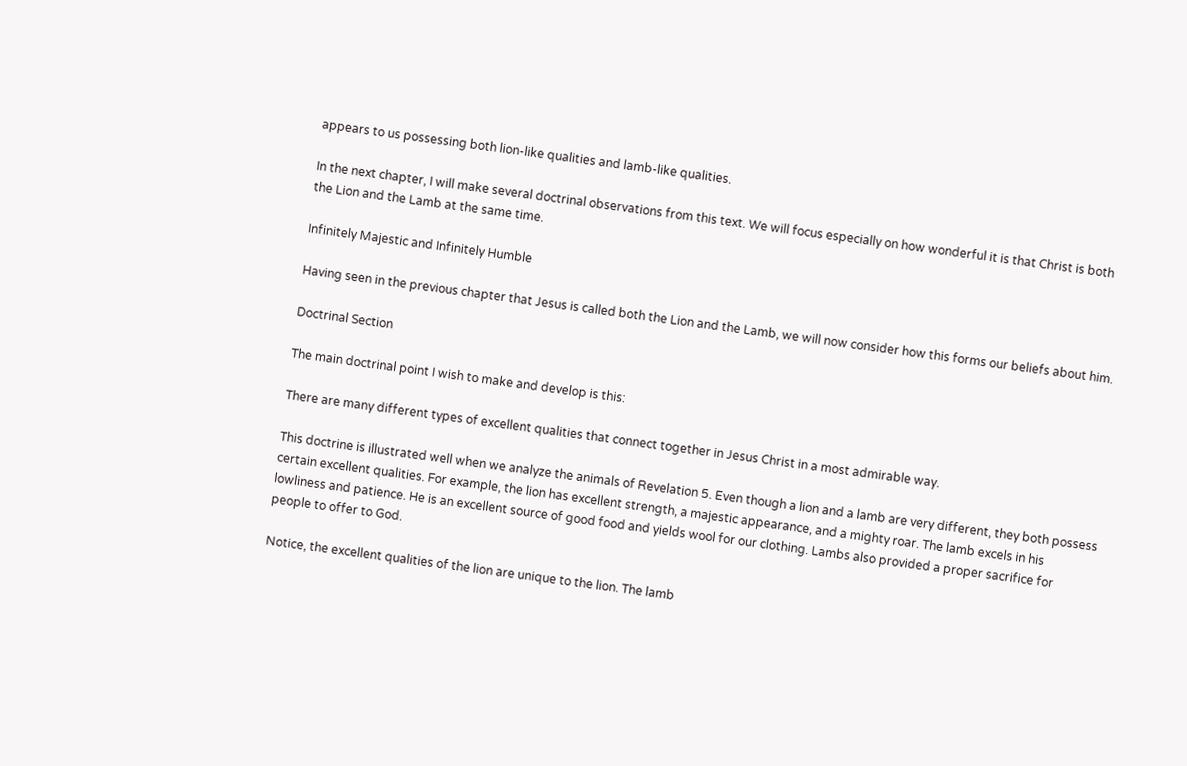appears to us possessing both lion-like qualities and lamb-like qualities.

In the next chapter, I will make several doctrinal observations from this text. We will focus especially on how wonderful it is that Christ is both the Lion and the Lamb at the same time.

Infinitely Majestic and Infinitely Humble

Having seen in the previous chapter that Jesus is called both the Lion and the Lamb, we will now consider how this forms our beliefs about him.

Doctrinal Section

The main doctrinal point I wish to make and develop is this:

There are many different types of excellent qualities that connect together in Jesus Christ in a most admirable way.

This doctrine is illustrated well when we analyze the animals of Revelation 5. Even though a lion and a lamb are very different, they both possess certain excellent qualities. For example, the lion has excellent strength, a majestic appearance, and a mighty roar. The lamb excels in his lowliness and patience. He is an excellent source of good food and yields wool for our clothing. Lambs also provided a proper sacrifice for people to offer to God.

Notice, the excellent qualities of the lion are unique to the lion. The lamb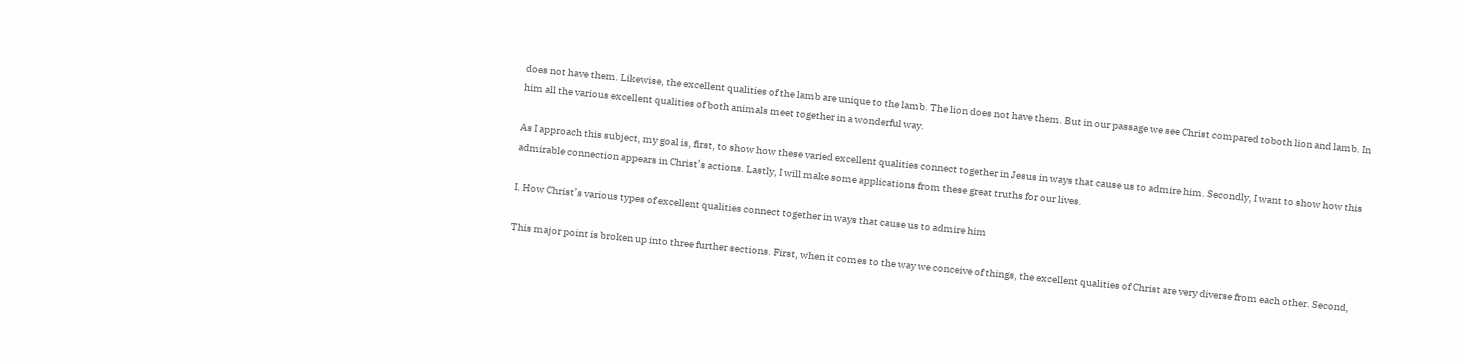does not have them. Likewise, the excellent qualities of the lamb are unique to the lamb. The lion does not have them. But in our passage we see Christ compared toboth lion and lamb. In him all the various excellent qualities of both animals meet together in a wonderful way.

As I approach this subject, my goal is, first, to show how these varied excellent qualities connect together in Jesus in ways that cause us to admire him. Secondly, I want to show how this admirable connection appears in Christ’s actions. Lastly, I will make some applications from these great truths for our lives.

I. How Christ’s various types of excellent qualities connect together in ways that cause us to admire him

This major point is broken up into three further sections. First, when it comes to the way we conceive of things, the excellent qualities of Christ are very diverse from each other. Second,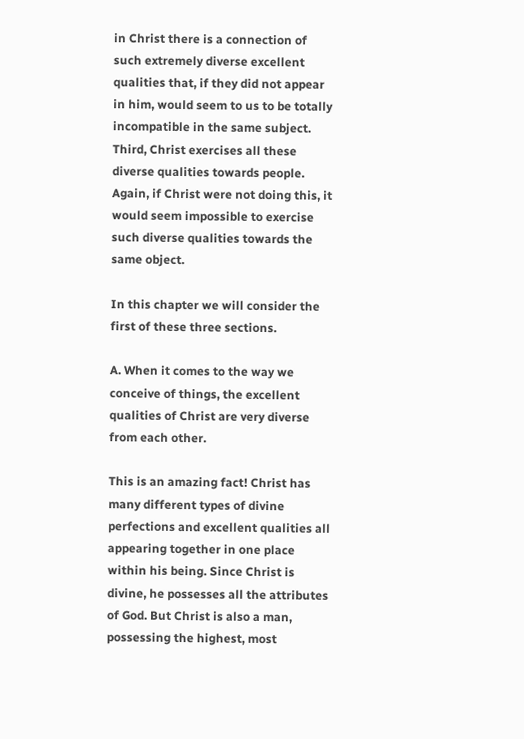in Christ there is a connection of such extremely diverse excellent qualities that, if they did not appear in him, would seem to us to be totally incompatible in the same subject. Third, Christ exercises all these diverse qualities towards people. Again, if Christ were not doing this, it would seem impossible to exercise such diverse qualities towards the same object.

In this chapter we will consider the first of these three sections.

A. When it comes to the way we conceive of things, the excellent qualities of Christ are very diverse from each other.

This is an amazing fact! Christ has many different types of divine perfections and excellent qualities all appearing together in one place within his being. Since Christ is divine, he possesses all the attributes of God. But Christ is also a man, possessing the highest, most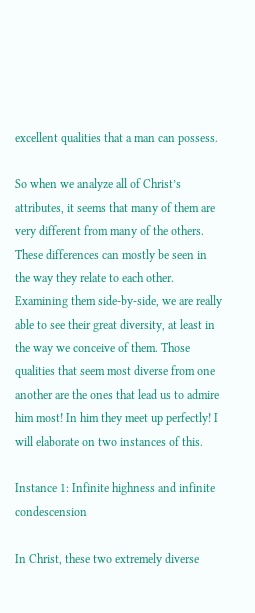excellent qualities that a man can possess.

So when we analyze all of Christ’s attributes, it seems that many of them are very different from many of the others. These differences can mostly be seen in the way they relate to each other. Examining them side-by-side, we are really able to see their great diversity, at least in the way we conceive of them. Those qualities that seem most diverse from one another are the ones that lead us to admire him most! In him they meet up perfectly! I will elaborate on two instances of this.

Instance 1: Infinite highness and infinite condescension

In Christ, these two extremely diverse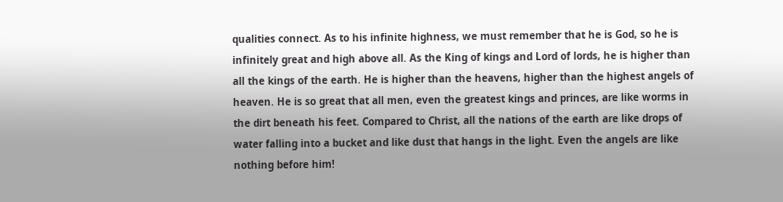qualities connect. As to his infinite highness, we must remember that he is God, so he is infinitely great and high above all. As the King of kings and Lord of lords, he is higher than all the kings of the earth. He is higher than the heavens, higher than the highest angels of heaven. He is so great that all men, even the greatest kings and princes, are like worms in the dirt beneath his feet. Compared to Christ, all the nations of the earth are like drops of water falling into a bucket and like dust that hangs in the light. Even the angels are like nothing before him!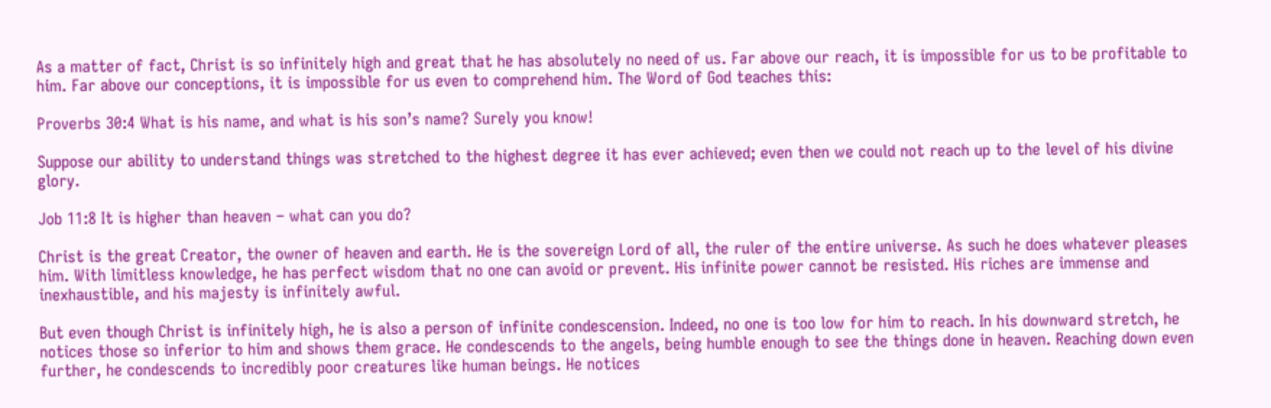As a matter of fact, Christ is so infinitely high and great that he has absolutely no need of us. Far above our reach, it is impossible for us to be profitable to him. Far above our conceptions, it is impossible for us even to comprehend him. The Word of God teaches this:

Proverbs 30:4 What is his name, and what is his son’s name? Surely you know!

Suppose our ability to understand things was stretched to the highest degree it has ever achieved; even then we could not reach up to the level of his divine glory.

Job 11:8 It is higher than heaven – what can you do?

Christ is the great Creator, the owner of heaven and earth. He is the sovereign Lord of all, the ruler of the entire universe. As such he does whatever pleases him. With limitless knowledge, he has perfect wisdom that no one can avoid or prevent. His infinite power cannot be resisted. His riches are immense and inexhaustible, and his majesty is infinitely awful.

But even though Christ is infinitely high, he is also a person of infinite condescension. Indeed, no one is too low for him to reach. In his downward stretch, he notices those so inferior to him and shows them grace. He condescends to the angels, being humble enough to see the things done in heaven. Reaching down even further, he condescends to incredibly poor creatures like human beings. He notices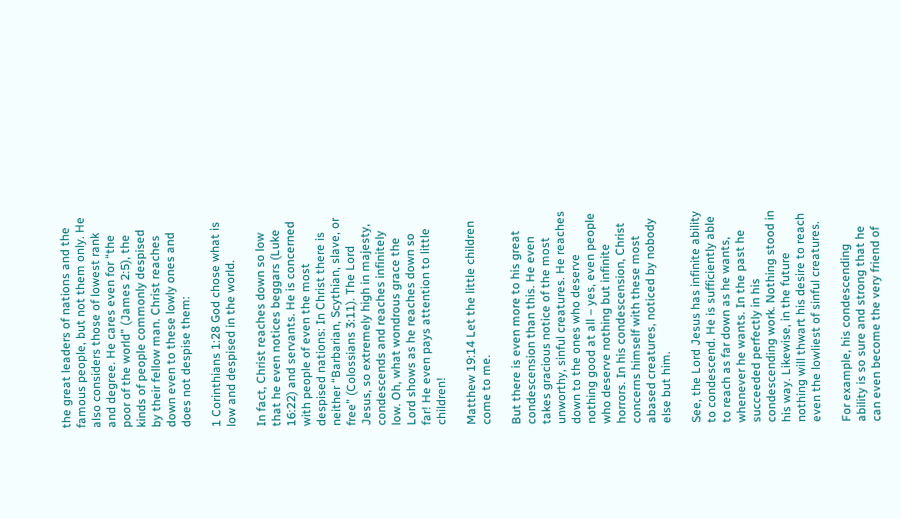the great leaders of nations and the famous people, but not them only. He also considers those of lowest rank and degree. He cares even for “the poor of the world” (James 2:5), the kinds of people commonly despised by their fellow man. Christ reaches down even to these lowly ones and does not despise them:

1 Corinthians 1:28 God chose what is low and despised in the world.

In fact, Christ reaches down so low that he even notices beggars (Luke 16:22) and servants. He is concerned with people of even the most despised nations: In Christ there is neither “Barbarian, Scythian, slave, or free” (Colossians 3:11). The Lord Jesus, so extremely high in majesty, condescends and reaches infinitely low. Oh, what wondrous grace the Lord shows as he reaches down so far! He even pays attention to little children!

Matthew 19:14 Let the little children come to me.

But there is even more to his great condescension than this. He even takes gracious notice of the most unworthy, sinful creatures. He reaches down to the ones who deserve nothing good at all – yes, even people who deserve nothing but infinite horrors. In his condescension, Christ concerns himself with these most abased creatures, noticed by nobody else but him.

See, the Lord Jesus has infinite ability to condescend. He is sufficiently able to reach as far down as he wants, whenever he wants. In the past he succeeded perfectly in his condescending work. Nothing stood in his way. Likewise, in the future nothing will thwart his desire to reach even the lowliest of sinful creatures.

For example, his condescending ability is so sure and strong that he can even become the very friend of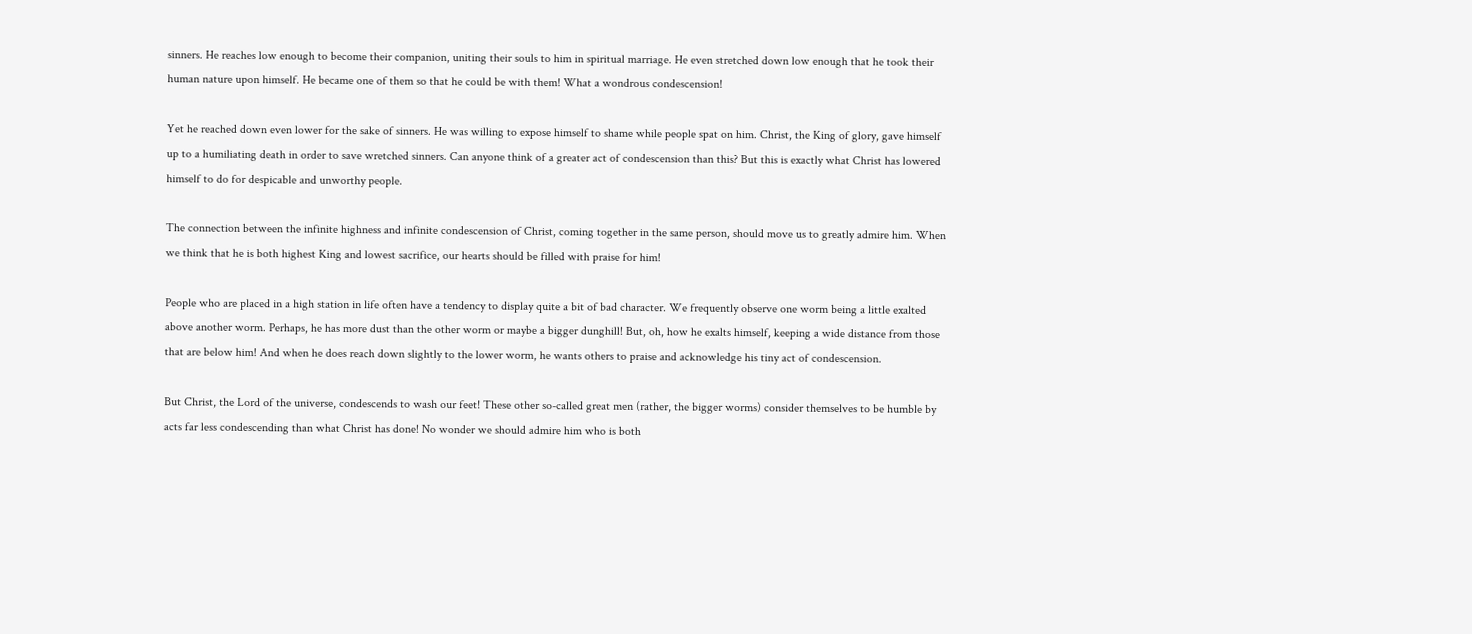sinners. He reaches low enough to become their companion, uniting their souls to him in spiritual marriage. He even stretched down low enough that he took their human nature upon himself. He became one of them so that he could be with them! What a wondrous condescension!

Yet he reached down even lower for the sake of sinners. He was willing to expose himself to shame while people spat on him. Christ, the King of glory, gave himself up to a humiliating death in order to save wretched sinners. Can anyone think of a greater act of condescension than this? But this is exactly what Christ has lowered himself to do for despicable and unworthy people.

The connection between the infinite highness and infinite condescension of Christ, coming together in the same person, should move us to greatly admire him. When we think that he is both highest King and lowest sacrifice, our hearts should be filled with praise for him!

People who are placed in a high station in life often have a tendency to display quite a bit of bad character. We frequently observe one worm being a little exalted above another worm. Perhaps, he has more dust than the other worm or maybe a bigger dunghill! But, oh, how he exalts himself, keeping a wide distance from those that are below him! And when he does reach down slightly to the lower worm, he wants others to praise and acknowledge his tiny act of condescension.

But Christ, the Lord of the universe, condescends to wash our feet! These other so-called great men (rather, the bigger worms) consider themselves to be humble by acts far less condescending than what Christ has done! No wonder we should admire him who is both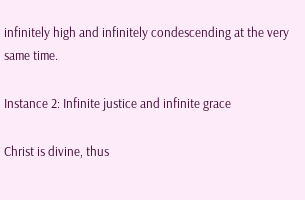infinitely high and infinitely condescending at the very same time.

Instance 2: Infinite justice and infinite grace

Christ is divine, thus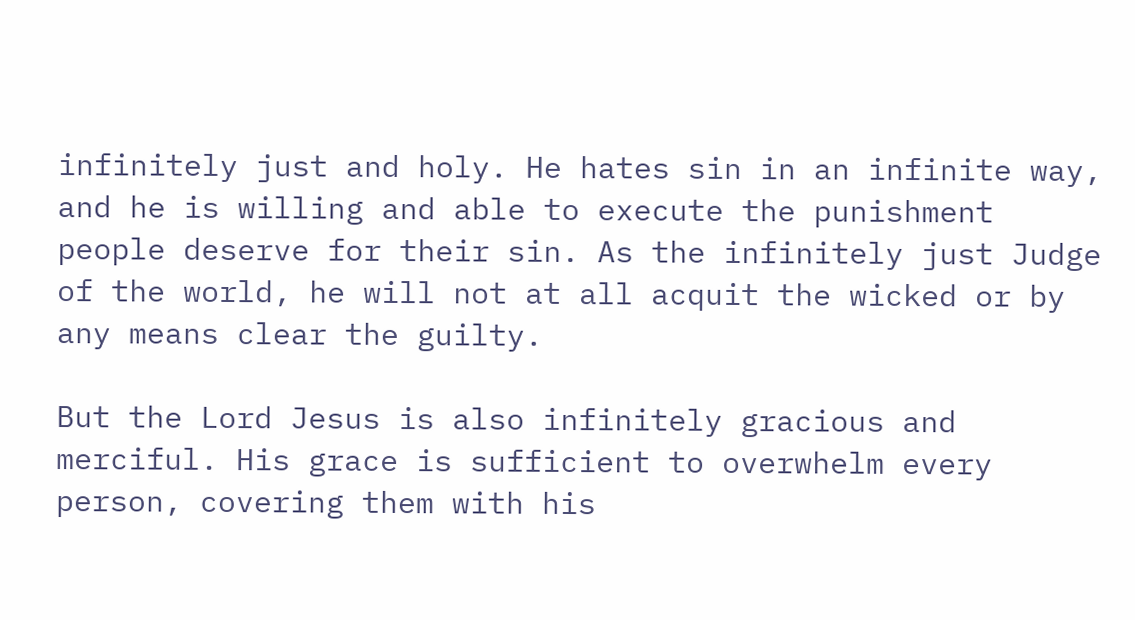infinitely just and holy. He hates sin in an infinite way, and he is willing and able to execute the punishment people deserve for their sin. As the infinitely just Judge of the world, he will not at all acquit the wicked or by any means clear the guilty.

But the Lord Jesus is also infinitely gracious and merciful. His grace is sufficient to overwhelm every person, covering them with his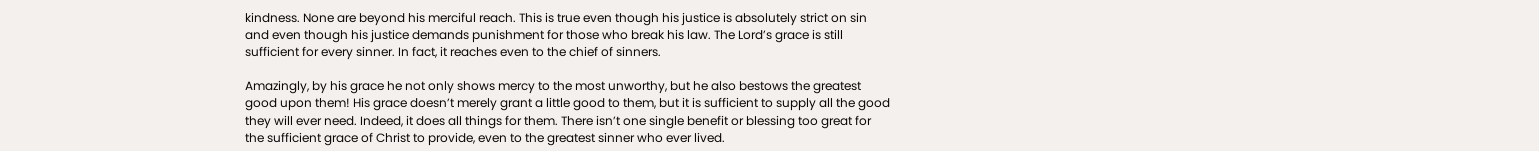kindness. None are beyond his merciful reach. This is true even though his justice is absolutely strict on sin and even though his justice demands punishment for those who break his law. The Lord’s grace is still sufficient for every sinner. In fact, it reaches even to the chief of sinners.

Amazingly, by his grace he not only shows mercy to the most unworthy, but he also bestows the greatest good upon them! His grace doesn’t merely grant a little good to them, but it is sufficient to supply all the good they will ever need. Indeed, it does all things for them. There isn’t one single benefit or blessing too great for the sufficient grace of Christ to provide, even to the greatest sinner who ever lived.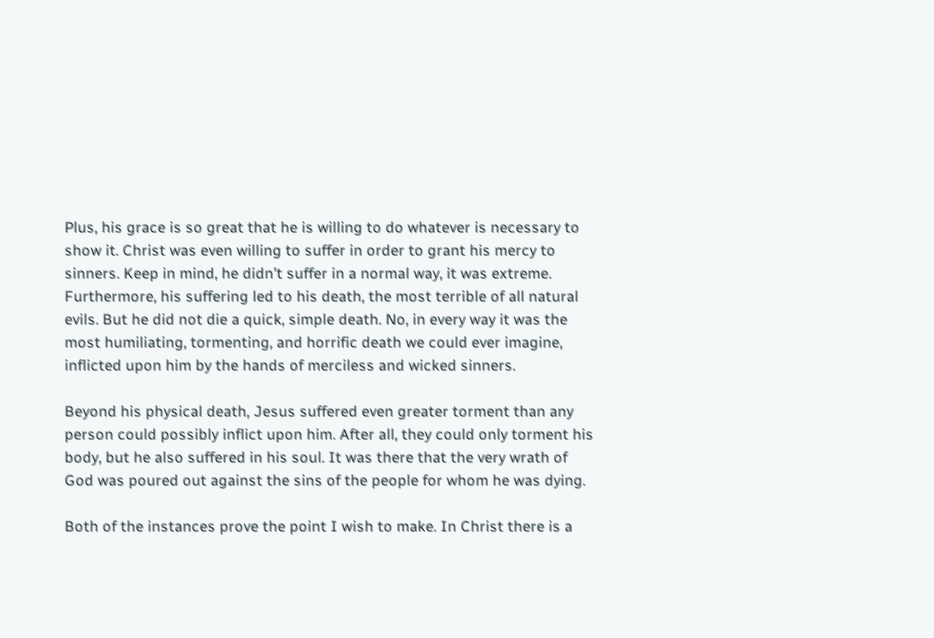Plus, his grace is so great that he is willing to do whatever is necessary to show it. Christ was even willing to suffer in order to grant his mercy to sinners. Keep in mind, he didn’t suffer in a normal way, it was extreme. Furthermore, his suffering led to his death, the most terrible of all natural evils. But he did not die a quick, simple death. No, in every way it was the most humiliating, tormenting, and horrific death we could ever imagine, inflicted upon him by the hands of merciless and wicked sinners.

Beyond his physical death, Jesus suffered even greater torment than any person could possibly inflict upon him. After all, they could only torment his body, but he also suffered in his soul. It was there that the very wrath of God was poured out against the sins of the people for whom he was dying.

Both of the instances prove the point I wish to make. In Christ there is a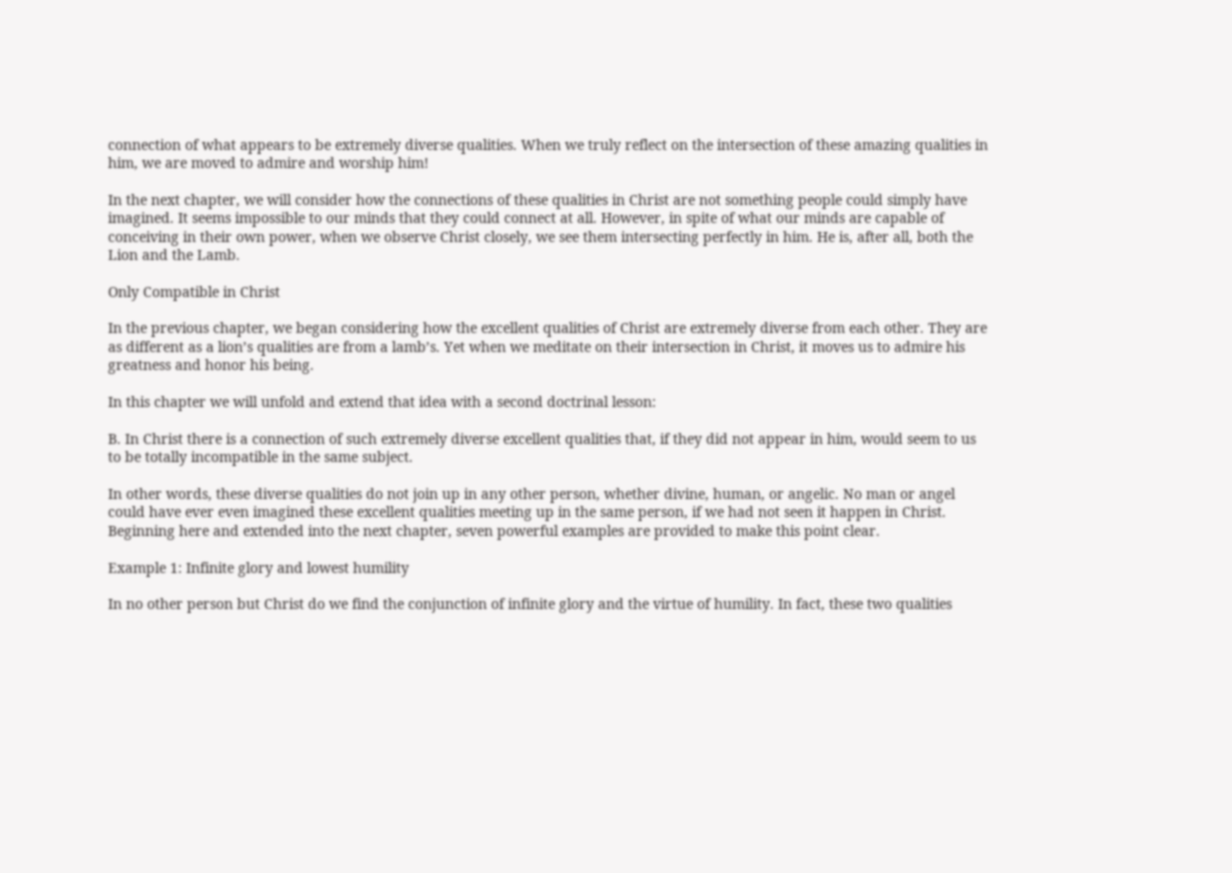connection of what appears to be extremely diverse qualities. When we truly reflect on the intersection of these amazing qualities in him, we are moved to admire and worship him!

In the next chapter, we will consider how the connections of these qualities in Christ are not something people could simply have imagined. It seems impossible to our minds that they could connect at all. However, in spite of what our minds are capable of conceiving in their own power, when we observe Christ closely, we see them intersecting perfectly in him. He is, after all, both the Lion and the Lamb.

Only Compatible in Christ

In the previous chapter, we began considering how the excellent qualities of Christ are extremely diverse from each other. They are as different as a lion’s qualities are from a lamb’s. Yet when we meditate on their intersection in Christ, it moves us to admire his greatness and honor his being.

In this chapter we will unfold and extend that idea with a second doctrinal lesson:

B. In Christ there is a connection of such extremely diverse excellent qualities that, if they did not appear in him, would seem to us to be totally incompatible in the same subject.

In other words, these diverse qualities do not join up in any other person, whether divine, human, or angelic. No man or angel could have ever even imagined these excellent qualities meeting up in the same person, if we had not seen it happen in Christ. Beginning here and extended into the next chapter, seven powerful examples are provided to make this point clear.

Example 1: Infinite glory and lowest humility

In no other person but Christ do we find the conjunction of infinite glory and the virtue of humility. In fact, these two qualities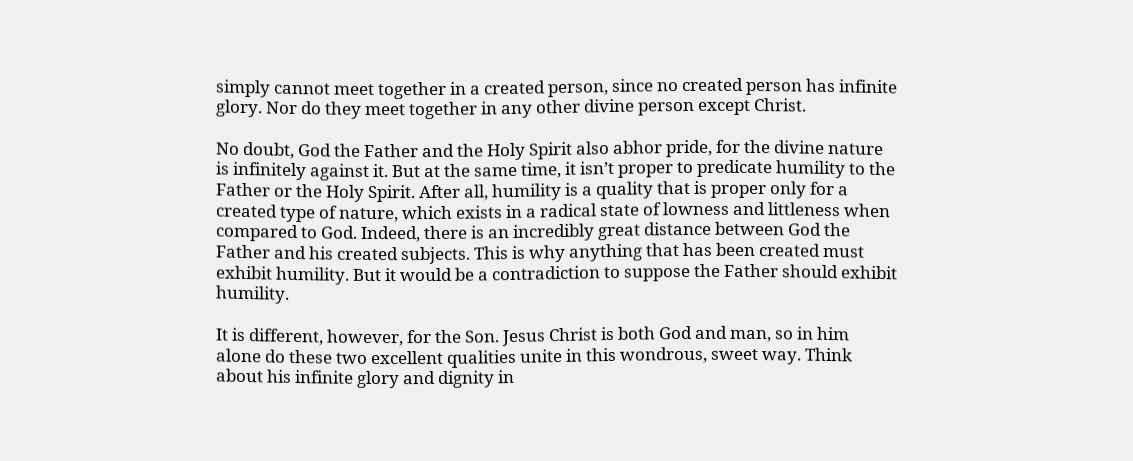simply cannot meet together in a created person, since no created person has infinite glory. Nor do they meet together in any other divine person except Christ.

No doubt, God the Father and the Holy Spirit also abhor pride, for the divine nature is infinitely against it. But at the same time, it isn’t proper to predicate humility to the Father or the Holy Spirit. After all, humility is a quality that is proper only for a created type of nature, which exists in a radical state of lowness and littleness when compared to God. Indeed, there is an incredibly great distance between God the Father and his created subjects. This is why anything that has been created must exhibit humility. But it would be a contradiction to suppose the Father should exhibit humility.

It is different, however, for the Son. Jesus Christ is both God and man, so in him alone do these two excellent qualities unite in this wondrous, sweet way. Think about his infinite glory and dignity in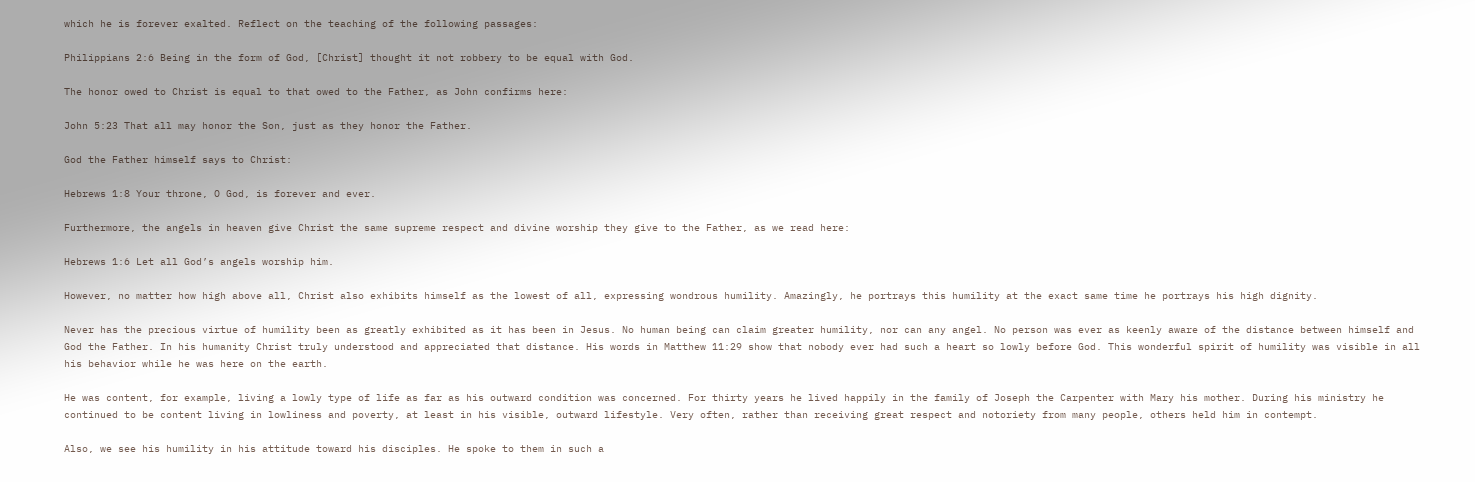which he is forever exalted. Reflect on the teaching of the following passages:

Philippians 2:6 Being in the form of God, [Christ] thought it not robbery to be equal with God.

The honor owed to Christ is equal to that owed to the Father, as John confirms here:

John 5:23 That all may honor the Son, just as they honor the Father.

God the Father himself says to Christ:

Hebrews 1:8 Your throne, O God, is forever and ever.

Furthermore, the angels in heaven give Christ the same supreme respect and divine worship they give to the Father, as we read here:

Hebrews 1:6 Let all God’s angels worship him.

However, no matter how high above all, Christ also exhibits himself as the lowest of all, expressing wondrous humility. Amazingly, he portrays this humility at the exact same time he portrays his high dignity.

Never has the precious virtue of humility been as greatly exhibited as it has been in Jesus. No human being can claim greater humility, nor can any angel. No person was ever as keenly aware of the distance between himself and God the Father. In his humanity Christ truly understood and appreciated that distance. His words in Matthew 11:29 show that nobody ever had such a heart so lowly before God. This wonderful spirit of humility was visible in all his behavior while he was here on the earth.

He was content, for example, living a lowly type of life as far as his outward condition was concerned. For thirty years he lived happily in the family of Joseph the Carpenter with Mary his mother. During his ministry he continued to be content living in lowliness and poverty, at least in his visible, outward lifestyle. Very often, rather than receiving great respect and notoriety from many people, others held him in contempt.

Also, we see his humility in his attitude toward his disciples. He spoke to them in such a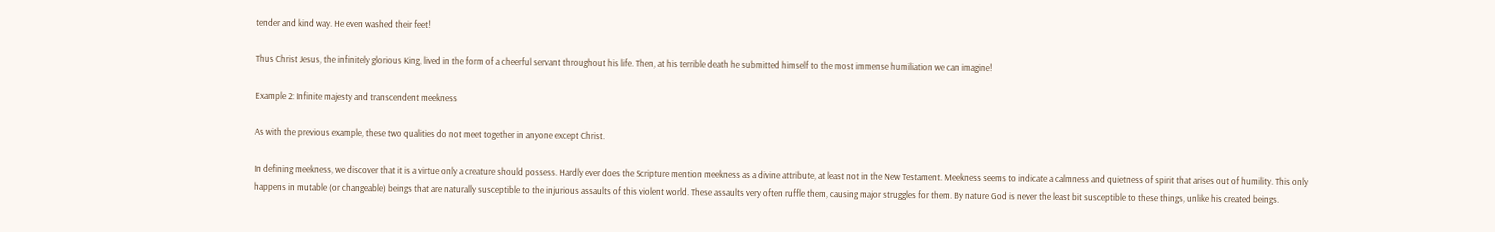tender and kind way. He even washed their feet!

Thus Christ Jesus, the infinitely glorious King, lived in the form of a cheerful servant throughout his life. Then, at his terrible death he submitted himself to the most immense humiliation we can imagine!

Example 2: Infinite majesty and transcendent meekness

As with the previous example, these two qualities do not meet together in anyone except Christ.

In defining meekness, we discover that it is a virtue only a creature should possess. Hardly ever does the Scripture mention meekness as a divine attribute, at least not in the New Testament. Meekness seems to indicate a calmness and quietness of spirit that arises out of humility. This only happens in mutable (or changeable) beings that are naturally susceptible to the injurious assaults of this violent world. These assaults very often ruffle them, causing major struggles for them. By nature God is never the least bit susceptible to these things, unlike his created beings.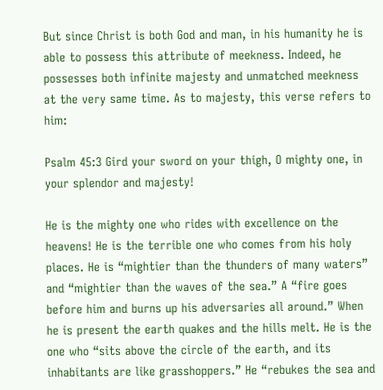But since Christ is both God and man, in his humanity he is able to possess this attribute of meekness. Indeed, he possesses both infinite majesty and unmatched meekness at the very same time. As to majesty, this verse refers to him:

Psalm 45:3 Gird your sword on your thigh, O mighty one, in your splendor and majesty!

He is the mighty one who rides with excellence on the heavens! He is the terrible one who comes from his holy places. He is “mightier than the thunders of many waters” and “mightier than the waves of the sea.” A “fire goes before him and burns up his adversaries all around.” When he is present the earth quakes and the hills melt. He is the one who “sits above the circle of the earth, and its inhabitants are like grasshoppers.” He “rebukes the sea and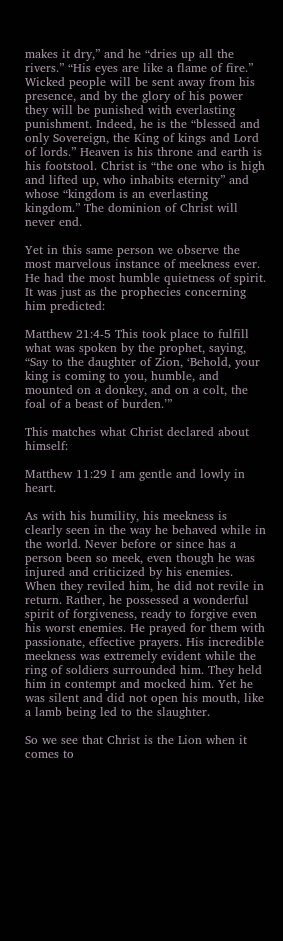makes it dry,” and he “dries up all the rivers.” “His eyes are like a flame of fire.” Wicked people will be sent away from his presence, and by the glory of his power they will be punished with everlasting punishment. Indeed, he is the “blessed and only Sovereign, the King of kings and Lord of lords.” Heaven is his throne and earth is his footstool. Christ is “the one who is high and lifted up, who inhabits eternity” and whose “kingdom is an everlasting kingdom.” The dominion of Christ will never end.

Yet in this same person we observe the most marvelous instance of meekness ever. He had the most humble quietness of spirit. It was just as the prophecies concerning him predicted:

Matthew 21:4-5 This took place to fulfill what was spoken by the prophet, saying, “Say to the daughter of Zion, ‘Behold, your king is coming to you, humble, and mounted on a donkey, and on a colt, the foal of a beast of burden.’”

This matches what Christ declared about himself:

Matthew 11:29 I am gentle and lowly in heart.

As with his humility, his meekness is clearly seen in the way he behaved while in the world. Never before or since has a person been so meek, even though he was injured and criticized by his enemies. When they reviled him, he did not revile in return. Rather, he possessed a wonderful spirit of forgiveness, ready to forgive even his worst enemies. He prayed for them with passionate, effective prayers. His incredible meekness was extremely evident while the ring of soldiers surrounded him. They held him in contempt and mocked him. Yet he was silent and did not open his mouth, like a lamb being led to the slaughter.

So we see that Christ is the Lion when it comes to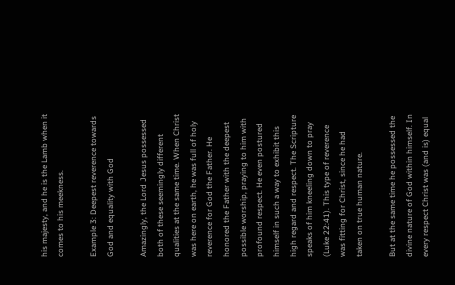his majesty, and he is the Lamb when it comes to his meekness.

Example 3: Deepest reverence towards God and equality with God

Amazingly, the Lord Jesus possessed both of these seemingly different qualities at the same time. When Christ was here on earth, he was full of holy reverence for God the Father. He honored the Father with the deepest possible worship, praying to him with profound respect. He even postured himself in such a way to exhibit this high regard and respect. The Scripture speaks of him kneeling down to pray (Luke 22:41). This type of reverence was fitting for Christ, since he had taken on true human nature.

But at the same time he possessed the divine nature of God within himself. In every respect Christ was (and is) equal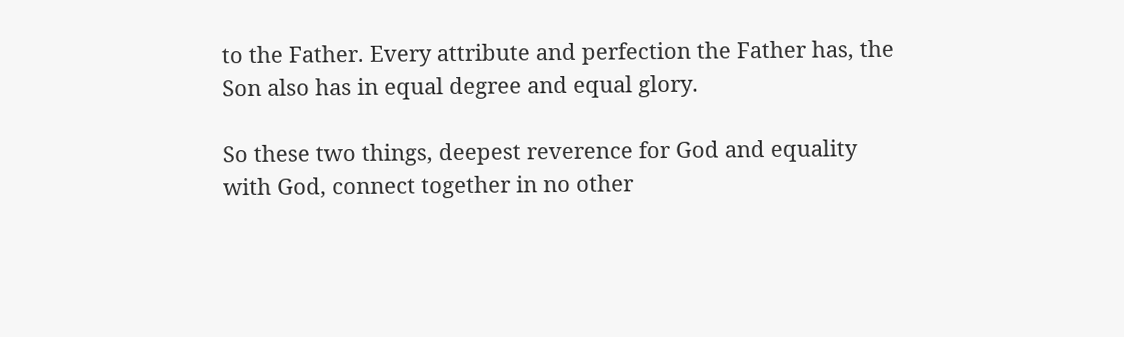to the Father. Every attribute and perfection the Father has, the Son also has in equal degree and equal glory.

So these two things, deepest reverence for God and equality with God, connect together in no other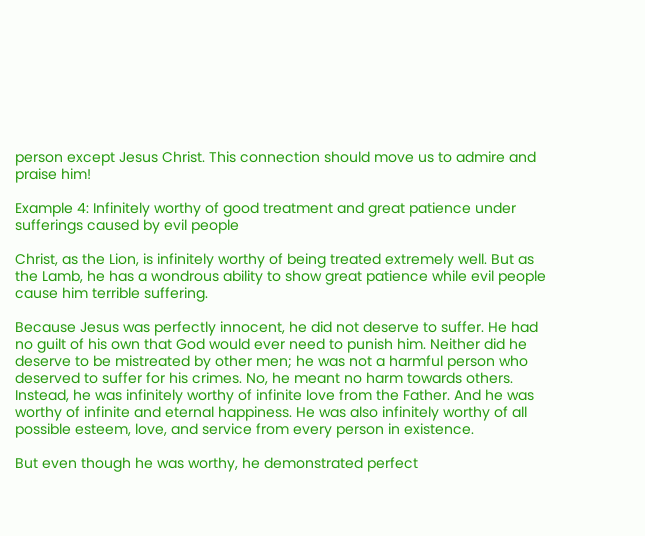person except Jesus Christ. This connection should move us to admire and praise him!

Example 4: Infinitely worthy of good treatment and great patience under sufferings caused by evil people

Christ, as the Lion, is infinitely worthy of being treated extremely well. But as the Lamb, he has a wondrous ability to show great patience while evil people cause him terrible suffering.

Because Jesus was perfectly innocent, he did not deserve to suffer. He had no guilt of his own that God would ever need to punish him. Neither did he deserve to be mistreated by other men; he was not a harmful person who deserved to suffer for his crimes. No, he meant no harm towards others. Instead, he was infinitely worthy of infinite love from the Father. And he was worthy of infinite and eternal happiness. He was also infinitely worthy of all possible esteem, love, and service from every person in existence.

But even though he was worthy, he demonstrated perfect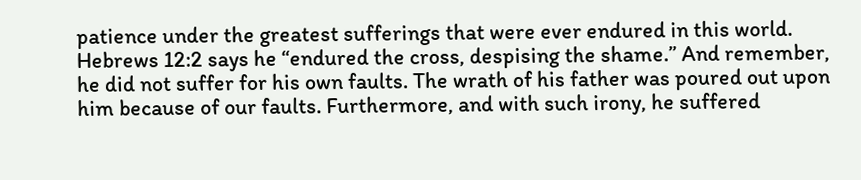patience under the greatest sufferings that were ever endured in this world. Hebrews 12:2 says he “endured the cross, despising the shame.” And remember, he did not suffer for his own faults. The wrath of his father was poured out upon him because of our faults. Furthermore, and with such irony, he suffered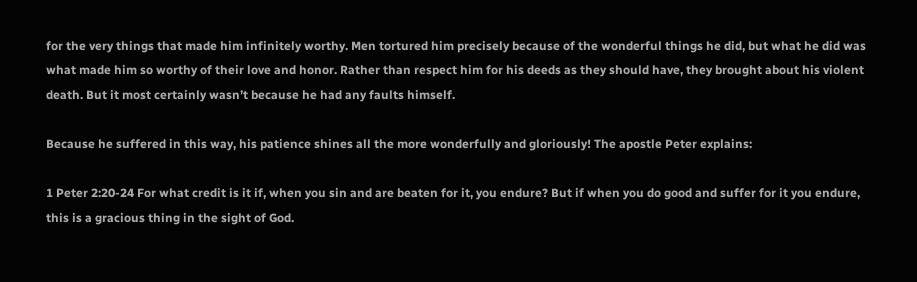for the very things that made him infinitely worthy. Men tortured him precisely because of the wonderful things he did, but what he did was what made him so worthy of their love and honor. Rather than respect him for his deeds as they should have, they brought about his violent death. But it most certainly wasn’t because he had any faults himself.

Because he suffered in this way, his patience shines all the more wonderfully and gloriously! The apostle Peter explains:

1 Peter 2:20-24 For what credit is it if, when you sin and are beaten for it, you endure? But if when you do good and suffer for it you endure, this is a gracious thing in the sight of God.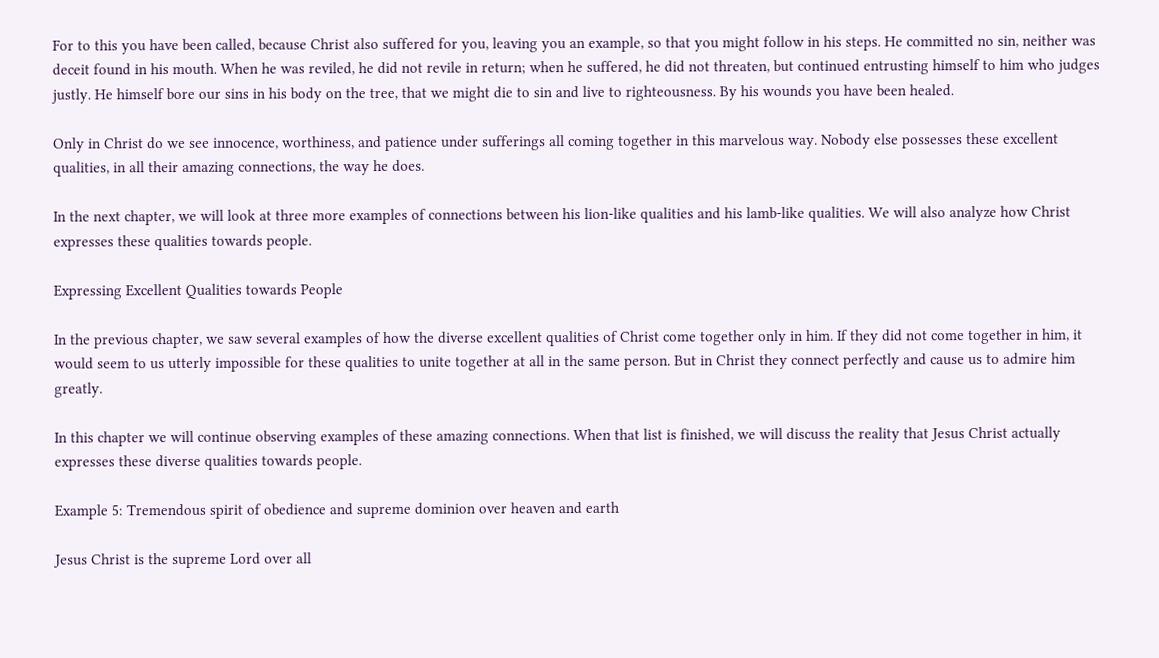For to this you have been called, because Christ also suffered for you, leaving you an example, so that you might follow in his steps. He committed no sin, neither was deceit found in his mouth. When he was reviled, he did not revile in return; when he suffered, he did not threaten, but continued entrusting himself to him who judges justly. He himself bore our sins in his body on the tree, that we might die to sin and live to righteousness. By his wounds you have been healed.

Only in Christ do we see innocence, worthiness, and patience under sufferings all coming together in this marvelous way. Nobody else possesses these excellent qualities, in all their amazing connections, the way he does.

In the next chapter, we will look at three more examples of connections between his lion-like qualities and his lamb-like qualities. We will also analyze how Christ expresses these qualities towards people.

Expressing Excellent Qualities towards People

In the previous chapter, we saw several examples of how the diverse excellent qualities of Christ come together only in him. If they did not come together in him, it would seem to us utterly impossible for these qualities to unite together at all in the same person. But in Christ they connect perfectly and cause us to admire him greatly.

In this chapter we will continue observing examples of these amazing connections. When that list is finished, we will discuss the reality that Jesus Christ actually expresses these diverse qualities towards people.

Example 5: Tremendous spirit of obedience and supreme dominion over heaven and earth

Jesus Christ is the supreme Lord over all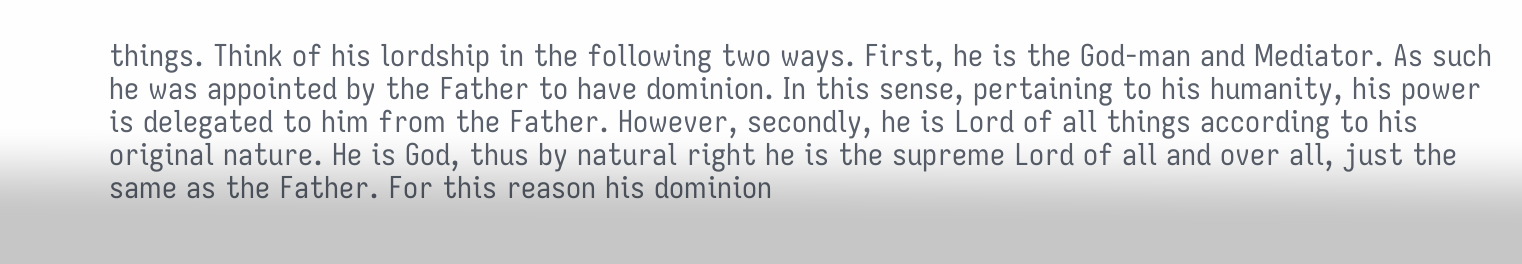things. Think of his lordship in the following two ways. First, he is the God-man and Mediator. As such he was appointed by the Father to have dominion. In this sense, pertaining to his humanity, his power is delegated to him from the Father. However, secondly, he is Lord of all things according to his original nature. He is God, thus by natural right he is the supreme Lord of all and over all, just the same as the Father. For this reason his dominion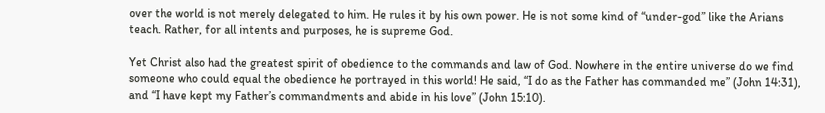over the world is not merely delegated to him. He rules it by his own power. He is not some kind of “under-god” like the Arians teach. Rather, for all intents and purposes, he is supreme God.

Yet Christ also had the greatest spirit of obedience to the commands and law of God. Nowhere in the entire universe do we find someone who could equal the obedience he portrayed in this world! He said, “I do as the Father has commanded me” (John 14:31), and “I have kept my Father’s commandments and abide in his love” (John 15:10).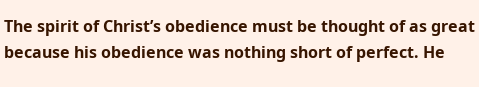The spirit of Christ’s obedience must be thought of as great because his obedience was nothing short of perfect. He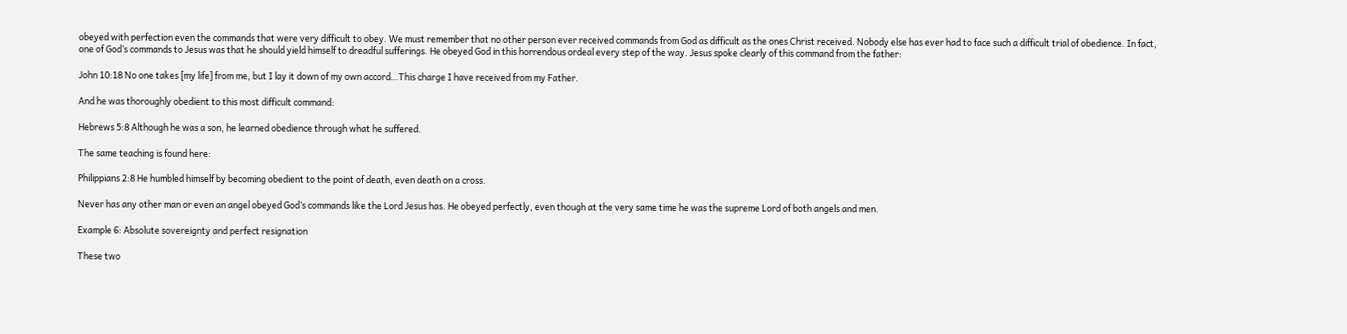obeyed with perfection even the commands that were very difficult to obey. We must remember that no other person ever received commands from God as difficult as the ones Christ received. Nobody else has ever had to face such a difficult trial of obedience. In fact, one of God’s commands to Jesus was that he should yield himself to dreadful sufferings. He obeyed God in this horrendous ordeal every step of the way. Jesus spoke clearly of this command from the father:

John 10:18 No one takes [my life] from me, but I lay it down of my own accord…This charge I have received from my Father.

And he was thoroughly obedient to this most difficult command:

Hebrews 5:8 Although he was a son, he learned obedience through what he suffered.

The same teaching is found here:

Philippians 2:8 He humbled himself by becoming obedient to the point of death, even death on a cross.

Never has any other man or even an angel obeyed God’s commands like the Lord Jesus has. He obeyed perfectly, even though at the very same time he was the supreme Lord of both angels and men.

Example 6: Absolute sovereignty and perfect resignation

These two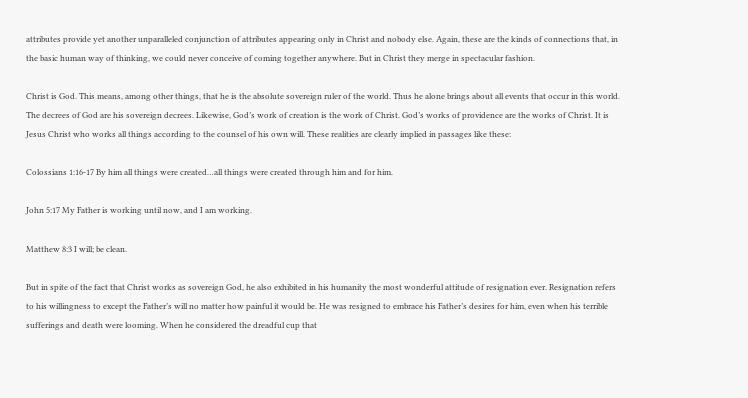attributes provide yet another unparalleled conjunction of attributes appearing only in Christ and nobody else. Again, these are the kinds of connections that, in the basic human way of thinking, we could never conceive of coming together anywhere. But in Christ they merge in spectacular fashion.

Christ is God. This means, among other things, that he is the absolute sovereign ruler of the world. Thus he alone brings about all events that occur in this world. The decrees of God are his sovereign decrees. Likewise, God’s work of creation is the work of Christ. God’s works of providence are the works of Christ. It is Jesus Christ who works all things according to the counsel of his own will. These realities are clearly implied in passages like these:

Colossians 1:16-17 By him all things were created…all things were created through him and for him.

John 5:17 My Father is working until now, and I am working.

Matthew 8:3 I will; be clean.

But in spite of the fact that Christ works as sovereign God, he also exhibited in his humanity the most wonderful attitude of resignation ever. Resignation refers to his willingness to except the Father’s will no matter how painful it would be. He was resigned to embrace his Father’s desires for him, even when his terrible sufferings and death were looming. When he considered the dreadful cup that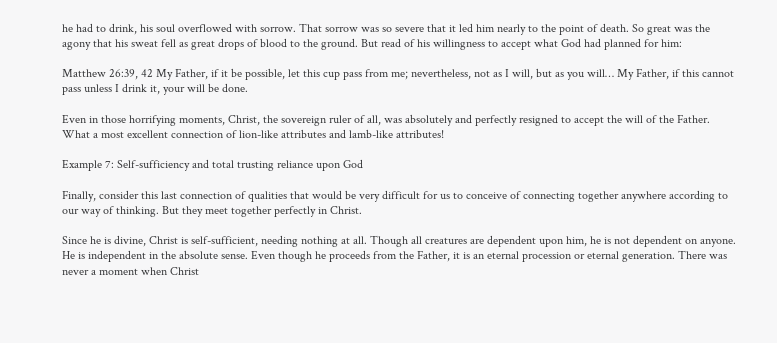he had to drink, his soul overflowed with sorrow. That sorrow was so severe that it led him nearly to the point of death. So great was the agony that his sweat fell as great drops of blood to the ground. But read of his willingness to accept what God had planned for him:

Matthew 26:39, 42 My Father, if it be possible, let this cup pass from me; nevertheless, not as I will, but as you will… My Father, if this cannot pass unless I drink it, your will be done.

Even in those horrifying moments, Christ, the sovereign ruler of all, was absolutely and perfectly resigned to accept the will of the Father. What a most excellent connection of lion-like attributes and lamb-like attributes!

Example 7: Self-sufficiency and total trusting reliance upon God

Finally, consider this last connection of qualities that would be very difficult for us to conceive of connecting together anywhere according to our way of thinking. But they meet together perfectly in Christ.

Since he is divine, Christ is self-sufficient, needing nothing at all. Though all creatures are dependent upon him, he is not dependent on anyone. He is independent in the absolute sense. Even though he proceeds from the Father, it is an eternal procession or eternal generation. There was never a moment when Christ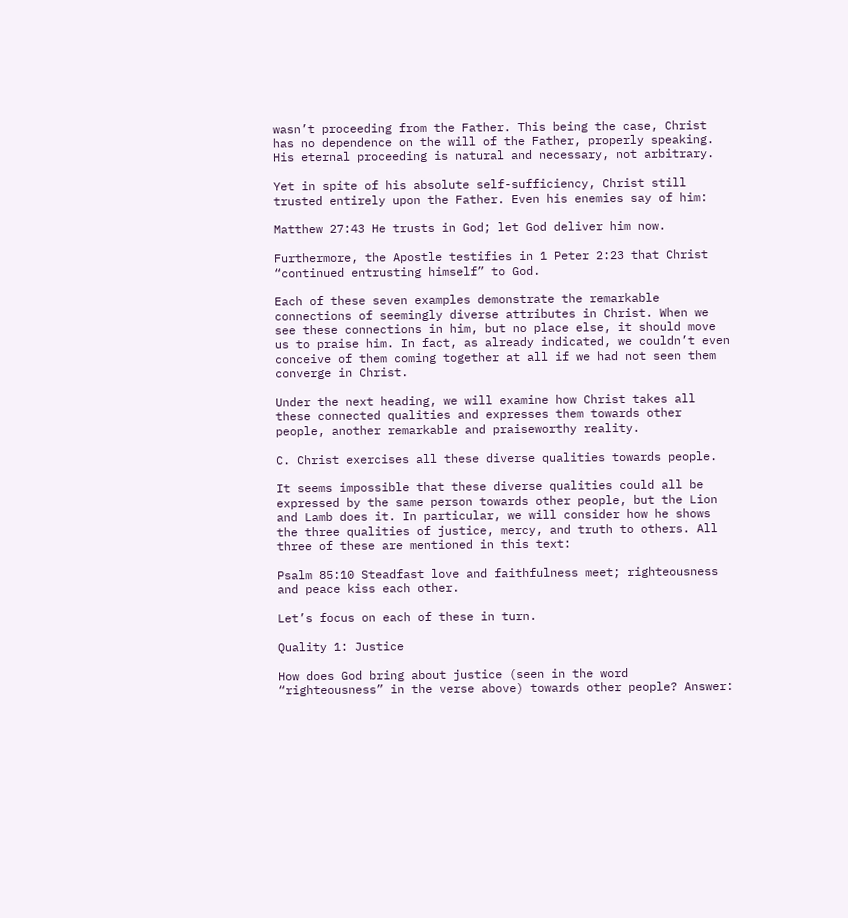wasn’t proceeding from the Father. This being the case, Christ has no dependence on the will of the Father, properly speaking. His eternal proceeding is natural and necessary, not arbitrary.

Yet in spite of his absolute self-sufficiency, Christ still trusted entirely upon the Father. Even his enemies say of him:

Matthew 27:43 He trusts in God; let God deliver him now.

Furthermore, the Apostle testifies in 1 Peter 2:23 that Christ “continued entrusting himself” to God.

Each of these seven examples demonstrate the remarkable connections of seemingly diverse attributes in Christ. When we see these connections in him, but no place else, it should move us to praise him. In fact, as already indicated, we couldn’t even conceive of them coming together at all if we had not seen them converge in Christ.

Under the next heading, we will examine how Christ takes all these connected qualities and expresses them towards other people, another remarkable and praiseworthy reality.

C. Christ exercises all these diverse qualities towards people.

It seems impossible that these diverse qualities could all be expressed by the same person towards other people, but the Lion and Lamb does it. In particular, we will consider how he shows the three qualities of justice, mercy, and truth to others. All three of these are mentioned in this text:

Psalm 85:10 Steadfast love and faithfulness meet; righteousness and peace kiss each other.

Let’s focus on each of these in turn.

Quality 1: Justice

How does God bring about justice (seen in the word “righteousness” in the verse above) towards other people? Answer: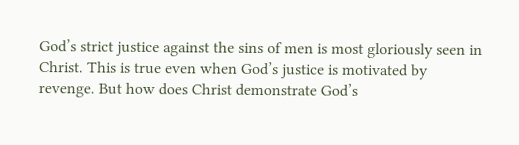God’s strict justice against the sins of men is most gloriously seen in Christ. This is true even when God’s justice is motivated by revenge. But how does Christ demonstrate God’s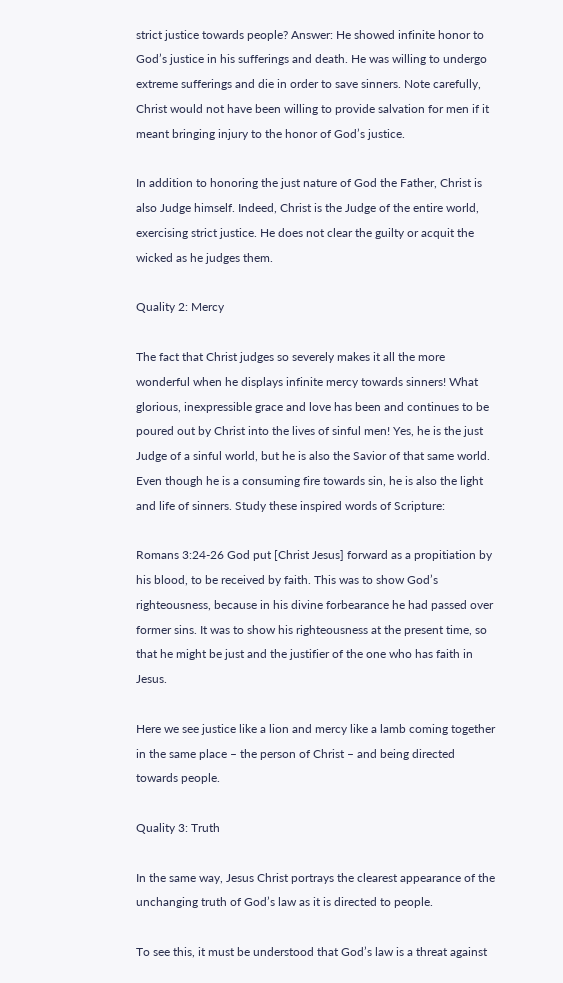strict justice towards people? Answer: He showed infinite honor to God’s justice in his sufferings and death. He was willing to undergo extreme sufferings and die in order to save sinners. Note carefully, Christ would not have been willing to provide salvation for men if it meant bringing injury to the honor of God’s justice.

In addition to honoring the just nature of God the Father, Christ is also Judge himself. Indeed, Christ is the Judge of the entire world, exercising strict justice. He does not clear the guilty or acquit the wicked as he judges them.

Quality 2: Mercy

The fact that Christ judges so severely makes it all the more wonderful when he displays infinite mercy towards sinners! What glorious, inexpressible grace and love has been and continues to be poured out by Christ into the lives of sinful men! Yes, he is the just Judge of a sinful world, but he is also the Savior of that same world. Even though he is a consuming fire towards sin, he is also the light and life of sinners. Study these inspired words of Scripture:

Romans 3:24-26 God put [Christ Jesus] forward as a propitiation by his blood, to be received by faith. This was to show God’s righteousness, because in his divine forbearance he had passed over former sins. It was to show his righteousness at the present time, so that he might be just and the justifier of the one who has faith in Jesus.

Here we see justice like a lion and mercy like a lamb coming together in the same place – the person of Christ – and being directed towards people.

Quality 3: Truth

In the same way, Jesus Christ portrays the clearest appearance of the unchanging truth of God’s law as it is directed to people.

To see this, it must be understood that God’s law is a threat against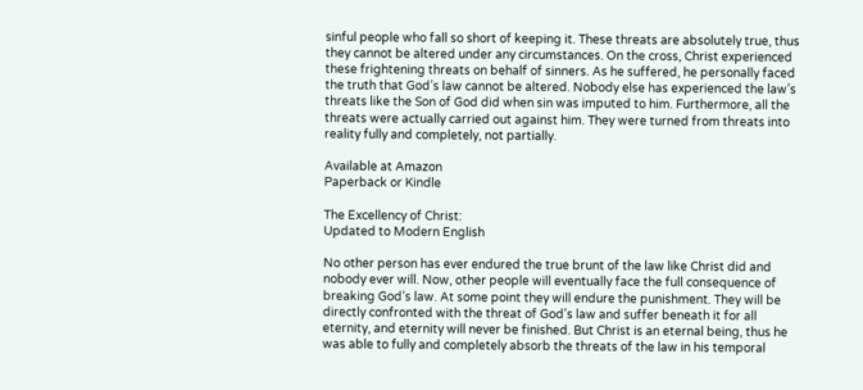sinful people who fall so short of keeping it. These threats are absolutely true, thus they cannot be altered under any circumstances. On the cross, Christ experienced these frightening threats on behalf of sinners. As he suffered, he personally faced the truth that God’s law cannot be altered. Nobody else has experienced the law’s threats like the Son of God did when sin was imputed to him. Furthermore, all the threats were actually carried out against him. They were turned from threats into reality fully and completely, not partially.

Available at Amazon
Paperback or Kindle

The Excellency of Christ:
Updated to Modern English

No other person has ever endured the true brunt of the law like Christ did and nobody ever will. Now, other people will eventually face the full consequence of breaking God’s law. At some point they will endure the punishment. They will be directly confronted with the threat of God’s law and suffer beneath it for all eternity, and eternity will never be finished. But Christ is an eternal being, thus he was able to fully and completely absorb the threats of the law in his temporal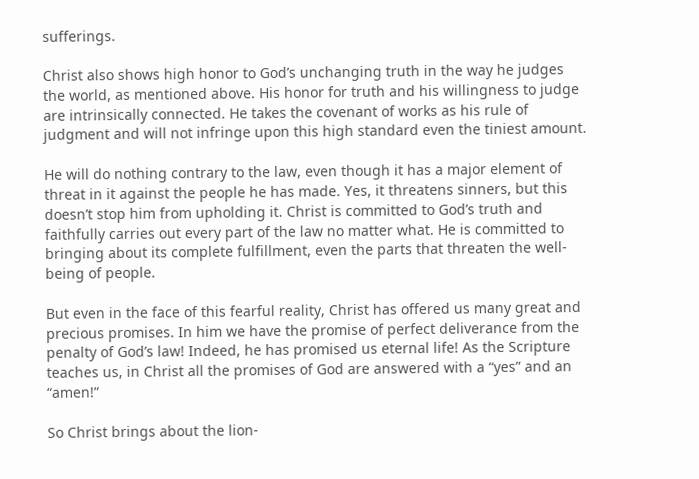sufferings.

Christ also shows high honor to God’s unchanging truth in the way he judges the world, as mentioned above. His honor for truth and his willingness to judge are intrinsically connected. He takes the covenant of works as his rule of judgment and will not infringe upon this high standard even the tiniest amount.

He will do nothing contrary to the law, even though it has a major element of threat in it against the people he has made. Yes, it threatens sinners, but this doesn’t stop him from upholding it. Christ is committed to God’s truth and faithfully carries out every part of the law no matter what. He is committed to bringing about its complete fulfillment, even the parts that threaten the well-being of people.

But even in the face of this fearful reality, Christ has offered us many great and precious promises. In him we have the promise of perfect deliverance from the penalty of God’s law! Indeed, he has promised us eternal life! As the Scripture teaches us, in Christ all the promises of God are answered with a “yes” and an “amen!”

So Christ brings about the lion-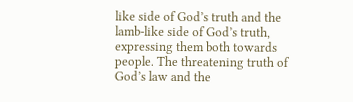like side of God’s truth and the lamb-like side of God’s truth, expressing them both towards people. The threatening truth of God’s law and the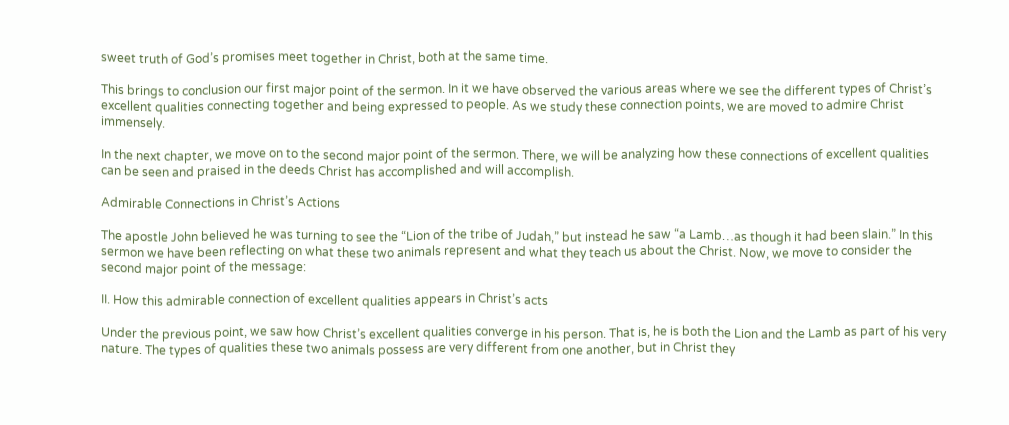sweet truth of God’s promises meet together in Christ, both at the same time.

This brings to conclusion our first major point of the sermon. In it we have observed the various areas where we see the different types of Christ’s excellent qualities connecting together and being expressed to people. As we study these connection points, we are moved to admire Christ immensely.

In the next chapter, we move on to the second major point of the sermon. There, we will be analyzing how these connections of excellent qualities can be seen and praised in the deeds Christ has accomplished and will accomplish.

Admirable Connections in Christ’s Actions

The apostle John believed he was turning to see the “Lion of the tribe of Judah,” but instead he saw “a Lamb…as though it had been slain.” In this sermon we have been reflecting on what these two animals represent and what they teach us about the Christ. Now, we move to consider the second major point of the message:

II. How this admirable connection of excellent qualities appears in Christ’s acts

Under the previous point, we saw how Christ’s excellent qualities converge in his person. That is, he is both the Lion and the Lamb as part of his very nature. The types of qualities these two animals possess are very different from one another, but in Christ they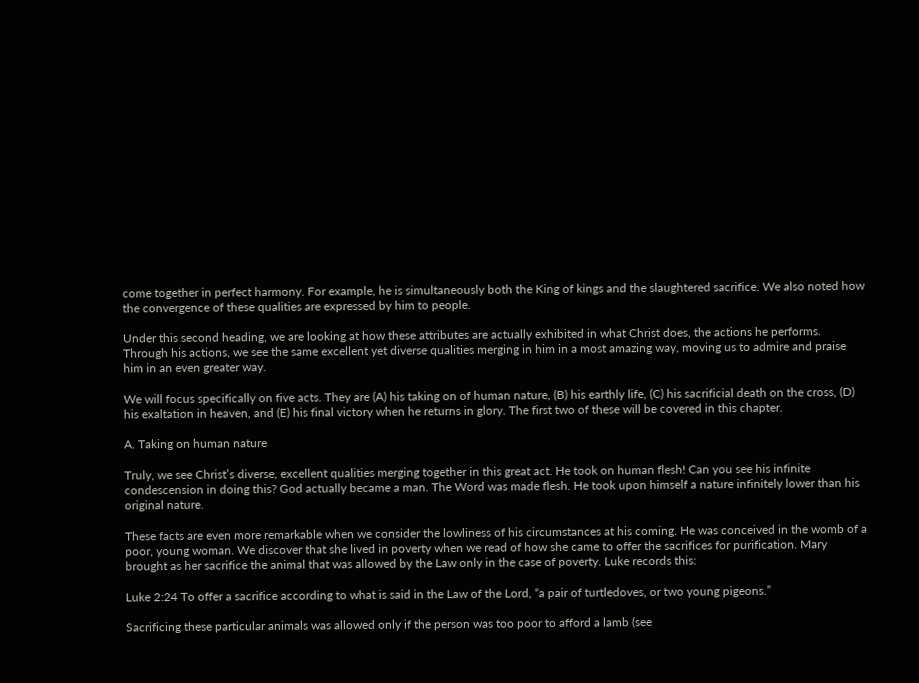come together in perfect harmony. For example, he is simultaneously both the King of kings and the slaughtered sacrifice. We also noted how the convergence of these qualities are expressed by him to people.

Under this second heading, we are looking at how these attributes are actually exhibited in what Christ does, the actions he performs. Through his actions, we see the same excellent yet diverse qualities merging in him in a most amazing way, moving us to admire and praise him in an even greater way.

We will focus specifically on five acts. They are (A) his taking on of human nature, (B) his earthly life, (C) his sacrificial death on the cross, (D) his exaltation in heaven, and (E) his final victory when he returns in glory. The first two of these will be covered in this chapter.

A. Taking on human nature

Truly, we see Christ’s diverse, excellent qualities merging together in this great act. He took on human flesh! Can you see his infinite condescension in doing this? God actually became a man. The Word was made flesh. He took upon himself a nature infinitely lower than his original nature.

These facts are even more remarkable when we consider the lowliness of his circumstances at his coming. He was conceived in the womb of a poor, young woman. We discover that she lived in poverty when we read of how she came to offer the sacrifices for purification. Mary brought as her sacrifice the animal that was allowed by the Law only in the case of poverty. Luke records this:

Luke 2:24 To offer a sacrifice according to what is said in the Law of the Lord, “a pair of turtledoves, or two young pigeons.”

Sacrificing these particular animals was allowed only if the person was too poor to afford a lamb (see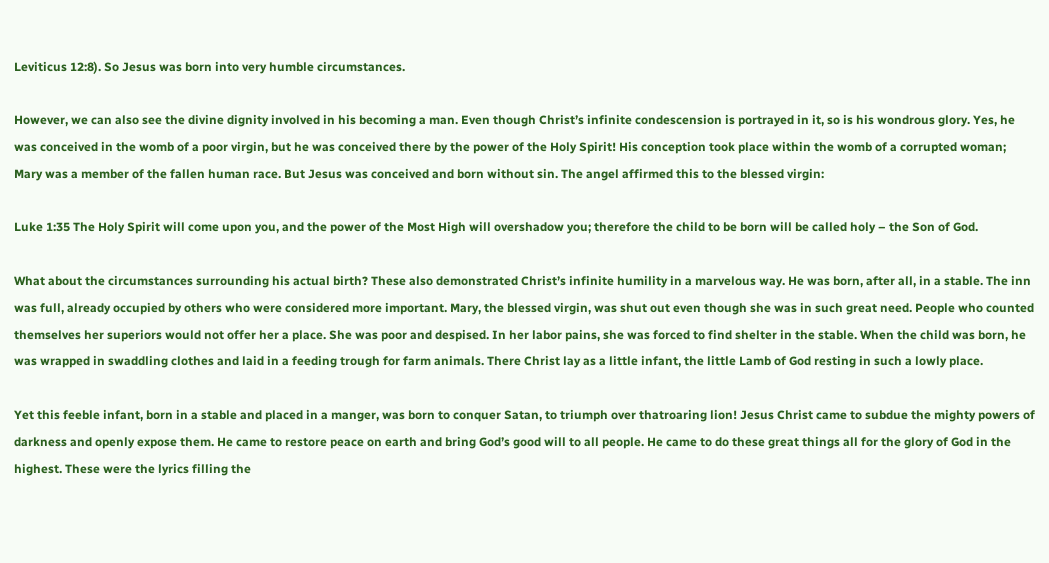Leviticus 12:8). So Jesus was born into very humble circumstances.

However, we can also see the divine dignity involved in his becoming a man. Even though Christ’s infinite condescension is portrayed in it, so is his wondrous glory. Yes, he was conceived in the womb of a poor virgin, but he was conceived there by the power of the Holy Spirit! His conception took place within the womb of a corrupted woman; Mary was a member of the fallen human race. But Jesus was conceived and born without sin. The angel affirmed this to the blessed virgin:

Luke 1:35 The Holy Spirit will come upon you, and the power of the Most High will overshadow you; therefore the child to be born will be called holy – the Son of God.

What about the circumstances surrounding his actual birth? These also demonstrated Christ’s infinite humility in a marvelous way. He was born, after all, in a stable. The inn was full, already occupied by others who were considered more important. Mary, the blessed virgin, was shut out even though she was in such great need. People who counted themselves her superiors would not offer her a place. She was poor and despised. In her labor pains, she was forced to find shelter in the stable. When the child was born, he was wrapped in swaddling clothes and laid in a feeding trough for farm animals. There Christ lay as a little infant, the little Lamb of God resting in such a lowly place.

Yet this feeble infant, born in a stable and placed in a manger, was born to conquer Satan, to triumph over thatroaring lion! Jesus Christ came to subdue the mighty powers of darkness and openly expose them. He came to restore peace on earth and bring God’s good will to all people. He came to do these great things all for the glory of God in the highest. These were the lyrics filling the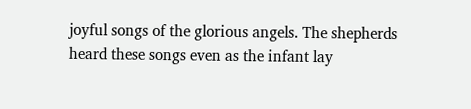joyful songs of the glorious angels. The shepherds heard these songs even as the infant lay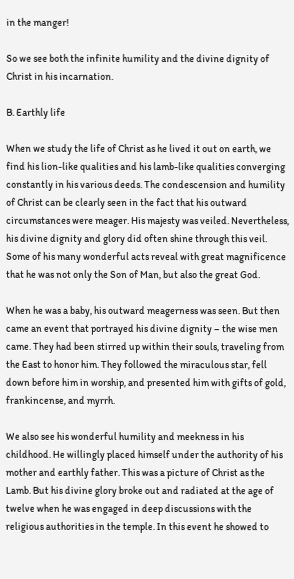in the manger!

So we see both the infinite humility and the divine dignity of Christ in his incarnation.

B. Earthly life

When we study the life of Christ as he lived it out on earth, we find his lion-like qualities and his lamb-like qualities converging constantly in his various deeds. The condescension and humility of Christ can be clearly seen in the fact that his outward circumstances were meager. His majesty was veiled. Nevertheless, his divine dignity and glory did often shine through this veil. Some of his many wonderful acts reveal with great magnificence that he was not only the Son of Man, but also the great God.

When he was a baby, his outward meagerness was seen. But then came an event that portrayed his divine dignity – the wise men came. They had been stirred up within their souls, traveling from the East to honor him. They followed the miraculous star, fell down before him in worship, and presented him with gifts of gold, frankincense, and myrrh.

We also see his wonderful humility and meekness in his childhood. He willingly placed himself under the authority of his mother and earthly father. This was a picture of Christ as the Lamb. But his divine glory broke out and radiated at the age of twelve when he was engaged in deep discussions with the religious authorities in the temple. In this event he showed to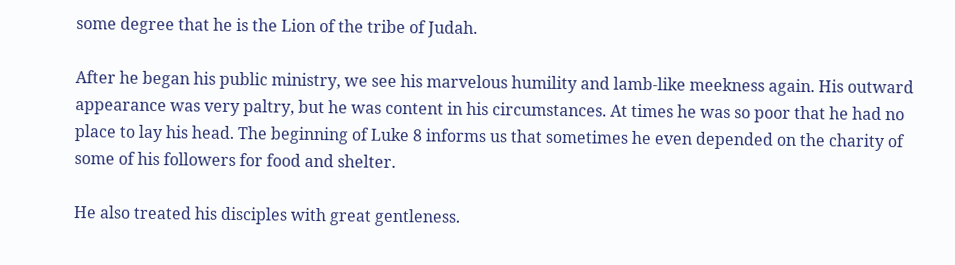some degree that he is the Lion of the tribe of Judah.

After he began his public ministry, we see his marvelous humility and lamb-like meekness again. His outward appearance was very paltry, but he was content in his circumstances. At times he was so poor that he had no place to lay his head. The beginning of Luke 8 informs us that sometimes he even depended on the charity of some of his followers for food and shelter.

He also treated his disciples with great gentleness.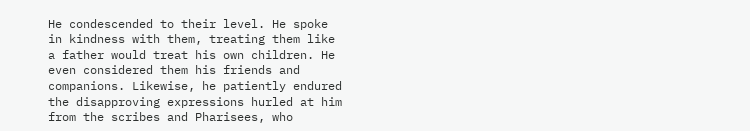He condescended to their level. He spoke in kindness with them, treating them like a father would treat his own children. He even considered them his friends and companions. Likewise, he patiently endured the disapproving expressions hurled at him from the scribes and Pharisees, who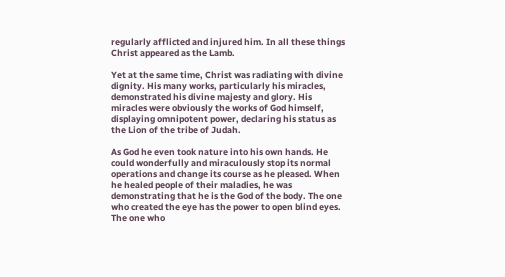regularly afflicted and injured him. In all these things Christ appeared as the Lamb.

Yet at the same time, Christ was radiating with divine dignity. His many works, particularly his miracles, demonstrated his divine majesty and glory. His miracles were obviously the works of God himself, displaying omnipotent power, declaring his status as the Lion of the tribe of Judah.

As God he even took nature into his own hands. He could wonderfully and miraculously stop its normal operations and change its course as he pleased. When he healed people of their maladies, he was demonstrating that he is the God of the body. The one who created the eye has the power to open blind eyes. The one who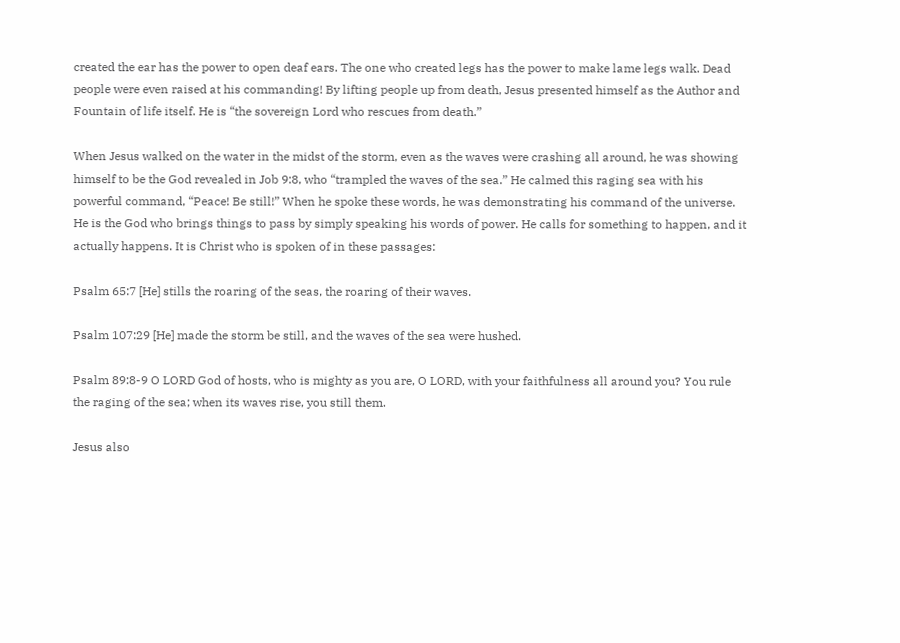created the ear has the power to open deaf ears. The one who created legs has the power to make lame legs walk. Dead people were even raised at his commanding! By lifting people up from death, Jesus presented himself as the Author and Fountain of life itself. He is “the sovereign Lord who rescues from death.”

When Jesus walked on the water in the midst of the storm, even as the waves were crashing all around, he was showing himself to be the God revealed in Job 9:8, who “trampled the waves of the sea.” He calmed this raging sea with his powerful command, “Peace! Be still!” When he spoke these words, he was demonstrating his command of the universe. He is the God who brings things to pass by simply speaking his words of power. He calls for something to happen, and it actually happens. It is Christ who is spoken of in these passages:

Psalm 65:7 [He] stills the roaring of the seas, the roaring of their waves.

Psalm 107:29 [He] made the storm be still, and the waves of the sea were hushed.

Psalm 89:8-9 O LORD God of hosts, who is mighty as you are, O LORD, with your faithfulness all around you? You rule the raging of the sea; when its waves rise, you still them.

Jesus also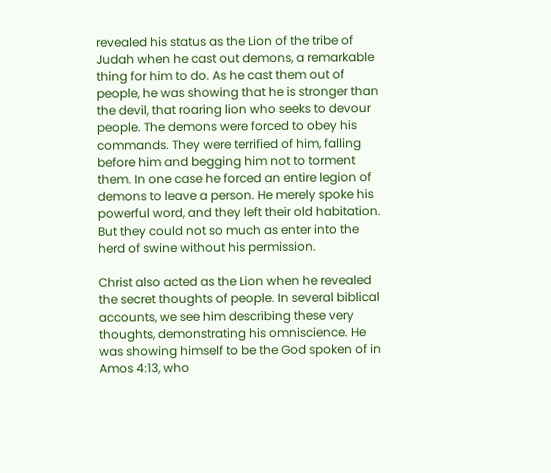revealed his status as the Lion of the tribe of Judah when he cast out demons, a remarkable thing for him to do. As he cast them out of people, he was showing that he is stronger than the devil, that roaring lion who seeks to devour people. The demons were forced to obey his commands. They were terrified of him, falling before him and begging him not to torment them. In one case he forced an entire legion of demons to leave a person. He merely spoke his powerful word, and they left their old habitation. But they could not so much as enter into the herd of swine without his permission.

Christ also acted as the Lion when he revealed the secret thoughts of people. In several biblical accounts, we see him describing these very thoughts, demonstrating his omniscience. He was showing himself to be the God spoken of in Amos 4:13, who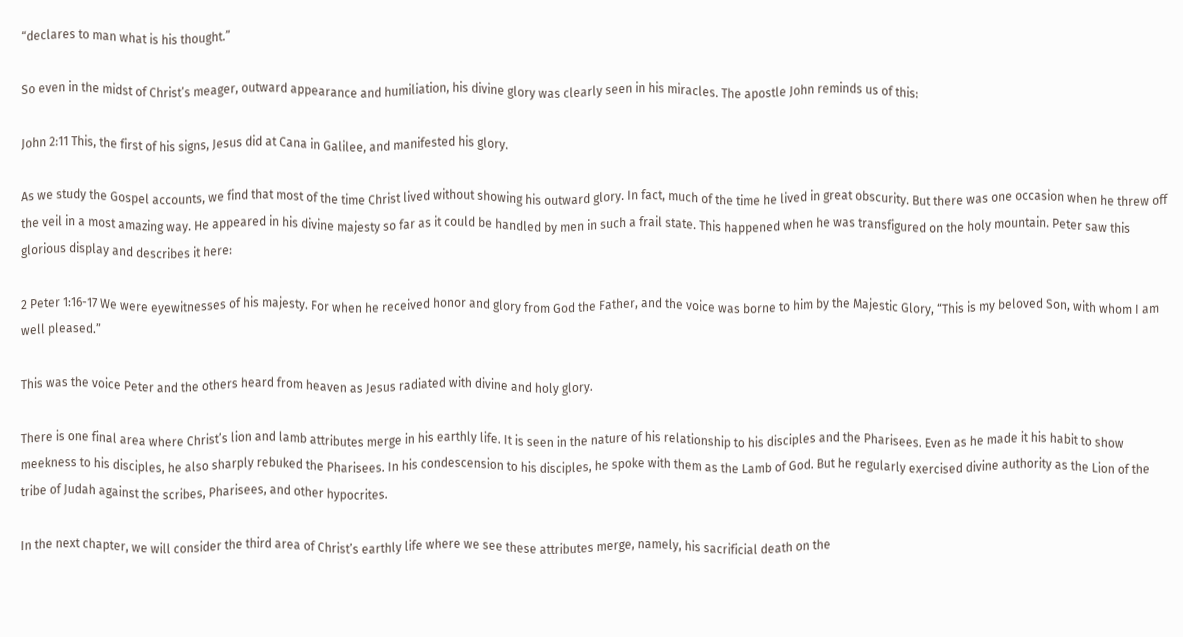“declares to man what is his thought.”

So even in the midst of Christ’s meager, outward appearance and humiliation, his divine glory was clearly seen in his miracles. The apostle John reminds us of this:

John 2:11 This, the first of his signs, Jesus did at Cana in Galilee, and manifested his glory.

As we study the Gospel accounts, we find that most of the time Christ lived without showing his outward glory. In fact, much of the time he lived in great obscurity. But there was one occasion when he threw off the veil in a most amazing way. He appeared in his divine majesty so far as it could be handled by men in such a frail state. This happened when he was transfigured on the holy mountain. Peter saw this glorious display and describes it here:

2 Peter 1:16-17 We were eyewitnesses of his majesty. For when he received honor and glory from God the Father, and the voice was borne to him by the Majestic Glory, “This is my beloved Son, with whom I am well pleased.”

This was the voice Peter and the others heard from heaven as Jesus radiated with divine and holy glory.

There is one final area where Christ’s lion and lamb attributes merge in his earthly life. It is seen in the nature of his relationship to his disciples and the Pharisees. Even as he made it his habit to show meekness to his disciples, he also sharply rebuked the Pharisees. In his condescension to his disciples, he spoke with them as the Lamb of God. But he regularly exercised divine authority as the Lion of the tribe of Judah against the scribes, Pharisees, and other hypocrites.

In the next chapter, we will consider the third area of Christ’s earthly life where we see these attributes merge, namely, his sacrificial death on the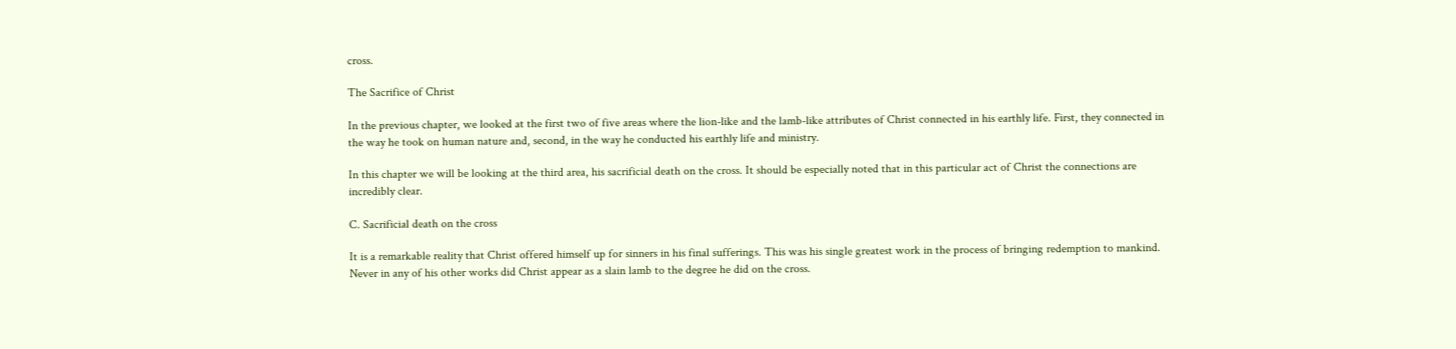cross.

The Sacrifice of Christ

In the previous chapter, we looked at the first two of five areas where the lion-like and the lamb-like attributes of Christ connected in his earthly life. First, they connected in the way he took on human nature and, second, in the way he conducted his earthly life and ministry.

In this chapter we will be looking at the third area, his sacrificial death on the cross. It should be especially noted that in this particular act of Christ the connections are incredibly clear.

C. Sacrificial death on the cross

It is a remarkable reality that Christ offered himself up for sinners in his final sufferings. This was his single greatest work in the process of bringing redemption to mankind. Never in any of his other works did Christ appear as a slain lamb to the degree he did on the cross.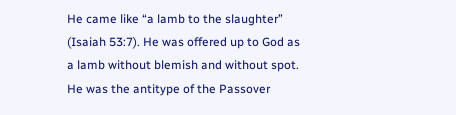He came like “a lamb to the slaughter” (Isaiah 53:7). He was offered up to God as a lamb without blemish and without spot. He was the antitype of the Passover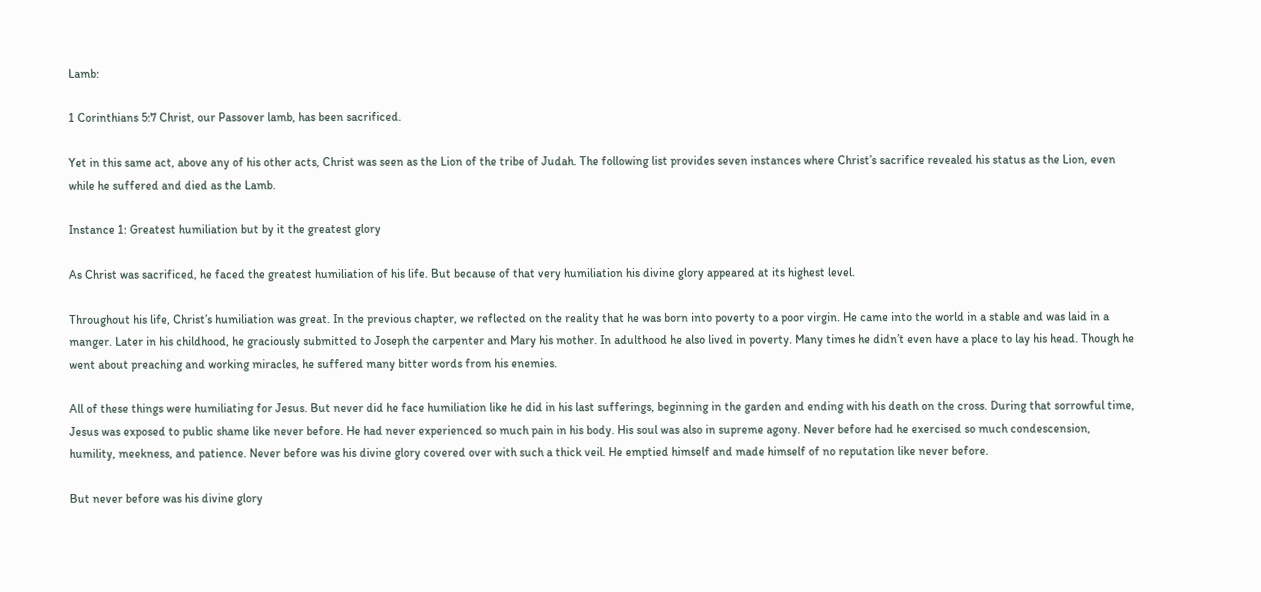Lamb:

1 Corinthians 5:7 Christ, our Passover lamb, has been sacrificed.

Yet in this same act, above any of his other acts, Christ was seen as the Lion of the tribe of Judah. The following list provides seven instances where Christ’s sacrifice revealed his status as the Lion, even while he suffered and died as the Lamb.

Instance 1: Greatest humiliation but by it the greatest glory

As Christ was sacrificed, he faced the greatest humiliation of his life. But because of that very humiliation his divine glory appeared at its highest level.

Throughout his life, Christ’s humiliation was great. In the previous chapter, we reflected on the reality that he was born into poverty to a poor virgin. He came into the world in a stable and was laid in a manger. Later in his childhood, he graciously submitted to Joseph the carpenter and Mary his mother. In adulthood he also lived in poverty. Many times he didn’t even have a place to lay his head. Though he went about preaching and working miracles, he suffered many bitter words from his enemies.

All of these things were humiliating for Jesus. But never did he face humiliation like he did in his last sufferings, beginning in the garden and ending with his death on the cross. During that sorrowful time, Jesus was exposed to public shame like never before. He had never experienced so much pain in his body. His soul was also in supreme agony. Never before had he exercised so much condescension, humility, meekness, and patience. Never before was his divine glory covered over with such a thick veil. He emptied himself and made himself of no reputation like never before.

But never before was his divine glory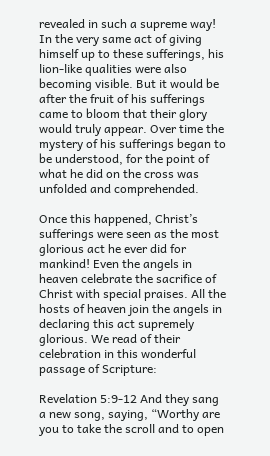revealed in such a supreme way! In the very same act of giving himself up to these sufferings, his lion-like qualities were also becoming visible. But it would be after the fruit of his sufferings came to bloom that their glory would truly appear. Over time the mystery of his sufferings began to be understood, for the point of what he did on the cross was unfolded and comprehended.

Once this happened, Christ’s sufferings were seen as the most glorious act he ever did for mankind! Even the angels in heaven celebrate the sacrifice of Christ with special praises. All the hosts of heaven join the angels in declaring this act supremely glorious. We read of their celebration in this wonderful passage of Scripture:

Revelation 5:9-12 And they sang a new song, saying, “Worthy are you to take the scroll and to open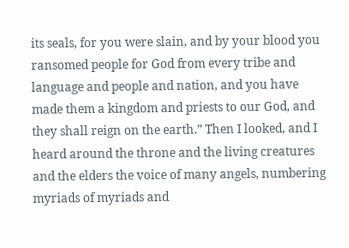its seals, for you were slain, and by your blood you ransomed people for God from every tribe and language and people and nation, and you have made them a kingdom and priests to our God, and they shall reign on the earth.” Then I looked, and I heard around the throne and the living creatures and the elders the voice of many angels, numbering myriads of myriads and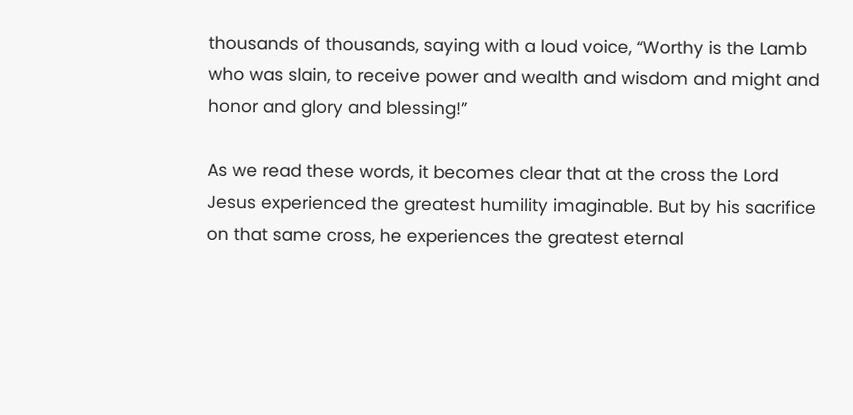thousands of thousands, saying with a loud voice, “Worthy is the Lamb who was slain, to receive power and wealth and wisdom and might and honor and glory and blessing!”

As we read these words, it becomes clear that at the cross the Lord Jesus experienced the greatest humility imaginable. But by his sacrifice on that same cross, he experiences the greatest eternal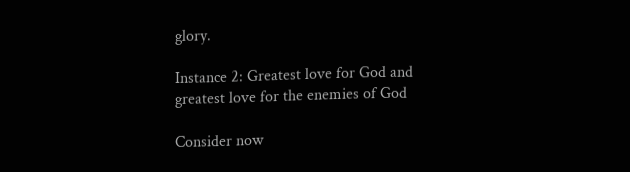glory.

Instance 2: Greatest love for God and greatest love for the enemies of God

Consider now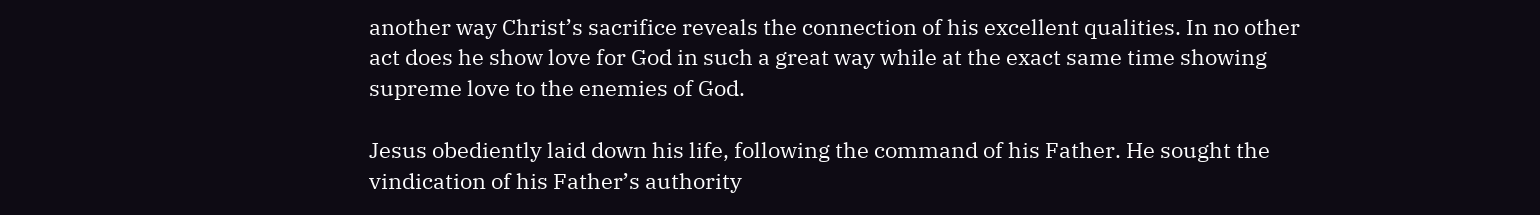another way Christ’s sacrifice reveals the connection of his excellent qualities. In no other act does he show love for God in such a great way while at the exact same time showing supreme love to the enemies of God.

Jesus obediently laid down his life, following the command of his Father. He sought the vindication of his Father’s authority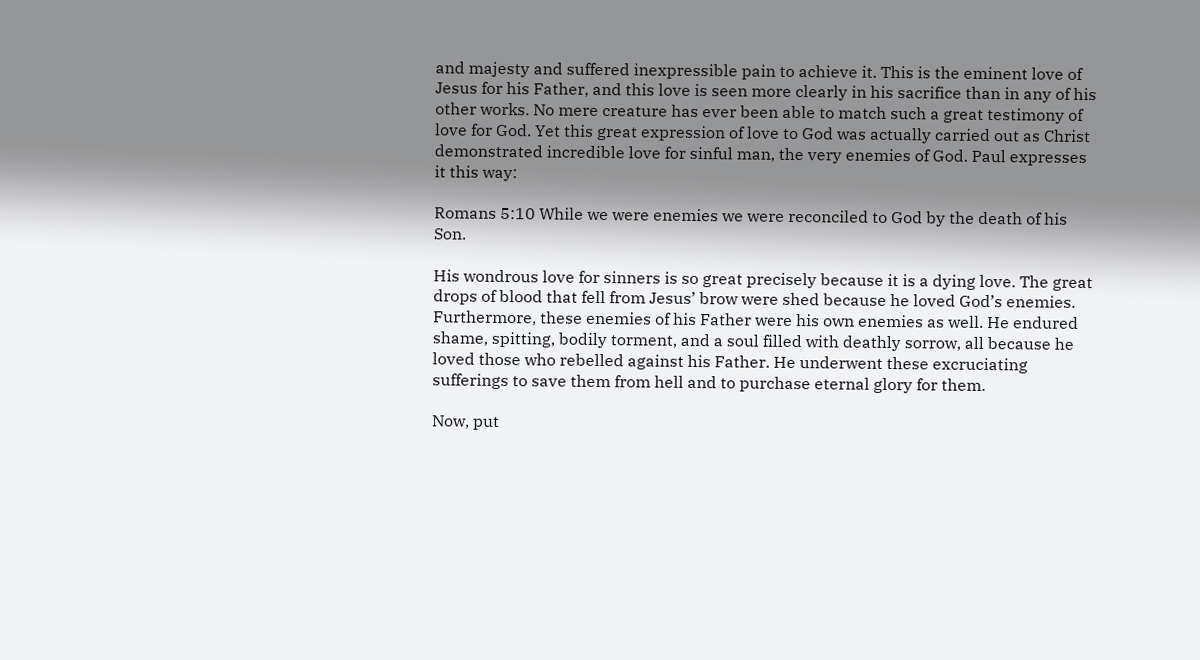and majesty and suffered inexpressible pain to achieve it. This is the eminent love of Jesus for his Father, and this love is seen more clearly in his sacrifice than in any of his other works. No mere creature has ever been able to match such a great testimony of love for God. Yet this great expression of love to God was actually carried out as Christ demonstrated incredible love for sinful man, the very enemies of God. Paul expresses it this way:

Romans 5:10 While we were enemies we were reconciled to God by the death of his Son.

His wondrous love for sinners is so great precisely because it is a dying love. The great drops of blood that fell from Jesus’ brow were shed because he loved God’s enemies. Furthermore, these enemies of his Father were his own enemies as well. He endured shame, spitting, bodily torment, and a soul filled with deathly sorrow, all because he loved those who rebelled against his Father. He underwent these excruciating sufferings to save them from hell and to purchase eternal glory for them.

Now, put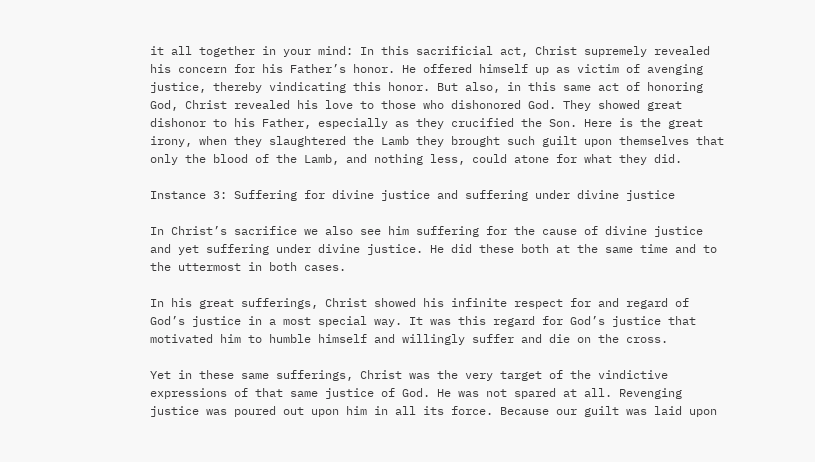it all together in your mind: In this sacrificial act, Christ supremely revealed his concern for his Father’s honor. He offered himself up as victim of avenging justice, thereby vindicating this honor. But also, in this same act of honoring God, Christ revealed his love to those who dishonored God. They showed great dishonor to his Father, especially as they crucified the Son. Here is the great irony, when they slaughtered the Lamb they brought such guilt upon themselves that only the blood of the Lamb, and nothing less, could atone for what they did.

Instance 3: Suffering for divine justice and suffering under divine justice

In Christ’s sacrifice we also see him suffering for the cause of divine justice and yet suffering under divine justice. He did these both at the same time and to the uttermost in both cases.

In his great sufferings, Christ showed his infinite respect for and regard of God’s justice in a most special way. It was this regard for God’s justice that motivated him to humble himself and willingly suffer and die on the cross.

Yet in these same sufferings, Christ was the very target of the vindictive expressions of that same justice of God. He was not spared at all. Revenging justice was poured out upon him in all its force. Because our guilt was laid upon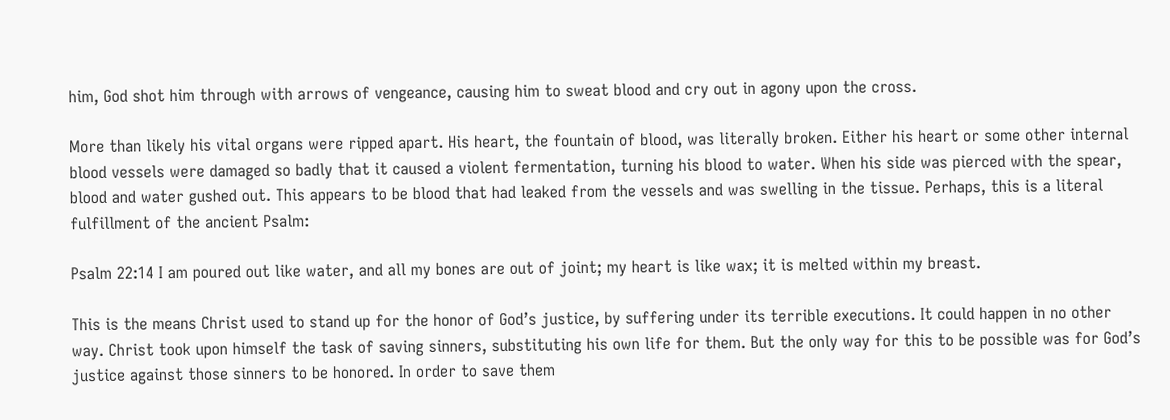him, God shot him through with arrows of vengeance, causing him to sweat blood and cry out in agony upon the cross.

More than likely his vital organs were ripped apart. His heart, the fountain of blood, was literally broken. Either his heart or some other internal blood vessels were damaged so badly that it caused a violent fermentation, turning his blood to water. When his side was pierced with the spear, blood and water gushed out. This appears to be blood that had leaked from the vessels and was swelling in the tissue. Perhaps, this is a literal fulfillment of the ancient Psalm:

Psalm 22:14 I am poured out like water, and all my bones are out of joint; my heart is like wax; it is melted within my breast.

This is the means Christ used to stand up for the honor of God’s justice, by suffering under its terrible executions. It could happen in no other way. Christ took upon himself the task of saving sinners, substituting his own life for them. But the only way for this to be possible was for God’s justice against those sinners to be honored. In order to save them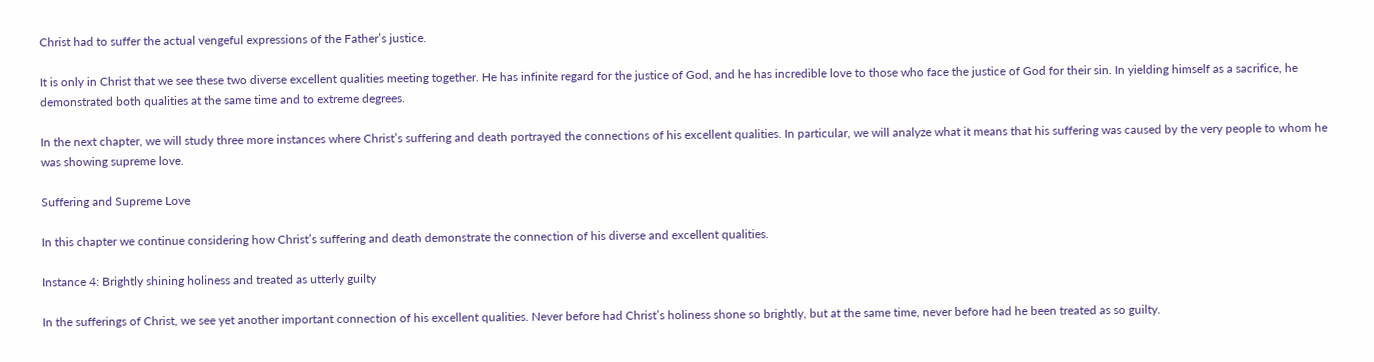Christ had to suffer the actual vengeful expressions of the Father’s justice.

It is only in Christ that we see these two diverse excellent qualities meeting together. He has infinite regard for the justice of God, and he has incredible love to those who face the justice of God for their sin. In yielding himself as a sacrifice, he demonstrated both qualities at the same time and to extreme degrees.

In the next chapter, we will study three more instances where Christ’s suffering and death portrayed the connections of his excellent qualities. In particular, we will analyze what it means that his suffering was caused by the very people to whom he was showing supreme love.

Suffering and Supreme Love

In this chapter we continue considering how Christ’s suffering and death demonstrate the connection of his diverse and excellent qualities.

Instance 4: Brightly shining holiness and treated as utterly guilty

In the sufferings of Christ, we see yet another important connection of his excellent qualities. Never before had Christ’s holiness shone so brightly, but at the same time, never before had he been treated as so guilty.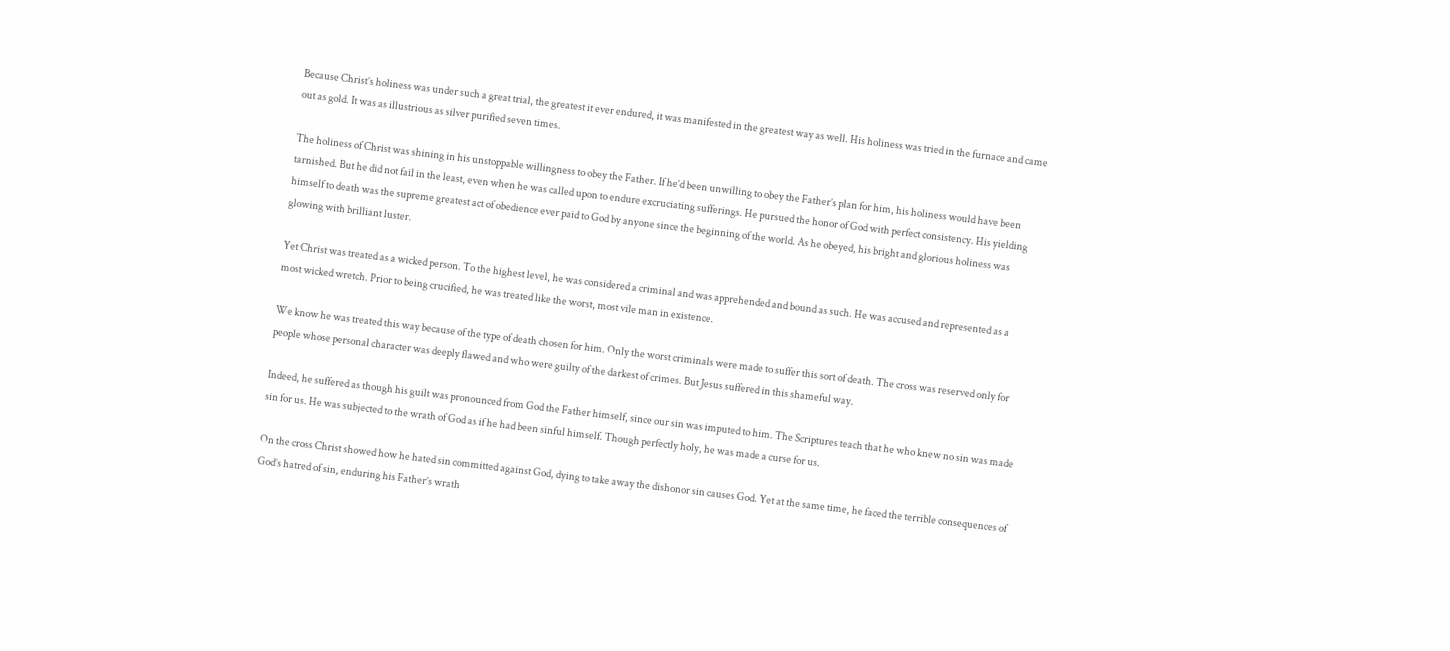Because Christ’s holiness was under such a great trial, the greatest it ever endured, it was manifested in the greatest way as well. His holiness was tried in the furnace and came out as gold. It was as illustrious as silver purified seven times.

The holiness of Christ was shining in his unstoppable willingness to obey the Father. If he’d been unwilling to obey the Father’s plan for him, his holiness would have been tarnished. But he did not fail in the least, even when he was called upon to endure excruciating sufferings. He pursued the honor of God with perfect consistency. His yielding himself to death was the supreme greatest act of obedience ever paid to God by anyone since the beginning of the world. As he obeyed, his bright and glorious holiness was glowing with brilliant luster.

Yet Christ was treated as a wicked person. To the highest level, he was considered a criminal and was apprehended and bound as such. He was accused and represented as a most wicked wretch. Prior to being crucified, he was treated like the worst, most vile man in existence.

We know he was treated this way because of the type of death chosen for him. Only the worst criminals were made to suffer this sort of death. The cross was reserved only for people whose personal character was deeply flawed and who were guilty of the darkest of crimes. But Jesus suffered in this shameful way.

Indeed, he suffered as though his guilt was pronounced from God the Father himself, since our sin was imputed to him. The Scriptures teach that he who knew no sin was made sin for us. He was subjected to the wrath of God as if he had been sinful himself. Though perfectly holy, he was made a curse for us.

On the cross Christ showed how he hated sin committed against God, dying to take away the dishonor sin causes God. Yet at the same time, he faced the terrible consequences of God’s hatred of sin, enduring his Father’s wrath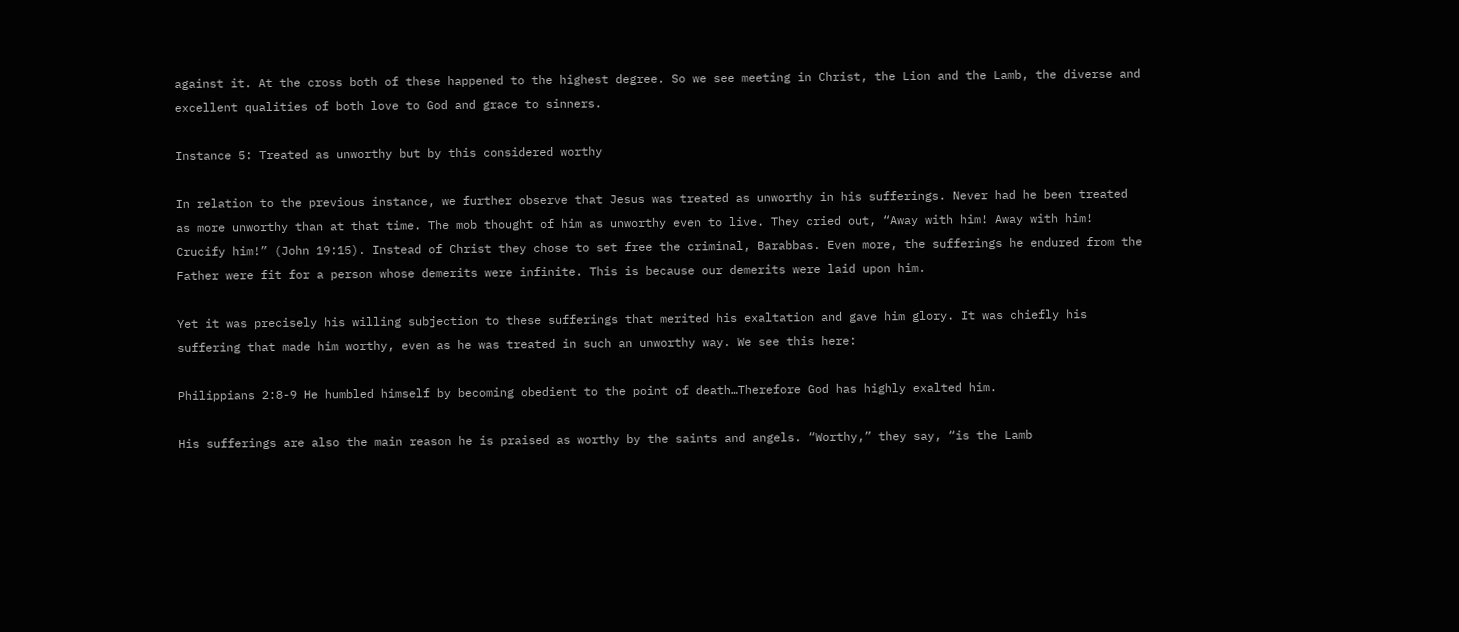against it. At the cross both of these happened to the highest degree. So we see meeting in Christ, the Lion and the Lamb, the diverse and excellent qualities of both love to God and grace to sinners.

Instance 5: Treated as unworthy but by this considered worthy

In relation to the previous instance, we further observe that Jesus was treated as unworthy in his sufferings. Never had he been treated as more unworthy than at that time. The mob thought of him as unworthy even to live. They cried out, “Away with him! Away with him! Crucify him!” (John 19:15). Instead of Christ they chose to set free the criminal, Barabbas. Even more, the sufferings he endured from the Father were fit for a person whose demerits were infinite. This is because our demerits were laid upon him.

Yet it was precisely his willing subjection to these sufferings that merited his exaltation and gave him glory. It was chiefly his suffering that made him worthy, even as he was treated in such an unworthy way. We see this here:

Philippians 2:8-9 He humbled himself by becoming obedient to the point of death…Therefore God has highly exalted him.

His sufferings are also the main reason he is praised as worthy by the saints and angels. “Worthy,” they say, “is the Lamb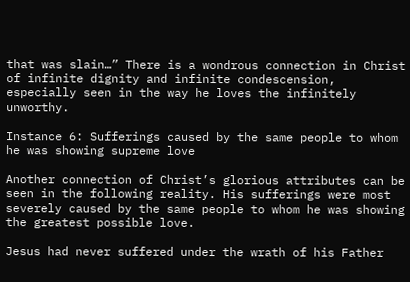that was slain…” There is a wondrous connection in Christ of infinite dignity and infinite condescension, especially seen in the way he loves the infinitely unworthy.

Instance 6: Sufferings caused by the same people to whom he was showing supreme love

Another connection of Christ’s glorious attributes can be seen in the following reality. His sufferings were most severely caused by the same people to whom he was showing the greatest possible love.

Jesus had never suffered under the wrath of his Father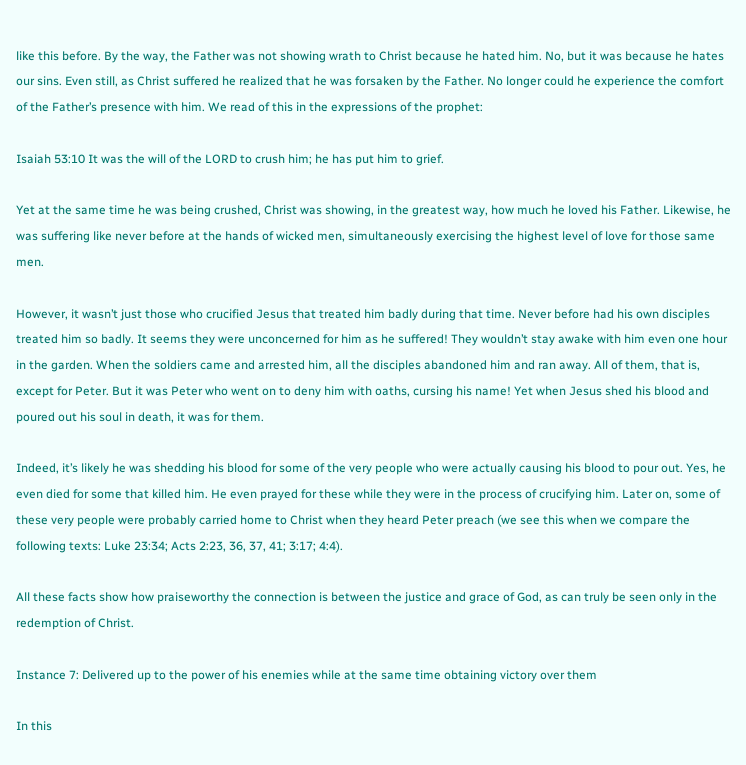like this before. By the way, the Father was not showing wrath to Christ because he hated him. No, but it was because he hates our sins. Even still, as Christ suffered he realized that he was forsaken by the Father. No longer could he experience the comfort of the Father’s presence with him. We read of this in the expressions of the prophet:

Isaiah 53:10 It was the will of the LORD to crush him; he has put him to grief.

Yet at the same time he was being crushed, Christ was showing, in the greatest way, how much he loved his Father. Likewise, he was suffering like never before at the hands of wicked men, simultaneously exercising the highest level of love for those same men.

However, it wasn’t just those who crucified Jesus that treated him badly during that time. Never before had his own disciples treated him so badly. It seems they were unconcerned for him as he suffered! They wouldn’t stay awake with him even one hour in the garden. When the soldiers came and arrested him, all the disciples abandoned him and ran away. All of them, that is, except for Peter. But it was Peter who went on to deny him with oaths, cursing his name! Yet when Jesus shed his blood and poured out his soul in death, it was for them.

Indeed, it’s likely he was shedding his blood for some of the very people who were actually causing his blood to pour out. Yes, he even died for some that killed him. He even prayed for these while they were in the process of crucifying him. Later on, some of these very people were probably carried home to Christ when they heard Peter preach (we see this when we compare the following texts: Luke 23:34; Acts 2:23, 36, 37, 41; 3:17; 4:4).

All these facts show how praiseworthy the connection is between the justice and grace of God, as can truly be seen only in the redemption of Christ.

Instance 7: Delivered up to the power of his enemies while at the same time obtaining victory over them

In this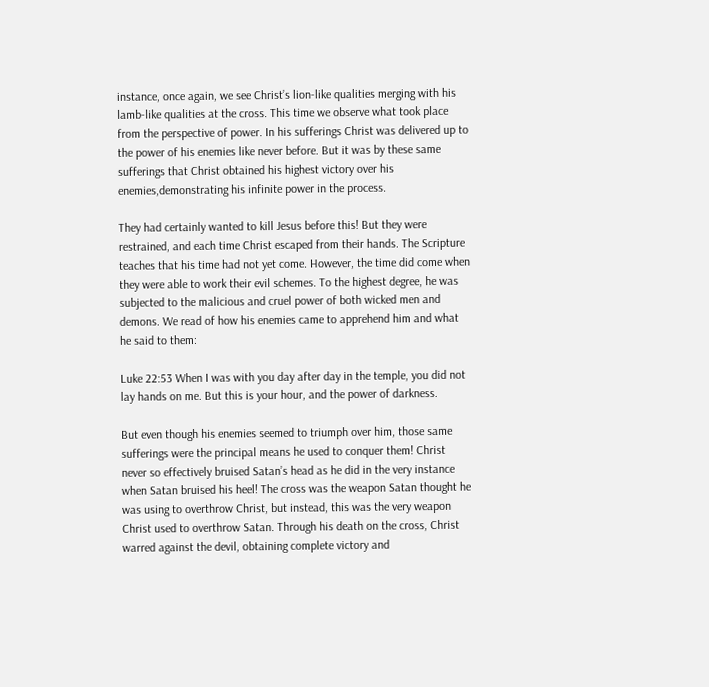instance, once again, we see Christ’s lion-like qualities merging with his lamb-like qualities at the cross. This time we observe what took place from the perspective of power. In his sufferings Christ was delivered up to the power of his enemies like never before. But it was by these same sufferings that Christ obtained his highest victory over his enemies,demonstrating his infinite power in the process.

They had certainly wanted to kill Jesus before this! But they were restrained, and each time Christ escaped from their hands. The Scripture teaches that his time had not yet come. However, the time did come when they were able to work their evil schemes. To the highest degree, he was subjected to the malicious and cruel power of both wicked men and demons. We read of how his enemies came to apprehend him and what he said to them:

Luke 22:53 When I was with you day after day in the temple, you did not lay hands on me. But this is your hour, and the power of darkness.

But even though his enemies seemed to triumph over him, those same sufferings were the principal means he used to conquer them! Christ never so effectively bruised Satan’s head as he did in the very instance when Satan bruised his heel! The cross was the weapon Satan thought he was using to overthrow Christ, but instead, this was the very weapon Christ used to overthrow Satan. Through his death on the cross, Christ warred against the devil, obtaining complete victory and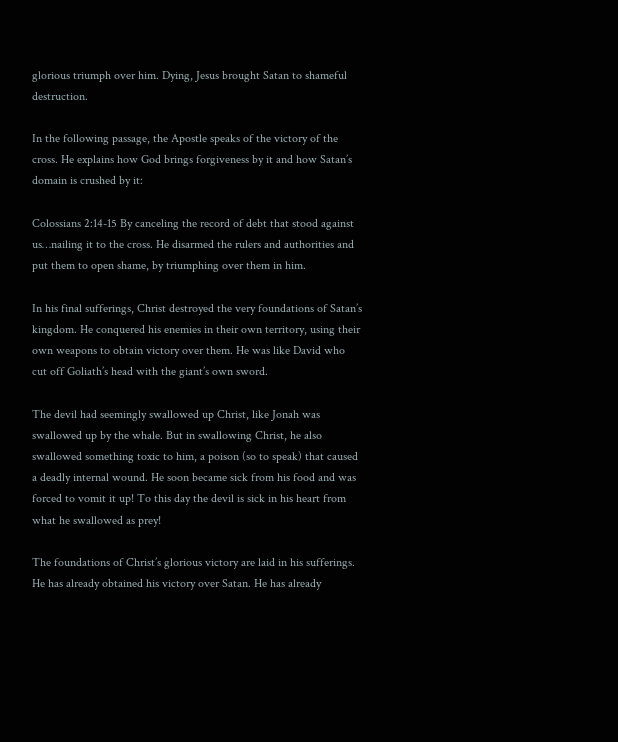glorious triumph over him. Dying, Jesus brought Satan to shameful destruction.

In the following passage, the Apostle speaks of the victory of the cross. He explains how God brings forgiveness by it and how Satan’s domain is crushed by it:

Colossians 2:14-15 By canceling the record of debt that stood against us…nailing it to the cross. He disarmed the rulers and authorities and put them to open shame, by triumphing over them in him.

In his final sufferings, Christ destroyed the very foundations of Satan’s kingdom. He conquered his enemies in their own territory, using their own weapons to obtain victory over them. He was like David who cut off Goliath’s head with the giant’s own sword.

The devil had seemingly swallowed up Christ, like Jonah was swallowed up by the whale. But in swallowing Christ, he also swallowed something toxic to him, a poison (so to speak) that caused a deadly internal wound. He soon became sick from his food and was forced to vomit it up! To this day the devil is sick in his heart from what he swallowed as prey!

The foundations of Christ’s glorious victory are laid in his sufferings. He has already obtained his victory over Satan. He has already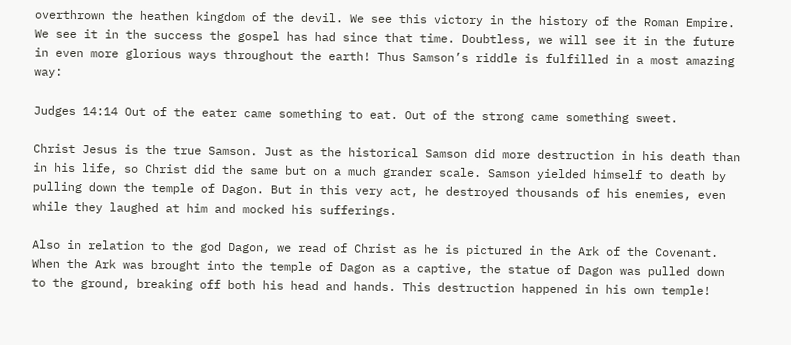overthrown the heathen kingdom of the devil. We see this victory in the history of the Roman Empire. We see it in the success the gospel has had since that time. Doubtless, we will see it in the future in even more glorious ways throughout the earth! Thus Samson’s riddle is fulfilled in a most amazing way:

Judges 14:14 Out of the eater came something to eat. Out of the strong came something sweet.

Christ Jesus is the true Samson. Just as the historical Samson did more destruction in his death than in his life, so Christ did the same but on a much grander scale. Samson yielded himself to death by pulling down the temple of Dagon. But in this very act, he destroyed thousands of his enemies, even while they laughed at him and mocked his sufferings.

Also in relation to the god Dagon, we read of Christ as he is pictured in the Ark of the Covenant. When the Ark was brought into the temple of Dagon as a captive, the statue of Dagon was pulled down to the ground, breaking off both his head and hands. This destruction happened in his own temple!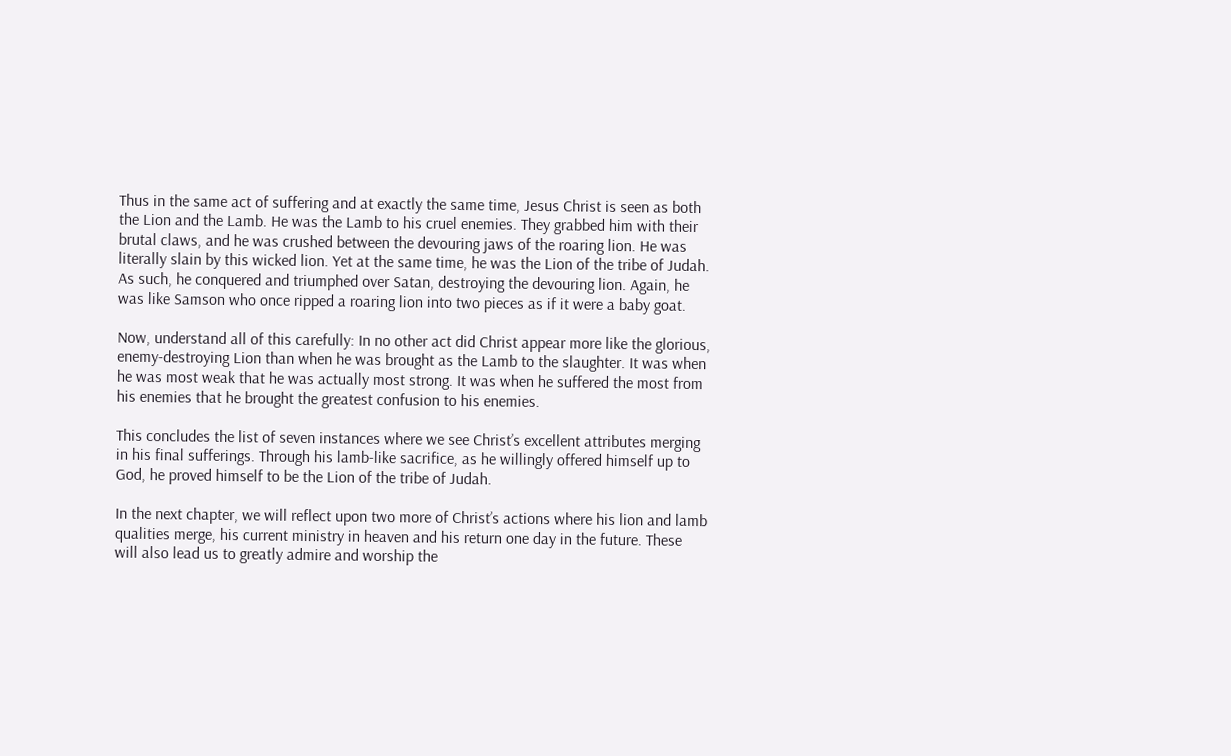Thus in the same act of suffering and at exactly the same time, Jesus Christ is seen as both the Lion and the Lamb. He was the Lamb to his cruel enemies. They grabbed him with their brutal claws, and he was crushed between the devouring jaws of the roaring lion. He was literally slain by this wicked lion. Yet at the same time, he was the Lion of the tribe of Judah. As such, he conquered and triumphed over Satan, destroying the devouring lion. Again, he was like Samson who once ripped a roaring lion into two pieces as if it were a baby goat.

Now, understand all of this carefully: In no other act did Christ appear more like the glorious, enemy-destroying Lion than when he was brought as the Lamb to the slaughter. It was when he was most weak that he was actually most strong. It was when he suffered the most from his enemies that he brought the greatest confusion to his enemies.

This concludes the list of seven instances where we see Christ’s excellent attributes merging in his final sufferings. Through his lamb-like sacrifice, as he willingly offered himself up to God, he proved himself to be the Lion of the tribe of Judah.

In the next chapter, we will reflect upon two more of Christ’s actions where his lion and lamb qualities merge, his current ministry in heaven and his return one day in the future. These will also lead us to greatly admire and worship the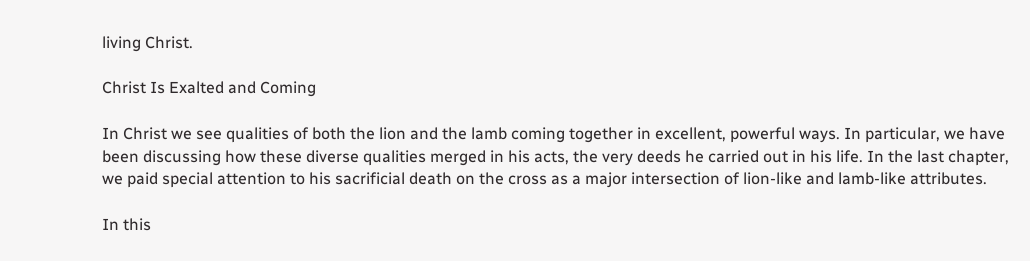living Christ.

Christ Is Exalted and Coming

In Christ we see qualities of both the lion and the lamb coming together in excellent, powerful ways. In particular, we have been discussing how these diverse qualities merged in his acts, the very deeds he carried out in his life. In the last chapter, we paid special attention to his sacrificial death on the cross as a major intersection of lion-like and lamb-like attributes.

In this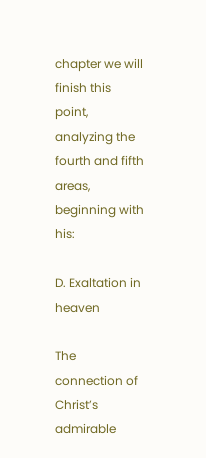chapter we will finish this point, analyzing the fourth and fifth areas, beginning with his:

D. Exaltation in heaven

The connection of Christ’s admirable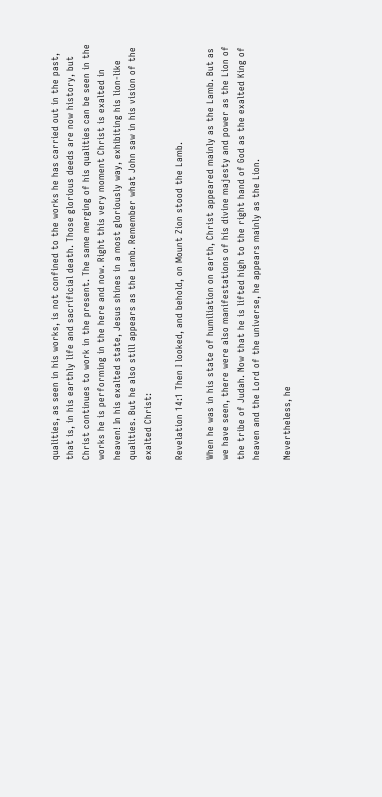qualities, as seen in his works, is not confined to the works he has carried out in the past, that is, in his earthly life and sacrificial death. Those glorious deeds are now history, but Christ continues to work in the present. The same merging of his qualities can be seen in the works he is performing in the here and now. Right this very moment Christ is exalted in heaven! In his exalted state, Jesus shines in a most gloriously way, exhibiting his lion-like qualities. But he also still appears as the Lamb. Remember what John saw in his vision of the exalted Christ:

Revelation 14:1 Then I looked, and behold, on Mount Zion stood the Lamb.

When he was in his state of humiliation on earth, Christ appeared mainly as the Lamb. But as we have seen, there were also manifestations of his divine majesty and power as the Lion of the tribe of Judah. Now that he is lifted high to the right hand of God as the exalted King of heaven and the Lord of the universe, he appears mainly as the Lion.

Nevertheless, he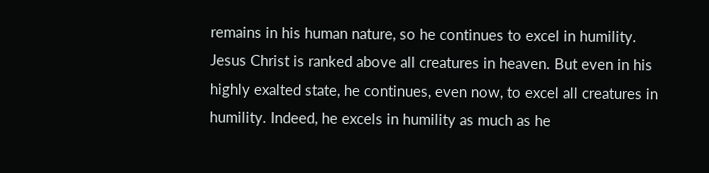remains in his human nature, so he continues to excel in humility. Jesus Christ is ranked above all creatures in heaven. But even in his highly exalted state, he continues, even now, to excel all creatures in humility. Indeed, he excels in humility as much as he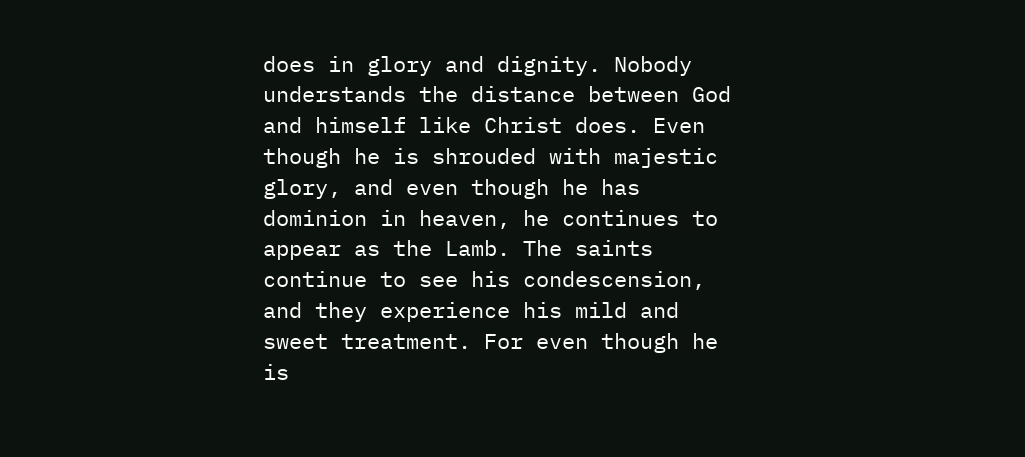does in glory and dignity. Nobody understands the distance between God and himself like Christ does. Even though he is shrouded with majestic glory, and even though he has dominion in heaven, he continues to appear as the Lamb. The saints continue to see his condescension, and they experience his mild and sweet treatment. For even though he is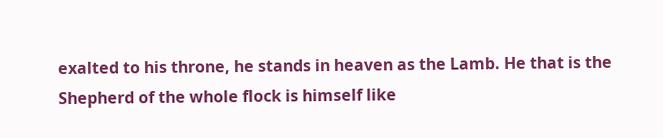exalted to his throne, he stands in heaven as the Lamb. He that is the Shepherd of the whole flock is himself like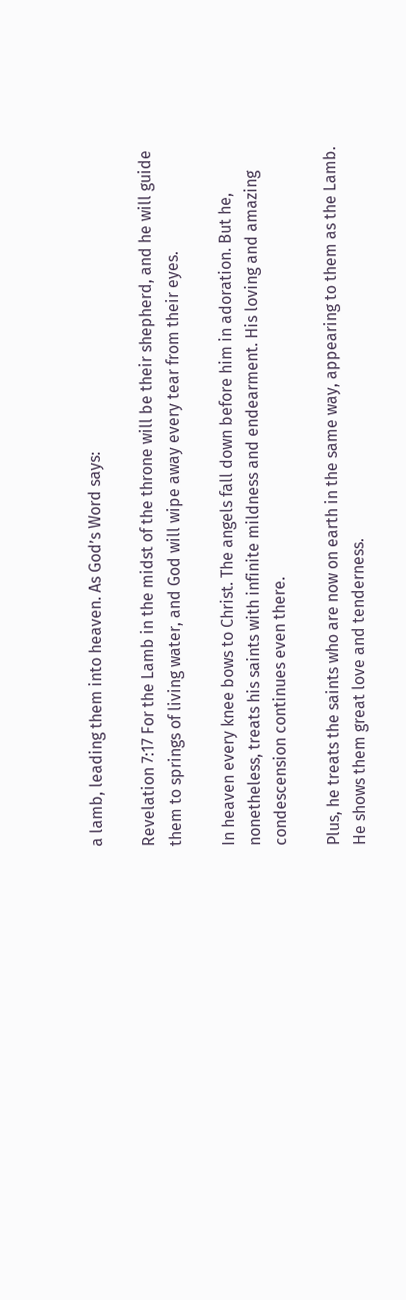a lamb, leading them into heaven. As God’s Word says:

Revelation 7:17 For the Lamb in the midst of the throne will be their shepherd, and he will guide them to springs of living water, and God will wipe away every tear from their eyes.

In heaven every knee bows to Christ. The angels fall down before him in adoration. But he, nonetheless, treats his saints with infinite mildness and endearment. His loving and amazing condescension continues even there.

Plus, he treats the saints who are now on earth in the same way, appearing to them as the Lamb. He shows them great love and tenderness.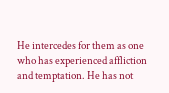He intercedes for them as one who has experienced affliction and temptation. He has not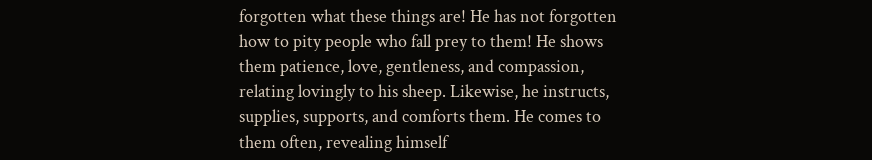forgotten what these things are! He has not forgotten how to pity people who fall prey to them! He shows them patience, love, gentleness, and compassion, relating lovingly to his sheep. Likewise, he instructs, supplies, supports, and comforts them. He comes to them often, revealing himself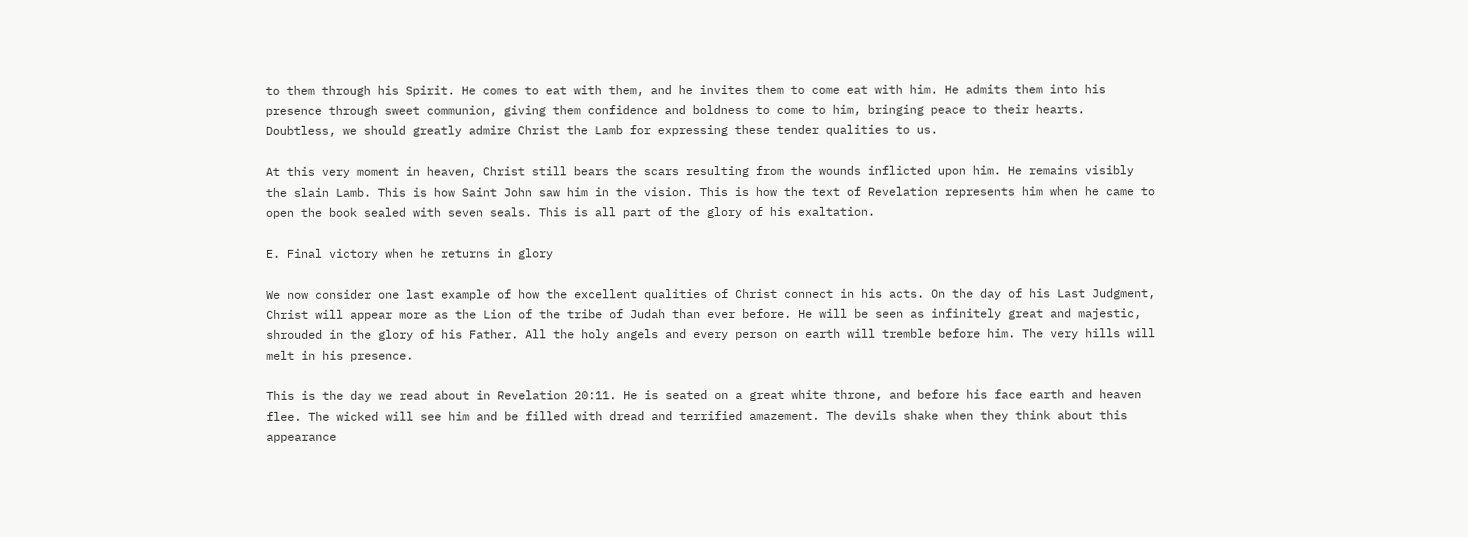to them through his Spirit. He comes to eat with them, and he invites them to come eat with him. He admits them into his presence through sweet communion, giving them confidence and boldness to come to him, bringing peace to their hearts. Doubtless, we should greatly admire Christ the Lamb for expressing these tender qualities to us.

At this very moment in heaven, Christ still bears the scars resulting from the wounds inflicted upon him. He remains visibly the slain Lamb. This is how Saint John saw him in the vision. This is how the text of Revelation represents him when he came to open the book sealed with seven seals. This is all part of the glory of his exaltation.

E. Final victory when he returns in glory

We now consider one last example of how the excellent qualities of Christ connect in his acts. On the day of his Last Judgment, Christ will appear more as the Lion of the tribe of Judah than ever before. He will be seen as infinitely great and majestic, shrouded in the glory of his Father. All the holy angels and every person on earth will tremble before him. The very hills will melt in his presence.

This is the day we read about in Revelation 20:11. He is seated on a great white throne, and before his face earth and heaven flee. The wicked will see him and be filled with dread and terrified amazement. The devils shake when they think about this appearance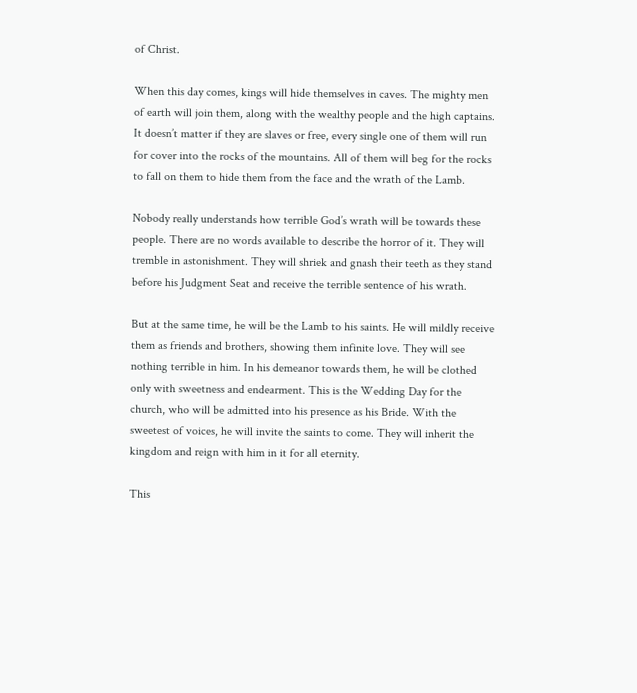of Christ.

When this day comes, kings will hide themselves in caves. The mighty men of earth will join them, along with the wealthy people and the high captains. It doesn’t matter if they are slaves or free, every single one of them will run for cover into the rocks of the mountains. All of them will beg for the rocks to fall on them to hide them from the face and the wrath of the Lamb.

Nobody really understands how terrible God’s wrath will be towards these people. There are no words available to describe the horror of it. They will tremble in astonishment. They will shriek and gnash their teeth as they stand before his Judgment Seat and receive the terrible sentence of his wrath.

But at the same time, he will be the Lamb to his saints. He will mildly receive them as friends and brothers, showing them infinite love. They will see nothing terrible in him. In his demeanor towards them, he will be clothed only with sweetness and endearment. This is the Wedding Day for the church, who will be admitted into his presence as his Bride. With the sweetest of voices, he will invite the saints to come. They will inherit the kingdom and reign with him in it for all eternity.

This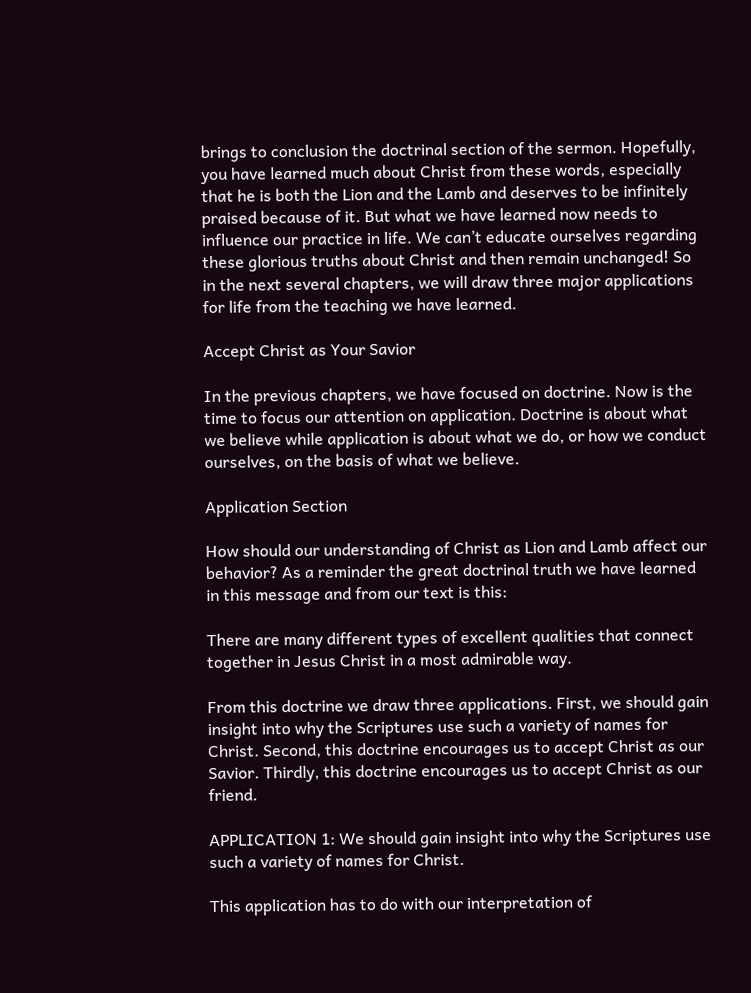brings to conclusion the doctrinal section of the sermon. Hopefully, you have learned much about Christ from these words, especially that he is both the Lion and the Lamb and deserves to be infinitely praised because of it. But what we have learned now needs to influence our practice in life. We can’t educate ourselves regarding these glorious truths about Christ and then remain unchanged! So in the next several chapters, we will draw three major applications for life from the teaching we have learned.

Accept Christ as Your Savior

In the previous chapters, we have focused on doctrine. Now is the time to focus our attention on application. Doctrine is about what we believe while application is about what we do, or how we conduct ourselves, on the basis of what we believe.

Application Section

How should our understanding of Christ as Lion and Lamb affect our behavior? As a reminder the great doctrinal truth we have learned in this message and from our text is this:

There are many different types of excellent qualities that connect together in Jesus Christ in a most admirable way.

From this doctrine we draw three applications. First, we should gain insight into why the Scriptures use such a variety of names for Christ. Second, this doctrine encourages us to accept Christ as our Savior. Thirdly, this doctrine encourages us to accept Christ as our friend.

APPLICATION 1: We should gain insight into why the Scriptures use such a variety of names for Christ.

This application has to do with our interpretation of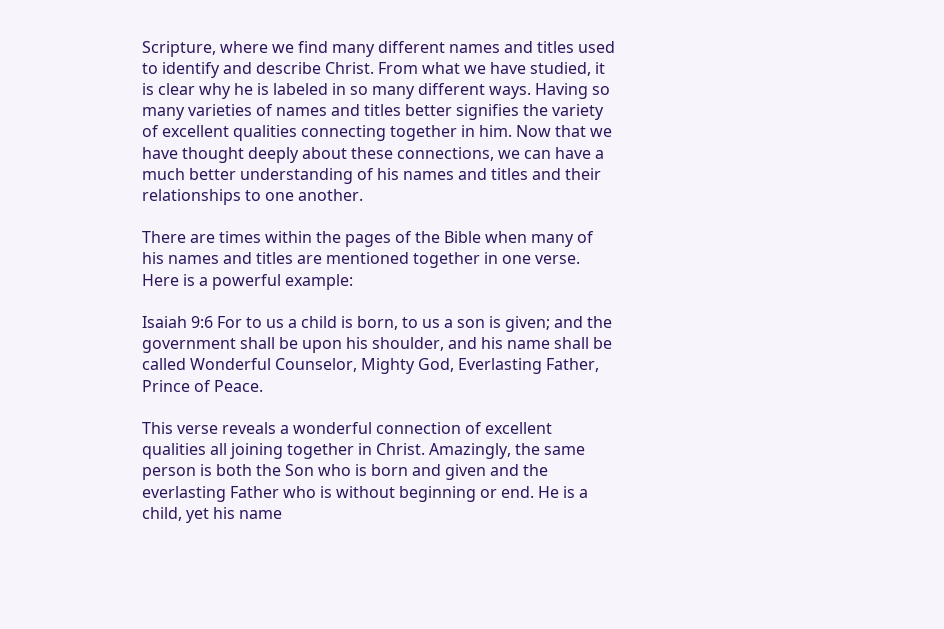Scripture, where we find many different names and titles used to identify and describe Christ. From what we have studied, it is clear why he is labeled in so many different ways. Having so many varieties of names and titles better signifies the variety of excellent qualities connecting together in him. Now that we have thought deeply about these connections, we can have a much better understanding of his names and titles and their relationships to one another.

There are times within the pages of the Bible when many of his names and titles are mentioned together in one verse. Here is a powerful example:

Isaiah 9:6 For to us a child is born, to us a son is given; and the government shall be upon his shoulder, and his name shall be called Wonderful Counselor, Mighty God, Everlasting Father, Prince of Peace.

This verse reveals a wonderful connection of excellent qualities all joining together in Christ. Amazingly, the same person is both the Son who is born and given and the everlasting Father who is without beginning or end. He is a child, yet his name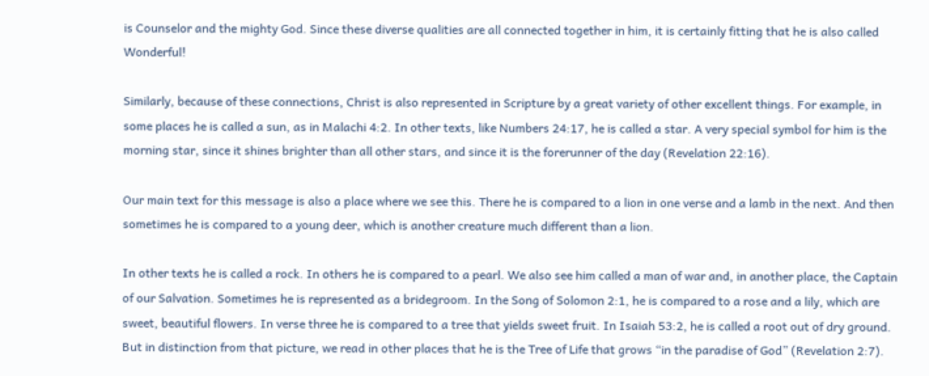is Counselor and the mighty God. Since these diverse qualities are all connected together in him, it is certainly fitting that he is also called Wonderful!

Similarly, because of these connections, Christ is also represented in Scripture by a great variety of other excellent things. For example, in some places he is called a sun, as in Malachi 4:2. In other texts, like Numbers 24:17, he is called a star. A very special symbol for him is the morning star, since it shines brighter than all other stars, and since it is the forerunner of the day (Revelation 22:16).

Our main text for this message is also a place where we see this. There he is compared to a lion in one verse and a lamb in the next. And then sometimes he is compared to a young deer, which is another creature much different than a lion.

In other texts he is called a rock. In others he is compared to a pearl. We also see him called a man of war and, in another place, the Captain of our Salvation. Sometimes he is represented as a bridegroom. In the Song of Solomon 2:1, he is compared to a rose and a lily, which are sweet, beautiful flowers. In verse three he is compared to a tree that yields sweet fruit. In Isaiah 53:2, he is called a root out of dry ground. But in distinction from that picture, we read in other places that he is the Tree of Life that grows “in the paradise of God” (Revelation 2:7).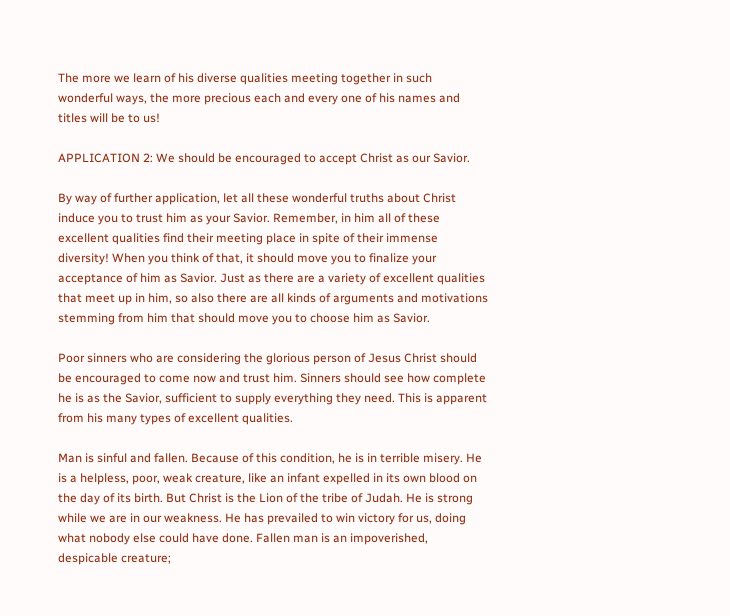The more we learn of his diverse qualities meeting together in such wonderful ways, the more precious each and every one of his names and titles will be to us!

APPLICATION 2: We should be encouraged to accept Christ as our Savior.

By way of further application, let all these wonderful truths about Christ induce you to trust him as your Savior. Remember, in him all of these excellent qualities find their meeting place in spite of their immense diversity! When you think of that, it should move you to finalize your acceptance of him as Savior. Just as there are a variety of excellent qualities that meet up in him, so also there are all kinds of arguments and motivations stemming from him that should move you to choose him as Savior.

Poor sinners who are considering the glorious person of Jesus Christ should be encouraged to come now and trust him. Sinners should see how complete he is as the Savior, sufficient to supply everything they need. This is apparent from his many types of excellent qualities.

Man is sinful and fallen. Because of this condition, he is in terrible misery. He is a helpless, poor, weak creature, like an infant expelled in its own blood on the day of its birth. But Christ is the Lion of the tribe of Judah. He is strong while we are in our weakness. He has prevailed to win victory for us, doing what nobody else could have done. Fallen man is an impoverished, despicable creature;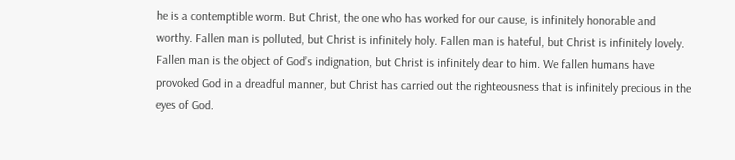he is a contemptible worm. But Christ, the one who has worked for our cause, is infinitely honorable and worthy. Fallen man is polluted, but Christ is infinitely holy. Fallen man is hateful, but Christ is infinitely lovely. Fallen man is the object of God’s indignation, but Christ is infinitely dear to him. We fallen humans have provoked God in a dreadful manner, but Christ has carried out the righteousness that is infinitely precious in the eyes of God.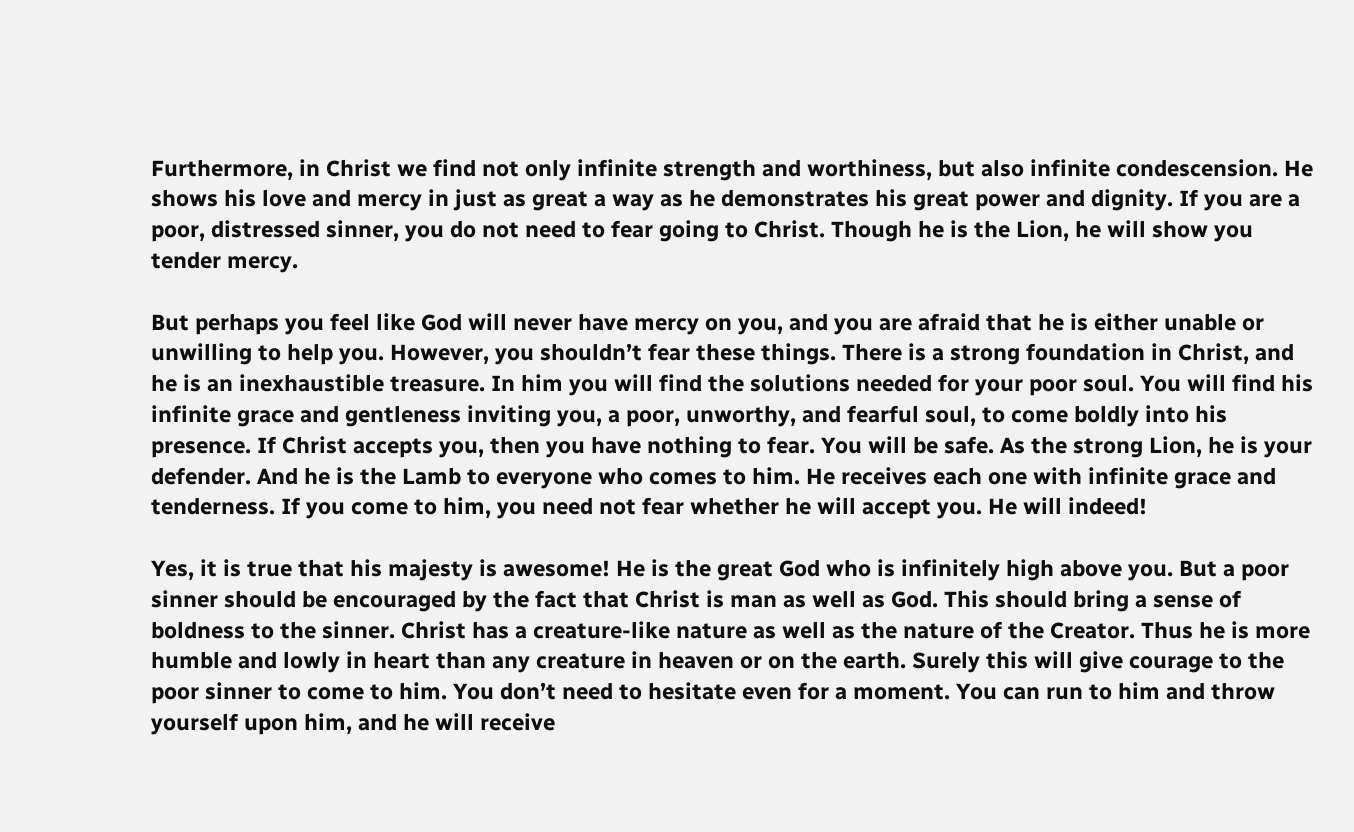Furthermore, in Christ we find not only infinite strength and worthiness, but also infinite condescension. He shows his love and mercy in just as great a way as he demonstrates his great power and dignity. If you are a poor, distressed sinner, you do not need to fear going to Christ. Though he is the Lion, he will show you tender mercy.

But perhaps you feel like God will never have mercy on you, and you are afraid that he is either unable or unwilling to help you. However, you shouldn’t fear these things. There is a strong foundation in Christ, and he is an inexhaustible treasure. In him you will find the solutions needed for your poor soul. You will find his infinite grace and gentleness inviting you, a poor, unworthy, and fearful soul, to come boldly into his presence. If Christ accepts you, then you have nothing to fear. You will be safe. As the strong Lion, he is your defender. And he is the Lamb to everyone who comes to him. He receives each one with infinite grace and tenderness. If you come to him, you need not fear whether he will accept you. He will indeed!

Yes, it is true that his majesty is awesome! He is the great God who is infinitely high above you. But a poor sinner should be encouraged by the fact that Christ is man as well as God. This should bring a sense of boldness to the sinner. Christ has a creature-like nature as well as the nature of the Creator. Thus he is more humble and lowly in heart than any creature in heaven or on the earth. Surely this will give courage to the poor sinner to come to him. You don’t need to hesitate even for a moment. You can run to him and throw yourself upon him, and he will receive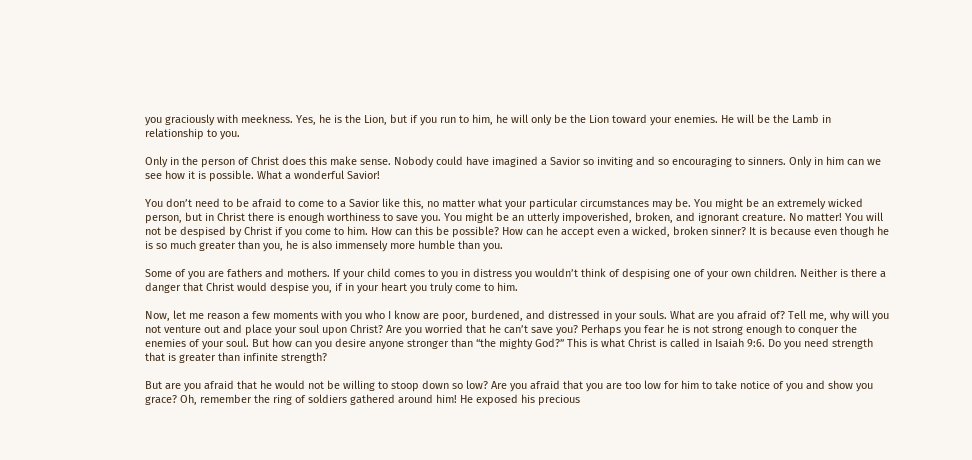you graciously with meekness. Yes, he is the Lion, but if you run to him, he will only be the Lion toward your enemies. He will be the Lamb in relationship to you.

Only in the person of Christ does this make sense. Nobody could have imagined a Savior so inviting and so encouraging to sinners. Only in him can we see how it is possible. What a wonderful Savior!

You don’t need to be afraid to come to a Savior like this, no matter what your particular circumstances may be. You might be an extremely wicked person, but in Christ there is enough worthiness to save you. You might be an utterly impoverished, broken, and ignorant creature. No matter! You will not be despised by Christ if you come to him. How can this be possible? How can he accept even a wicked, broken sinner? It is because even though he is so much greater than you, he is also immensely more humble than you.

Some of you are fathers and mothers. If your child comes to you in distress you wouldn’t think of despising one of your own children. Neither is there a danger that Christ would despise you, if in your heart you truly come to him.

Now, let me reason a few moments with you who I know are poor, burdened, and distressed in your souls. What are you afraid of? Tell me, why will you not venture out and place your soul upon Christ? Are you worried that he can’t save you? Perhaps you fear he is not strong enough to conquer the enemies of your soul. But how can you desire anyone stronger than “the mighty God?” This is what Christ is called in Isaiah 9:6. Do you need strength that is greater than infinite strength?

But are you afraid that he would not be willing to stoop down so low? Are you afraid that you are too low for him to take notice of you and show you grace? Oh, remember the ring of soldiers gathered around him! He exposed his precious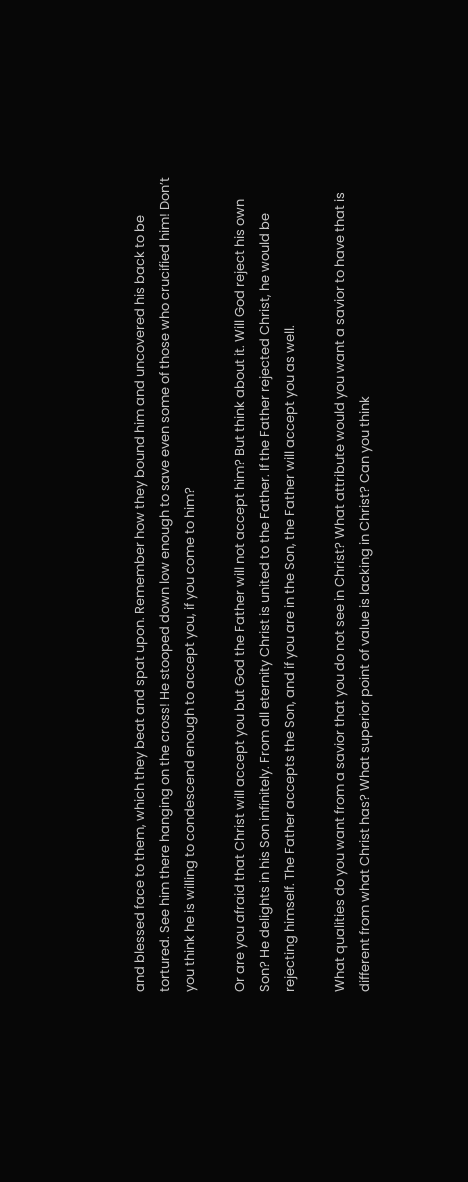and blessed face to them, which they beat and spat upon. Remember how they bound him and uncovered his back to be tortured. See him there hanging on the cross! He stooped down low enough to save even some of those who crucified him! Don’t you think he is willing to condescend enough to accept you, if you come to him?

Or are you afraid that Christ will accept you but God the Father will not accept him? But think about it. Will God reject his own Son? He delights in his Son infinitely. From all eternity Christ is united to the Father. If the Father rejected Christ, he would be rejecting himself. The Father accepts the Son, and if you are in the Son, the Father will accept you as well.

What qualities do you want from a savior that you do not see in Christ? What attribute would you want a savior to have that is different from what Christ has? What superior point of value is lacking in Christ? Can you think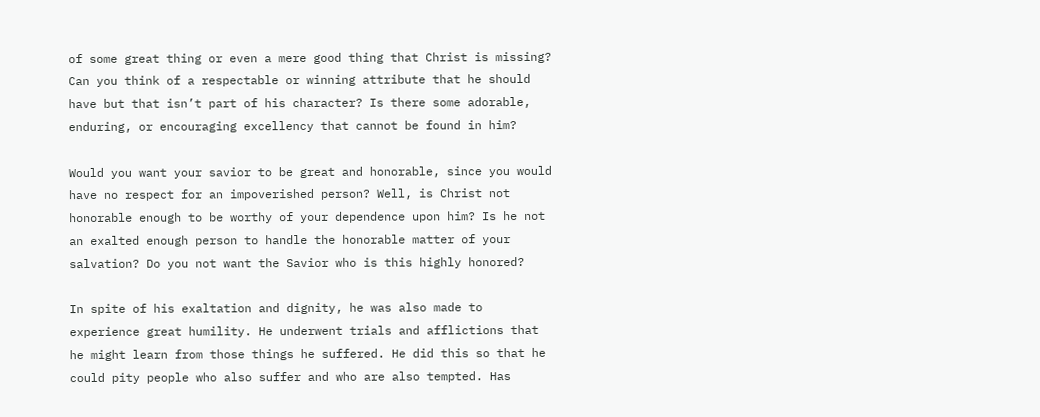of some great thing or even a mere good thing that Christ is missing? Can you think of a respectable or winning attribute that he should have but that isn’t part of his character? Is there some adorable, enduring, or encouraging excellency that cannot be found in him?

Would you want your savior to be great and honorable, since you would have no respect for an impoverished person? Well, is Christ not honorable enough to be worthy of your dependence upon him? Is he not an exalted enough person to handle the honorable matter of your salvation? Do you not want the Savior who is this highly honored?

In spite of his exaltation and dignity, he was also made to experience great humility. He underwent trials and afflictions that he might learn from those things he suffered. He did this so that he could pity people who also suffer and who are also tempted. Has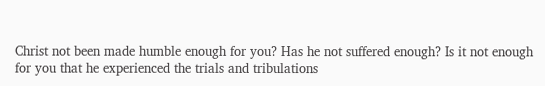Christ not been made humble enough for you? Has he not suffered enough? Is it not enough for you that he experienced the trials and tribulations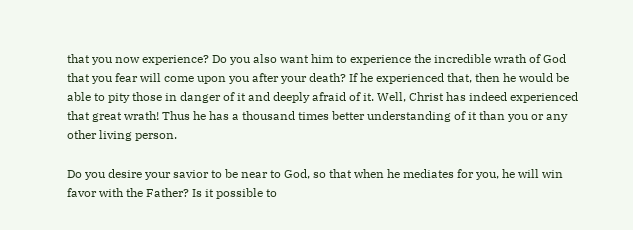that you now experience? Do you also want him to experience the incredible wrath of God that you fear will come upon you after your death? If he experienced that, then he would be able to pity those in danger of it and deeply afraid of it. Well, Christ has indeed experienced that great wrath! Thus he has a thousand times better understanding of it than you or any other living person.

Do you desire your savior to be near to God, so that when he mediates for you, he will win favor with the Father? Is it possible to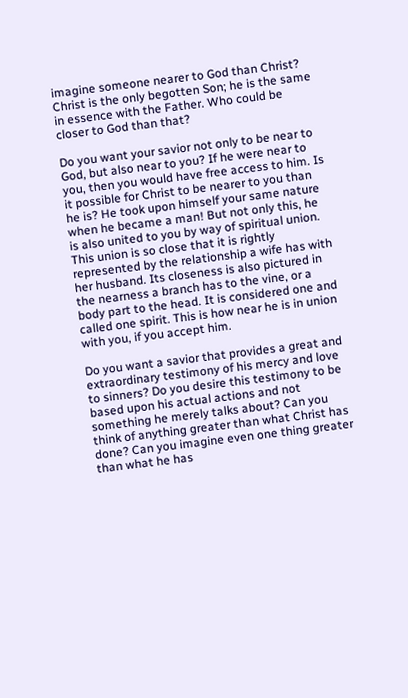imagine someone nearer to God than Christ? Christ is the only begotten Son; he is the same in essence with the Father. Who could be closer to God than that?

Do you want your savior not only to be near to God, but also near to you? If he were near to you, then you would have free access to him. Is it possible for Christ to be nearer to you than he is? He took upon himself your same nature when he became a man! But not only this, he is also united to you by way of spiritual union. This union is so close that it is rightly represented by the relationship a wife has with her husband. Its closeness is also pictured in the nearness a branch has to the vine, or a body part to the head. It is considered one and called one spirit. This is how near he is in union with you, if you accept him.

Do you want a savior that provides a great and extraordinary testimony of his mercy and love to sinners? Do you desire this testimony to be based upon his actual actions and not something he merely talks about? Can you think of anything greater than what Christ has done? Can you imagine even one thing greater than what he has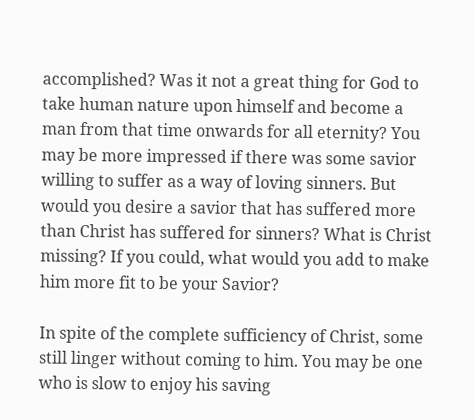accomplished? Was it not a great thing for God to take human nature upon himself and become a man from that time onwards for all eternity? You may be more impressed if there was some savior willing to suffer as a way of loving sinners. But would you desire a savior that has suffered more than Christ has suffered for sinners? What is Christ missing? If you could, what would you add to make him more fit to be your Savior?

In spite of the complete sufficiency of Christ, some still linger without coming to him. You may be one who is slow to enjoy his saving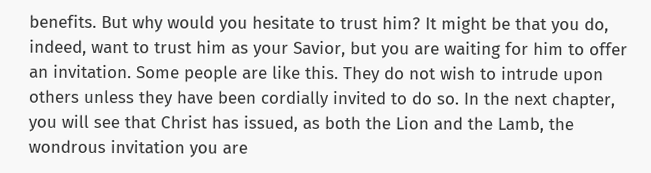benefits. But why would you hesitate to trust him? It might be that you do, indeed, want to trust him as your Savior, but you are waiting for him to offer an invitation. Some people are like this. They do not wish to intrude upon others unless they have been cordially invited to do so. In the next chapter, you will see that Christ has issued, as both the Lion and the Lamb, the wondrous invitation you are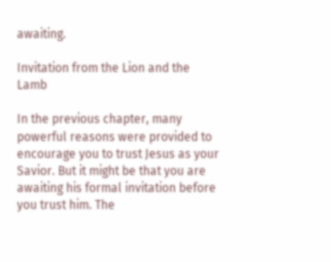awaiting.

Invitation from the Lion and the Lamb

In the previous chapter, many powerful reasons were provided to encourage you to trust Jesus as your Savior. But it might be that you are awaiting his formal invitation before you trust him. The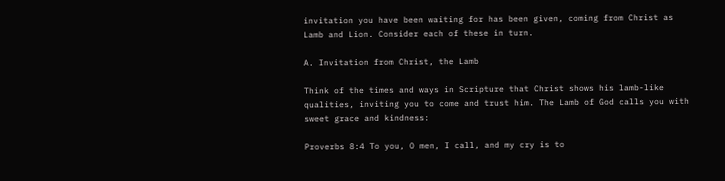invitation you have been waiting for has been given, coming from Christ as Lamb and Lion. Consider each of these in turn.

A. Invitation from Christ, the Lamb

Think of the times and ways in Scripture that Christ shows his lamb-like qualities, inviting you to come and trust him. The Lamb of God calls you with sweet grace and kindness:

Proverbs 8:4 To you, O men, I call, and my cry is to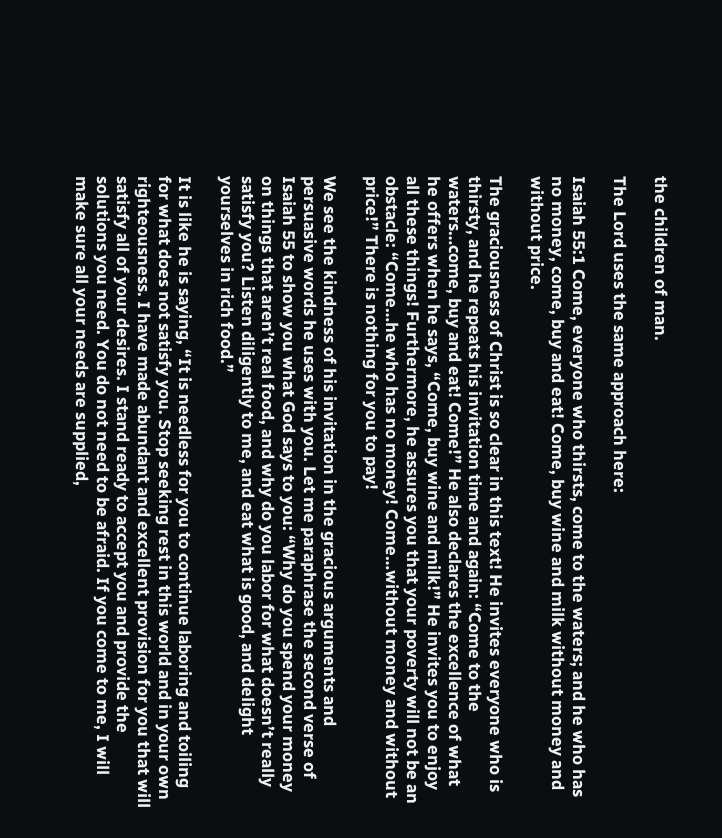the children of man.

The Lord uses the same approach here:

Isaiah 55:1 Come, everyone who thirsts, come to the waters; and he who has no money, come, buy and eat! Come, buy wine and milk without money and without price.

The graciousness of Christ is so clear in this text! He invites everyone who is thirsty, and he repeats his invitation time and again: “Come to the waters…come, buy and eat! Come!” He also declares the excellence of what he offers when he says, “Come, buy wine and milk!” He invites you to enjoy all these things! Furthermore, he assures you that your poverty will not be an obstacle: “Come…he who has no money! Come…without money and without price!” There is nothing for you to pay!

We see the kindness of his invitation in the gracious arguments and persuasive words he uses with you. Let me paraphrase the second verse of Isaiah 55 to show you what God says to you: “Why do you spend your money on things that aren’t real food, and why do you labor for what doesn’t really satisfy you? Listen diligently to me, and eat what is good, and delight yourselves in rich food.”

It is like he is saying, “It is needless for you to continue laboring and toiling for what does not satisfy you. Stop seeking rest in this world and in your own righteousness. I have made abundant and excellent provision for you that will satisfy all of your desires. I stand ready to accept you and provide the solutions you need. You do not need to be afraid. If you come to me, I will make sure all your needs are supplied,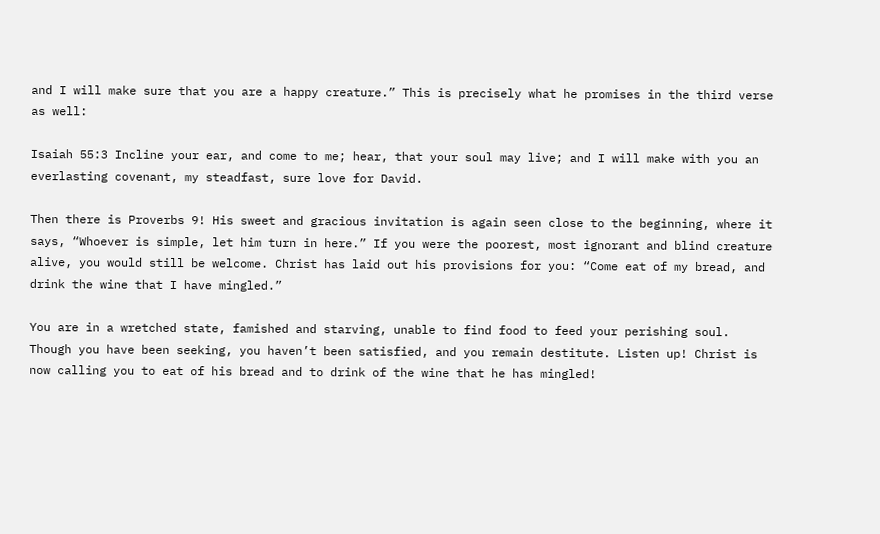and I will make sure that you are a happy creature.” This is precisely what he promises in the third verse as well:

Isaiah 55:3 Incline your ear, and come to me; hear, that your soul may live; and I will make with you an everlasting covenant, my steadfast, sure love for David.

Then there is Proverbs 9! His sweet and gracious invitation is again seen close to the beginning, where it says, “Whoever is simple, let him turn in here.” If you were the poorest, most ignorant and blind creature alive, you would still be welcome. Christ has laid out his provisions for you: “Come eat of my bread, and drink the wine that I have mingled.”

You are in a wretched state, famished and starving, unable to find food to feed your perishing soul. Though you have been seeking, you haven’t been satisfied, and you remain destitute. Listen up! Christ is now calling you to eat of his bread and to drink of the wine that he has mingled!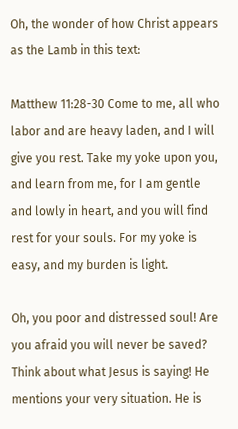Oh, the wonder of how Christ appears as the Lamb in this text:

Matthew 11:28-30 Come to me, all who labor and are heavy laden, and I will give you rest. Take my yoke upon you, and learn from me, for I am gentle and lowly in heart, and you will find rest for your souls. For my yoke is easy, and my burden is light.

Oh, you poor and distressed soul! Are you afraid you will never be saved? Think about what Jesus is saying! He mentions your very situation. He is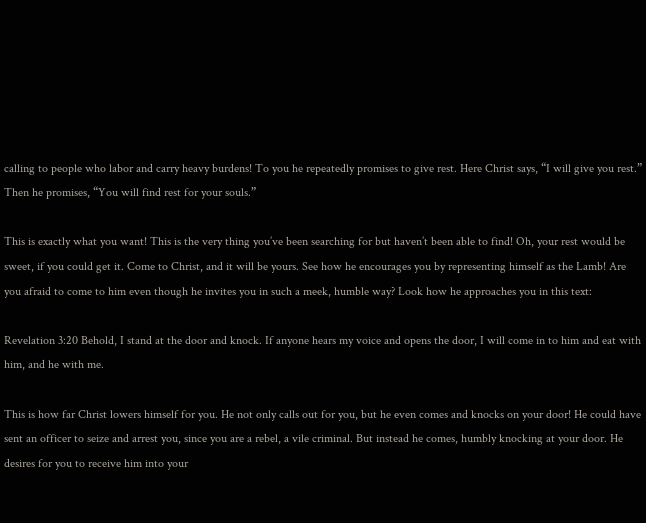calling to people who labor and carry heavy burdens! To you he repeatedly promises to give rest. Here Christ says, “I will give you rest.” Then he promises, “You will find rest for your souls.”

This is exactly what you want! This is the very thing you’ve been searching for but haven’t been able to find! Oh, your rest would be sweet, if you could get it. Come to Christ, and it will be yours. See how he encourages you by representing himself as the Lamb! Are you afraid to come to him even though he invites you in such a meek, humble way? Look how he approaches you in this text:

Revelation 3:20 Behold, I stand at the door and knock. If anyone hears my voice and opens the door, I will come in to him and eat with him, and he with me.

This is how far Christ lowers himself for you. He not only calls out for you, but he even comes and knocks on your door! He could have sent an officer to seize and arrest you, since you are a rebel, a vile criminal. But instead he comes, humbly knocking at your door. He desires for you to receive him into your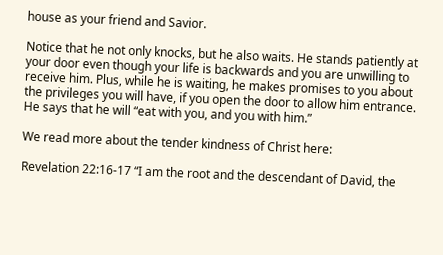house as your friend and Savior.

Notice that he not only knocks, but he also waits. He stands patiently at your door even though your life is backwards and you are unwilling to receive him. Plus, while he is waiting, he makes promises to you about the privileges you will have, if you open the door to allow him entrance. He says that he will “eat with you, and you with him.”

We read more about the tender kindness of Christ here:

Revelation 22:16-17 “I am the root and the descendant of David, the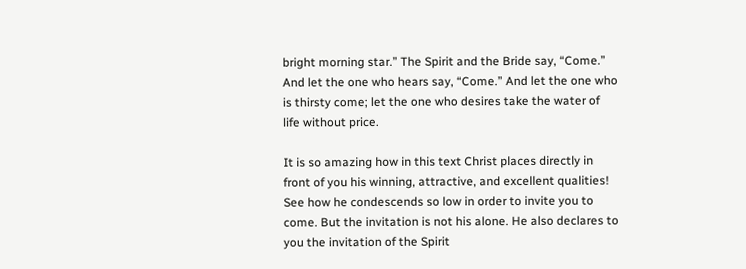bright morning star.” The Spirit and the Bride say, “Come.” And let the one who hears say, “Come.” And let the one who is thirsty come; let the one who desires take the water of life without price.

It is so amazing how in this text Christ places directly in front of you his winning, attractive, and excellent qualities! See how he condescends so low in order to invite you to come. But the invitation is not his alone. He also declares to you the invitation of the Spirit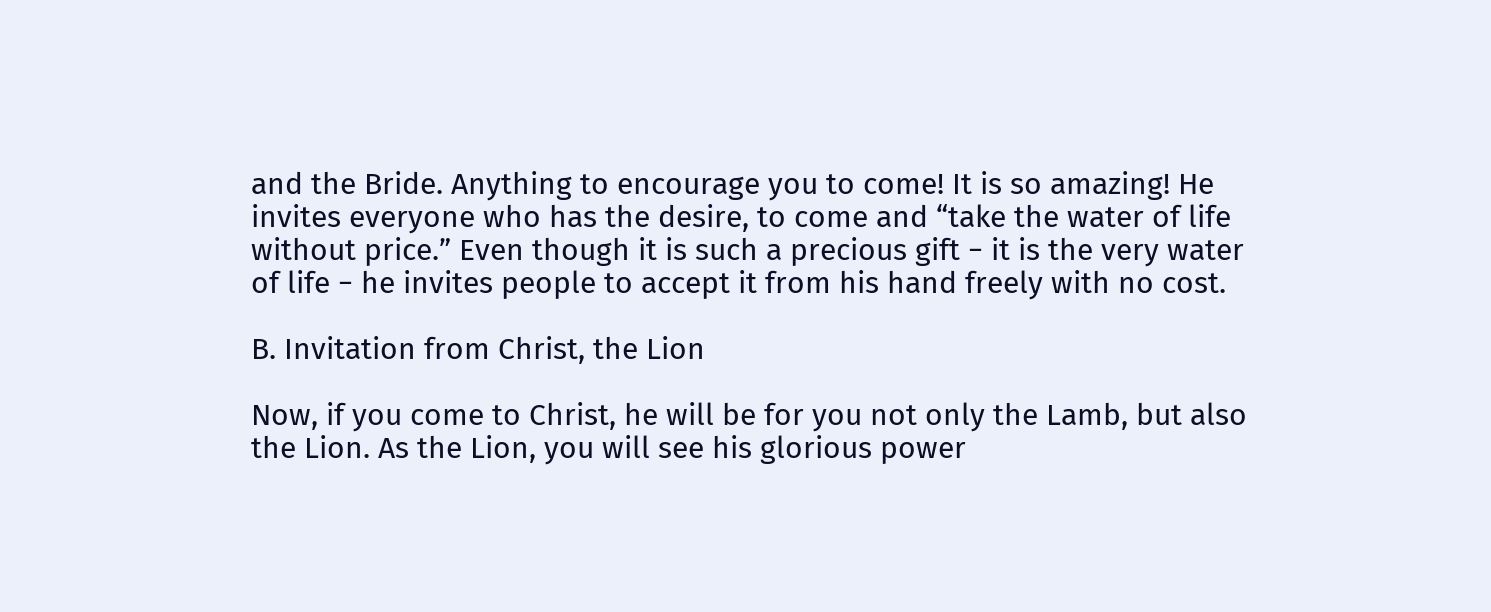and the Bride. Anything to encourage you to come! It is so amazing! He invites everyone who has the desire, to come and “take the water of life without price.” Even though it is such a precious gift − it is the very water of life − he invites people to accept it from his hand freely with no cost.

B. Invitation from Christ, the Lion

Now, if you come to Christ, he will be for you not only the Lamb, but also the Lion. As the Lion, you will see his glorious power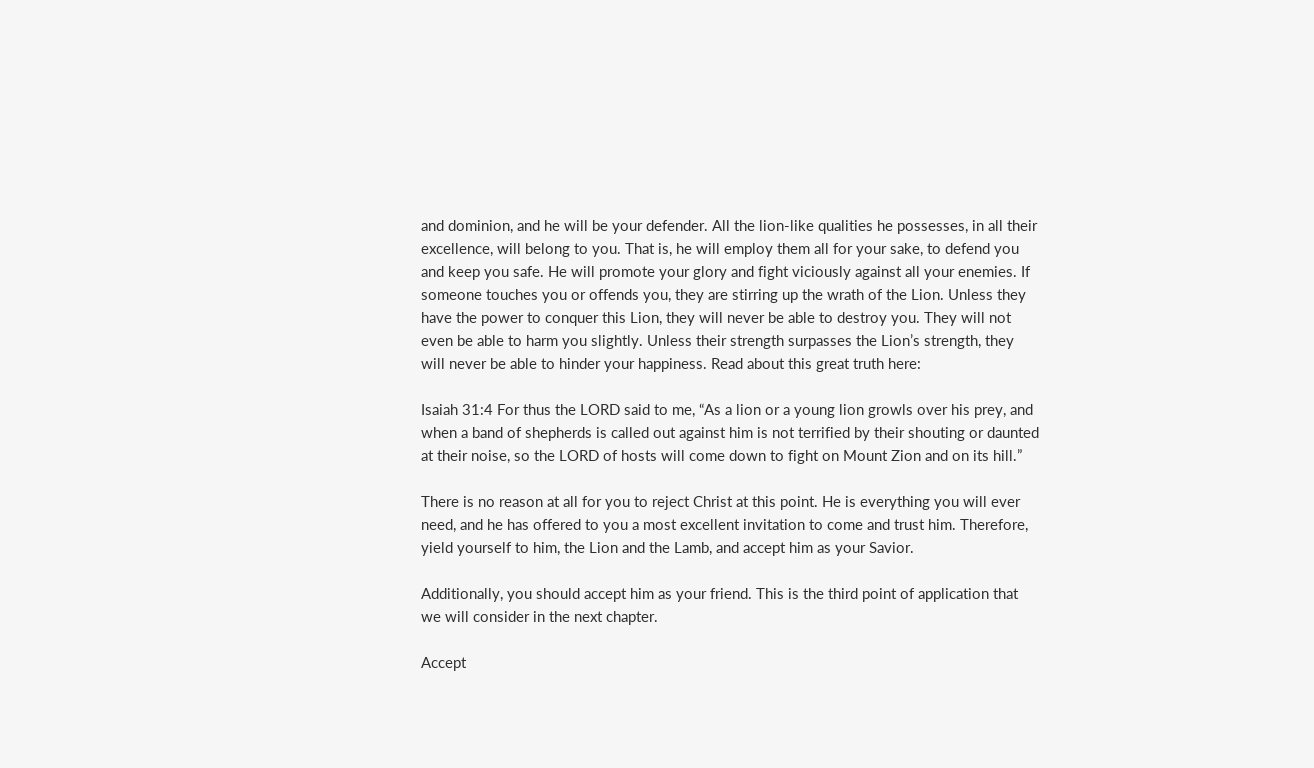and dominion, and he will be your defender. All the lion-like qualities he possesses, in all their excellence, will belong to you. That is, he will employ them all for your sake, to defend you and keep you safe. He will promote your glory and fight viciously against all your enemies. If someone touches you or offends you, they are stirring up the wrath of the Lion. Unless they have the power to conquer this Lion, they will never be able to destroy you. They will not even be able to harm you slightly. Unless their strength surpasses the Lion’s strength, they will never be able to hinder your happiness. Read about this great truth here:

Isaiah 31:4 For thus the LORD said to me, “As a lion or a young lion growls over his prey, and when a band of shepherds is called out against him is not terrified by their shouting or daunted at their noise, so the LORD of hosts will come down to fight on Mount Zion and on its hill.”

There is no reason at all for you to reject Christ at this point. He is everything you will ever need, and he has offered to you a most excellent invitation to come and trust him. Therefore, yield yourself to him, the Lion and the Lamb, and accept him as your Savior.

Additionally, you should accept him as your friend. This is the third point of application that we will consider in the next chapter.

Accept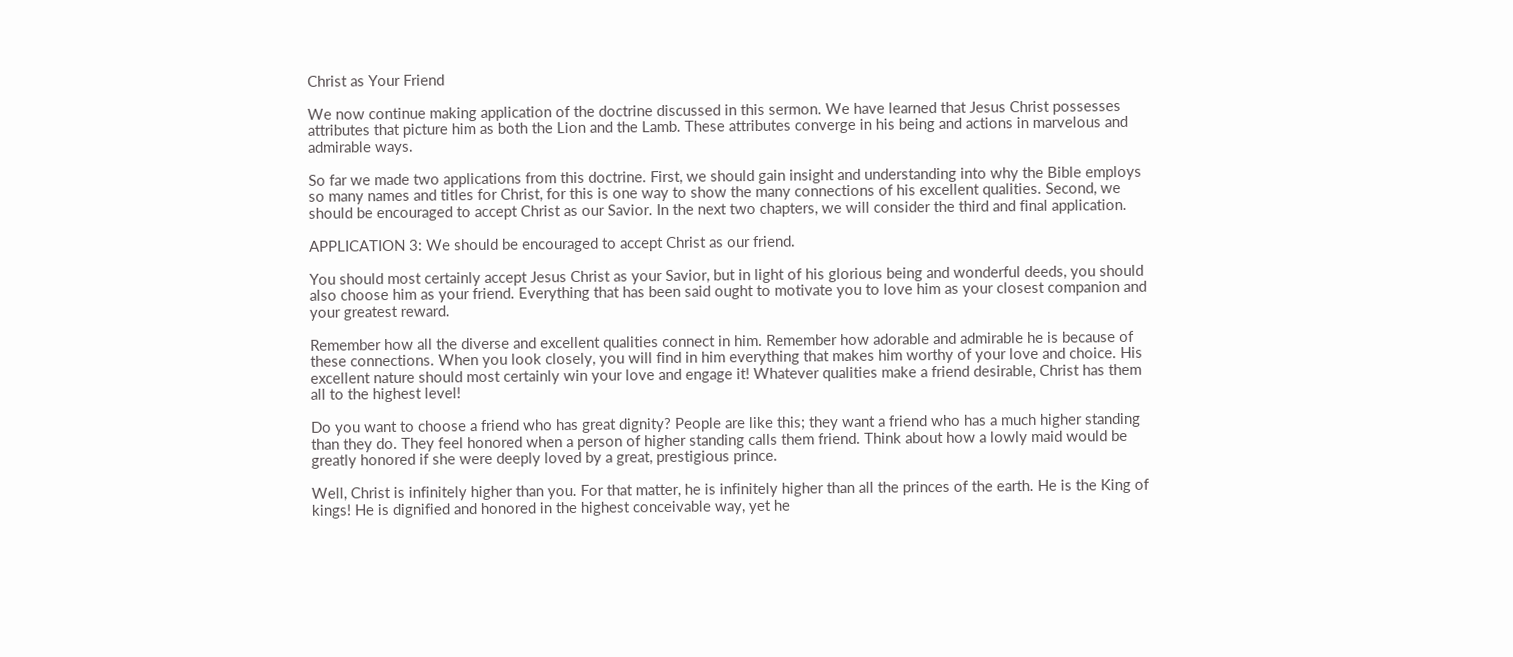Christ as Your Friend

We now continue making application of the doctrine discussed in this sermon. We have learned that Jesus Christ possesses attributes that picture him as both the Lion and the Lamb. These attributes converge in his being and actions in marvelous and admirable ways.

So far we made two applications from this doctrine. First, we should gain insight and understanding into why the Bible employs so many names and titles for Christ, for this is one way to show the many connections of his excellent qualities. Second, we should be encouraged to accept Christ as our Savior. In the next two chapters, we will consider the third and final application.

APPLICATION 3: We should be encouraged to accept Christ as our friend.

You should most certainly accept Jesus Christ as your Savior, but in light of his glorious being and wonderful deeds, you should also choose him as your friend. Everything that has been said ought to motivate you to love him as your closest companion and your greatest reward.

Remember how all the diverse and excellent qualities connect in him. Remember how adorable and admirable he is because of these connections. When you look closely, you will find in him everything that makes him worthy of your love and choice. His excellent nature should most certainly win your love and engage it! Whatever qualities make a friend desirable, Christ has them all to the highest level!

Do you want to choose a friend who has great dignity? People are like this; they want a friend who has a much higher standing than they do. They feel honored when a person of higher standing calls them friend. Think about how a lowly maid would be greatly honored if she were deeply loved by a great, prestigious prince.

Well, Christ is infinitely higher than you. For that matter, he is infinitely higher than all the princes of the earth. He is the King of kings! He is dignified and honored in the highest conceivable way, yet he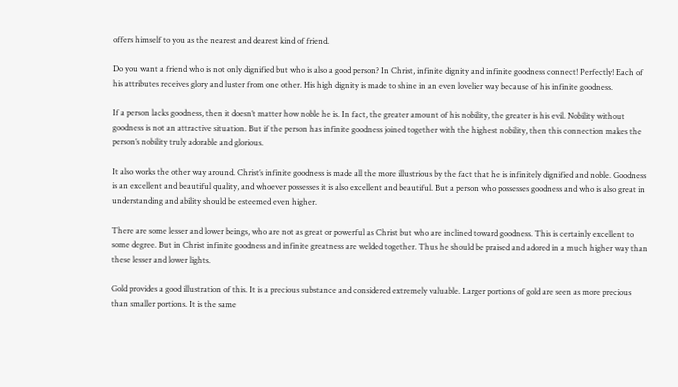offers himself to you as the nearest and dearest kind of friend.

Do you want a friend who is not only dignified but who is also a good person? In Christ, infinite dignity and infinite goodness connect! Perfectly! Each of his attributes receives glory and luster from one other. His high dignity is made to shine in an even lovelier way because of his infinite goodness.

If a person lacks goodness, then it doesn’t matter how noble he is. In fact, the greater amount of his nobility, the greater is his evil. Nobility without goodness is not an attractive situation. But if the person has infinite goodness joined together with the highest nobility, then this connection makes the person’s nobility truly adorable and glorious.

It also works the other way around. Christ’s infinite goodness is made all the more illustrious by the fact that he is infinitely dignified and noble. Goodness is an excellent and beautiful quality, and whoever possesses it is also excellent and beautiful. But a person who possesses goodness and who is also great in understanding and ability should be esteemed even higher.

There are some lesser and lower beings, who are not as great or powerful as Christ but who are inclined toward goodness. This is certainly excellent to some degree. But in Christ infinite goodness and infinite greatness are welded together. Thus he should be praised and adored in a much higher way than these lesser and lower lights.

Gold provides a good illustration of this. It is a precious substance and considered extremely valuable. Larger portions of gold are seen as more precious than smaller portions. It is the same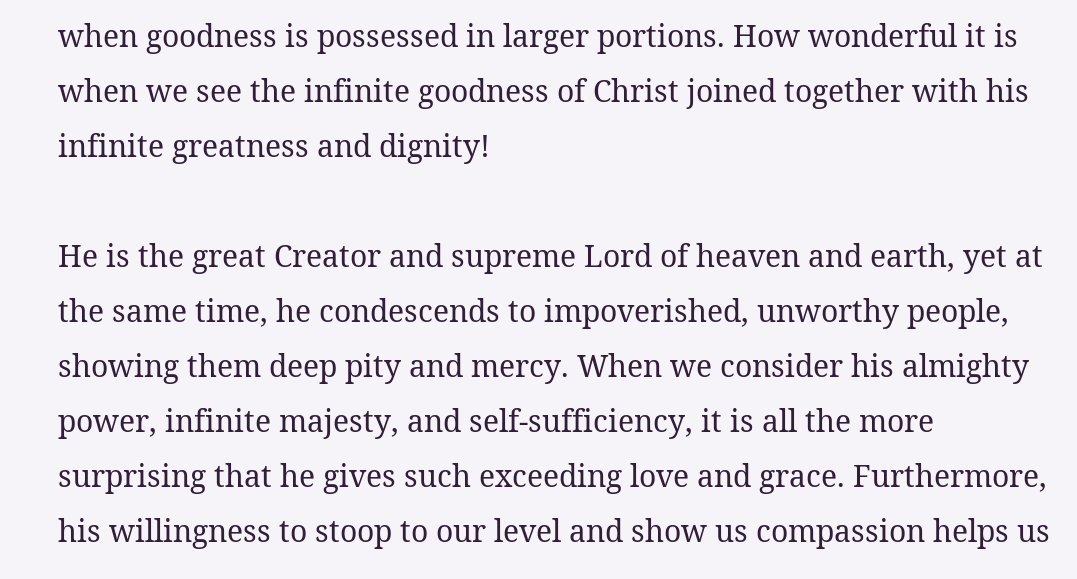when goodness is possessed in larger portions. How wonderful it is when we see the infinite goodness of Christ joined together with his infinite greatness and dignity!

He is the great Creator and supreme Lord of heaven and earth, yet at the same time, he condescends to impoverished, unworthy people, showing them deep pity and mercy. When we consider his almighty power, infinite majesty, and self-sufficiency, it is all the more surprising that he gives such exceeding love and grace. Furthermore, his willingness to stoop to our level and show us compassion helps us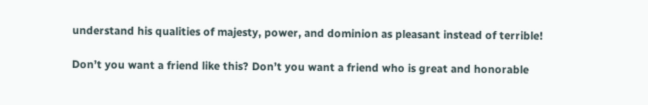understand his qualities of majesty, power, and dominion as pleasant instead of terrible!

Don’t you want a friend like this? Don’t you want a friend who is great and honorable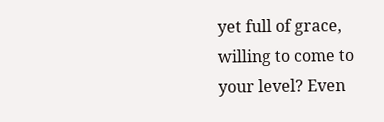yet full of grace, willing to come to your level? Even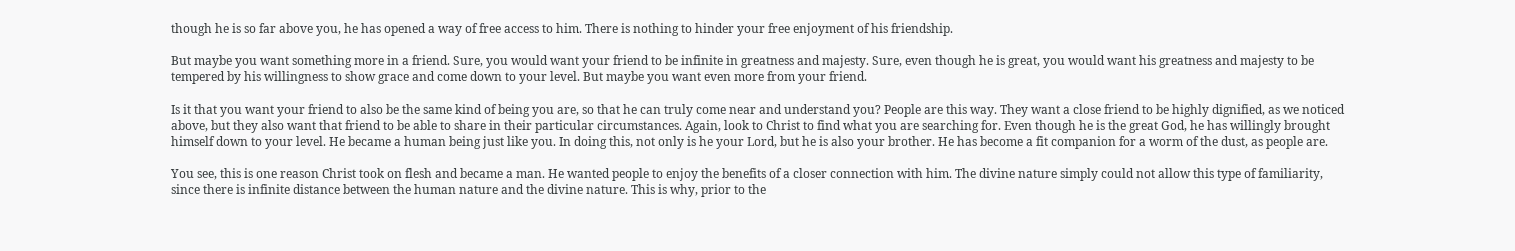though he is so far above you, he has opened a way of free access to him. There is nothing to hinder your free enjoyment of his friendship.

But maybe you want something more in a friend. Sure, you would want your friend to be infinite in greatness and majesty. Sure, even though he is great, you would want his greatness and majesty to be tempered by his willingness to show grace and come down to your level. But maybe you want even more from your friend.

Is it that you want your friend to also be the same kind of being you are, so that he can truly come near and understand you? People are this way. They want a close friend to be highly dignified, as we noticed above, but they also want that friend to be able to share in their particular circumstances. Again, look to Christ to find what you are searching for. Even though he is the great God, he has willingly brought himself down to your level. He became a human being just like you. In doing this, not only is he your Lord, but he is also your brother. He has become a fit companion for a worm of the dust, as people are.

You see, this is one reason Christ took on flesh and became a man. He wanted people to enjoy the benefits of a closer connection with him. The divine nature simply could not allow this type of familiarity, since there is infinite distance between the human nature and the divine nature. This is why, prior to the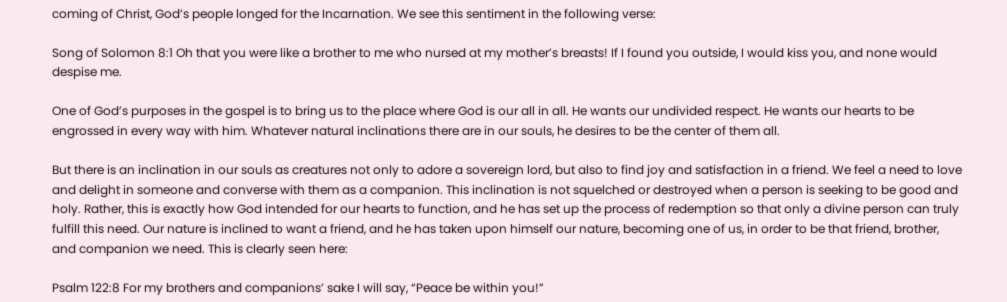coming of Christ, God’s people longed for the Incarnation. We see this sentiment in the following verse:

Song of Solomon 8:1 Oh that you were like a brother to me who nursed at my mother’s breasts! If I found you outside, I would kiss you, and none would despise me.

One of God’s purposes in the gospel is to bring us to the place where God is our all in all. He wants our undivided respect. He wants our hearts to be engrossed in every way with him. Whatever natural inclinations there are in our souls, he desires to be the center of them all.

But there is an inclination in our souls as creatures not only to adore a sovereign lord, but also to find joy and satisfaction in a friend. We feel a need to love and delight in someone and converse with them as a companion. This inclination is not squelched or destroyed when a person is seeking to be good and holy. Rather, this is exactly how God intended for our hearts to function, and he has set up the process of redemption so that only a divine person can truly fulfill this need. Our nature is inclined to want a friend, and he has taken upon himself our nature, becoming one of us, in order to be that friend, brother, and companion we need. This is clearly seen here:

Psalm 122:8 For my brothers and companions’ sake I will say, “Peace be within you!”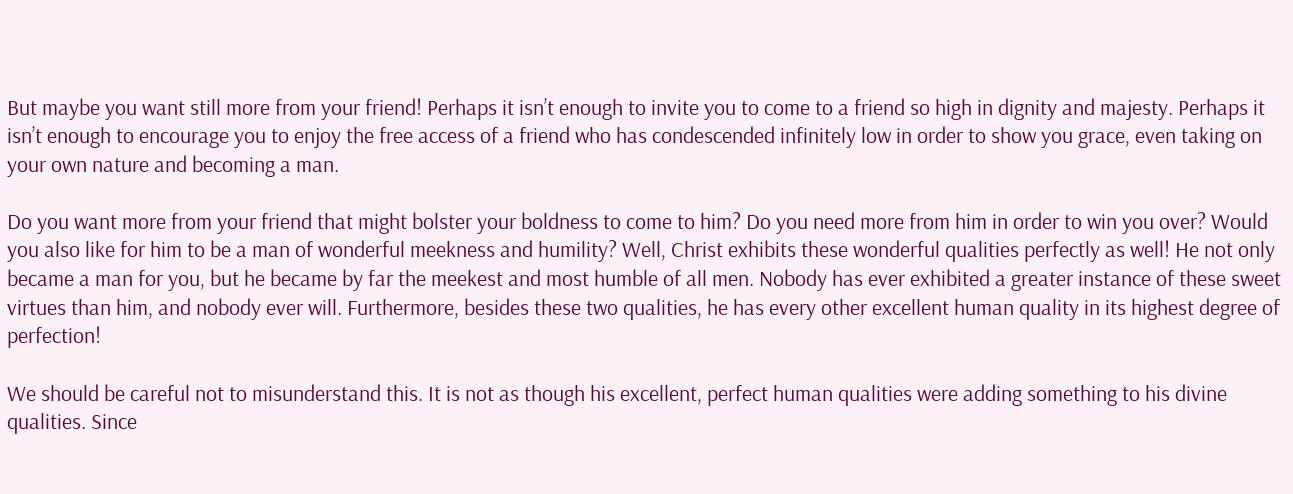But maybe you want still more from your friend! Perhaps it isn’t enough to invite you to come to a friend so high in dignity and majesty. Perhaps it isn’t enough to encourage you to enjoy the free access of a friend who has condescended infinitely low in order to show you grace, even taking on your own nature and becoming a man.

Do you want more from your friend that might bolster your boldness to come to him? Do you need more from him in order to win you over? Would you also like for him to be a man of wonderful meekness and humility? Well, Christ exhibits these wonderful qualities perfectly as well! He not only became a man for you, but he became by far the meekest and most humble of all men. Nobody has ever exhibited a greater instance of these sweet virtues than him, and nobody ever will. Furthermore, besides these two qualities, he has every other excellent human quality in its highest degree of perfection!

We should be careful not to misunderstand this. It is not as though his excellent, perfect human qualities were adding something to his divine qualities. Since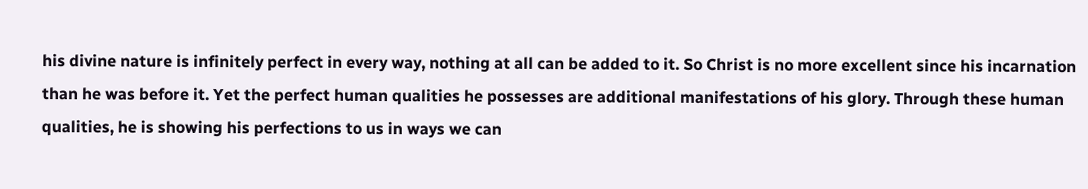his divine nature is infinitely perfect in every way, nothing at all can be added to it. So Christ is no more excellent since his incarnation than he was before it. Yet the perfect human qualities he possesses are additional manifestations of his glory. Through these human qualities, he is showing his perfections to us in ways we can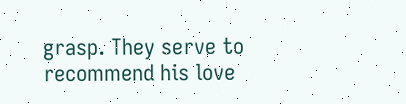grasp. They serve to recommend his love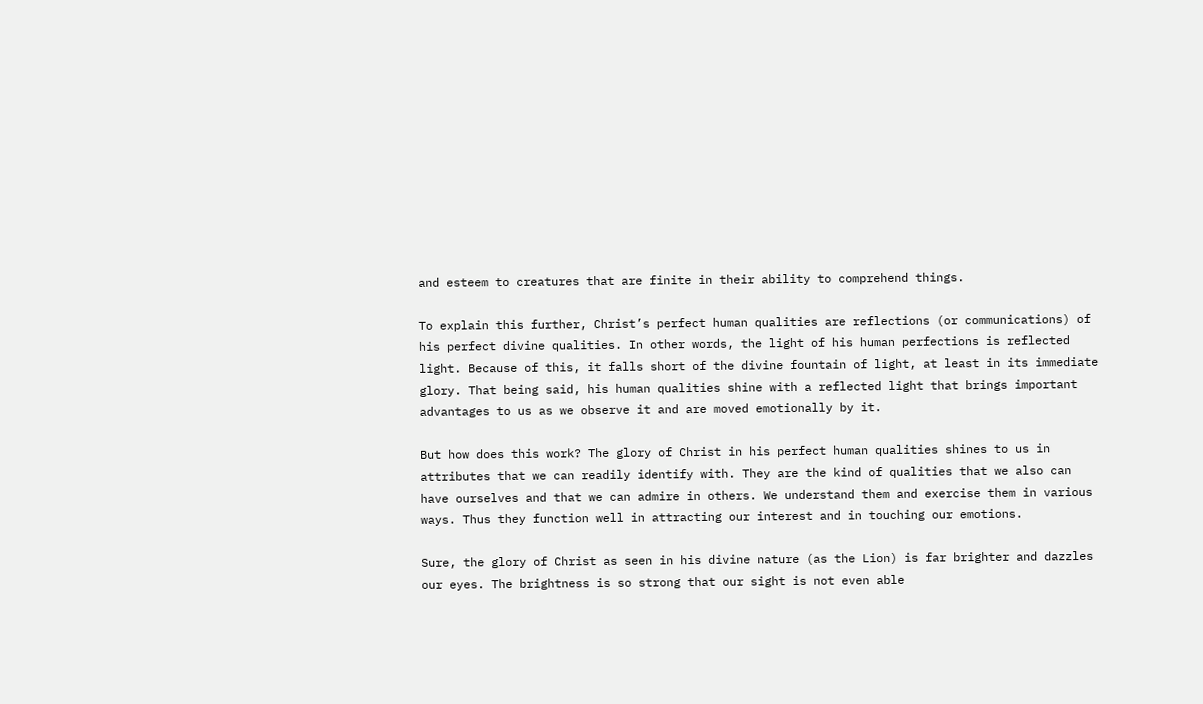and esteem to creatures that are finite in their ability to comprehend things.

To explain this further, Christ’s perfect human qualities are reflections (or communications) of his perfect divine qualities. In other words, the light of his human perfections is reflected light. Because of this, it falls short of the divine fountain of light, at least in its immediate glory. That being said, his human qualities shine with a reflected light that brings important advantages to us as we observe it and are moved emotionally by it.

But how does this work? The glory of Christ in his perfect human qualities shines to us in attributes that we can readily identify with. They are the kind of qualities that we also can have ourselves and that we can admire in others. We understand them and exercise them in various ways. Thus they function well in attracting our interest and in touching our emotions.

Sure, the glory of Christ as seen in his divine nature (as the Lion) is far brighter and dazzles our eyes. The brightness is so strong that our sight is not even able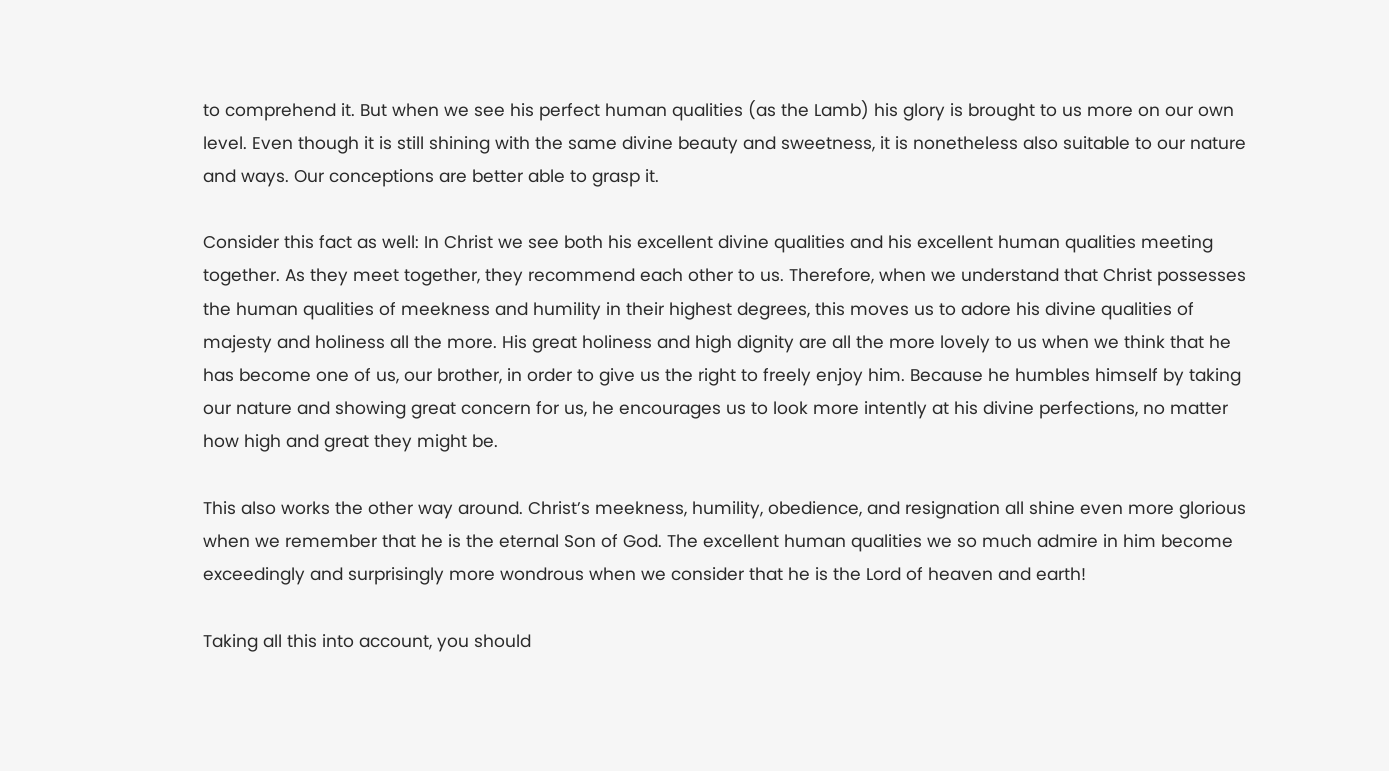to comprehend it. But when we see his perfect human qualities (as the Lamb) his glory is brought to us more on our own level. Even though it is still shining with the same divine beauty and sweetness, it is nonetheless also suitable to our nature and ways. Our conceptions are better able to grasp it.

Consider this fact as well: In Christ we see both his excellent divine qualities and his excellent human qualities meeting together. As they meet together, they recommend each other to us. Therefore, when we understand that Christ possesses the human qualities of meekness and humility in their highest degrees, this moves us to adore his divine qualities of majesty and holiness all the more. His great holiness and high dignity are all the more lovely to us when we think that he has become one of us, our brother, in order to give us the right to freely enjoy him. Because he humbles himself by taking our nature and showing great concern for us, he encourages us to look more intently at his divine perfections, no matter how high and great they might be.

This also works the other way around. Christ’s meekness, humility, obedience, and resignation all shine even more glorious when we remember that he is the eternal Son of God. The excellent human qualities we so much admire in him become exceedingly and surprisingly more wondrous when we consider that he is the Lord of heaven and earth!

Taking all this into account, you should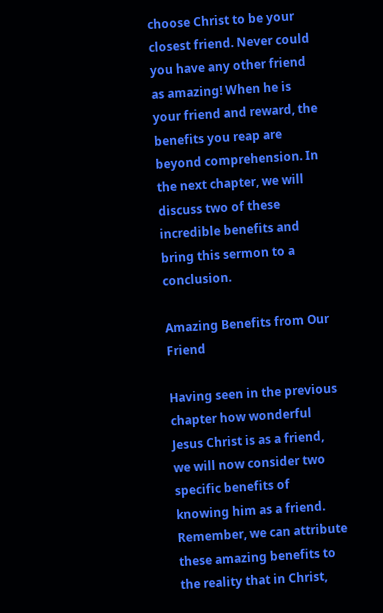choose Christ to be your closest friend. Never could you have any other friend as amazing! When he is your friend and reward, the benefits you reap are beyond comprehension. In the next chapter, we will discuss two of these incredible benefits and bring this sermon to a conclusion.

Amazing Benefits from Our Friend

Having seen in the previous chapter how wonderful Jesus Christ is as a friend, we will now consider two specific benefits of knowing him as a friend. Remember, we can attribute these amazing benefits to the reality that in Christ,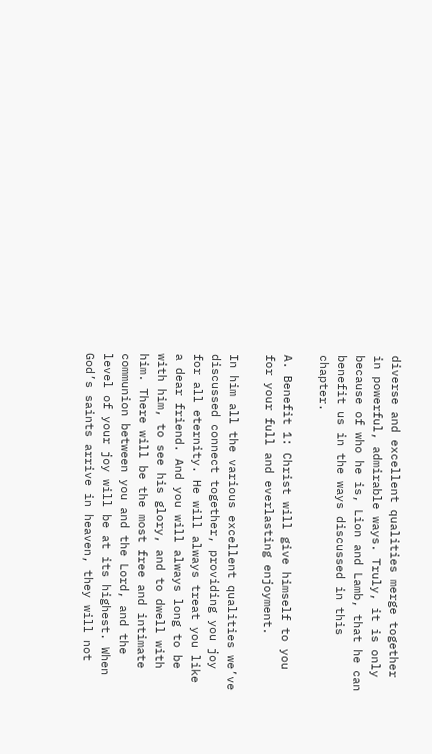diverse and excellent qualities merge together in powerful, admirable ways. Truly, it is only because of who he is, Lion and Lamb, that he can benefit us in the ways discussed in this chapter.

A. Benefit 1: Christ will give himself to you for your full and everlasting enjoyment.

In him all the various excellent qualities we’ve discussed connect together, providing you joy for all eternity. He will always treat you like a dear friend. And you will always long to be with him, to see his glory, and to dwell with him. There will be the most free and intimate communion between you and the Lord, and the level of your joy will be at its highest. When God’s saints arrive in heaven, they will not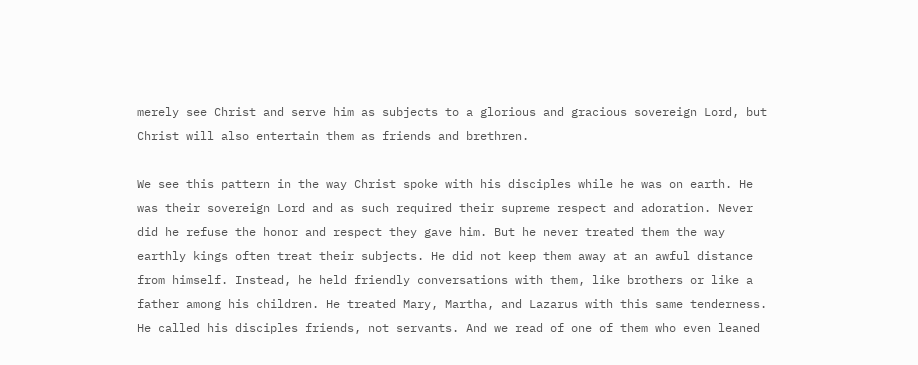merely see Christ and serve him as subjects to a glorious and gracious sovereign Lord, but Christ will also entertain them as friends and brethren.

We see this pattern in the way Christ spoke with his disciples while he was on earth. He was their sovereign Lord and as such required their supreme respect and adoration. Never did he refuse the honor and respect they gave him. But he never treated them the way earthly kings often treat their subjects. He did not keep them away at an awful distance from himself. Instead, he held friendly conversations with them, like brothers or like a father among his children. He treated Mary, Martha, and Lazarus with this same tenderness. He called his disciples friends, not servants. And we read of one of them who even leaned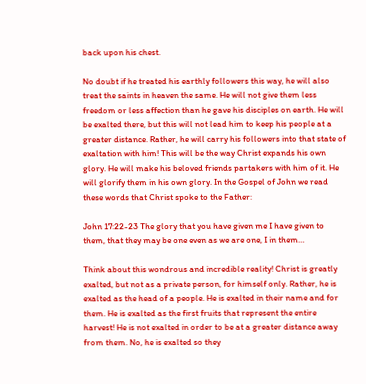back upon his chest.

No doubt if he treated his earthly followers this way, he will also treat the saints in heaven the same. He will not give them less freedom or less affection than he gave his disciples on earth. He will be exalted there, but this will not lead him to keep his people at a greater distance. Rather, he will carry his followers into that state of exaltation with him! This will be the way Christ expands his own glory. He will make his beloved friends partakers with him of it. He will glorify them in his own glory. In the Gospel of John we read these words that Christ spoke to the Father:

John 17:22-23 The glory that you have given me I have given to them, that they may be one even as we are one, I in them…

Think about this wondrous and incredible reality! Christ is greatly exalted, but not as a private person, for himself only. Rather, he is exalted as the head of a people. He is exalted in their name and for them. He is exalted as the first fruits that represent the entire harvest! He is not exalted in order to be at a greater distance away from them. No, he is exalted so they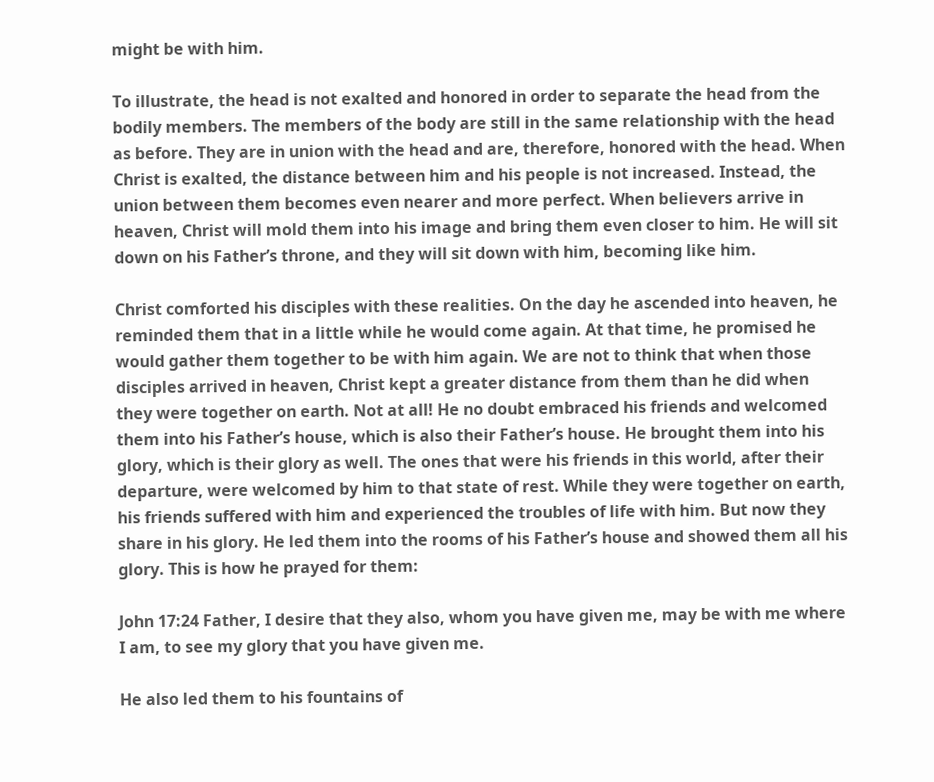might be with him.

To illustrate, the head is not exalted and honored in order to separate the head from the bodily members. The members of the body are still in the same relationship with the head as before. They are in union with the head and are, therefore, honored with the head. When Christ is exalted, the distance between him and his people is not increased. Instead, the union between them becomes even nearer and more perfect. When believers arrive in heaven, Christ will mold them into his image and bring them even closer to him. He will sit down on his Father’s throne, and they will sit down with him, becoming like him.

Christ comforted his disciples with these realities. On the day he ascended into heaven, he reminded them that in a little while he would come again. At that time, he promised he would gather them together to be with him again. We are not to think that when those disciples arrived in heaven, Christ kept a greater distance from them than he did when they were together on earth. Not at all! He no doubt embraced his friends and welcomed them into his Father’s house, which is also their Father’s house. He brought them into his glory, which is their glory as well. The ones that were his friends in this world, after their departure, were welcomed by him to that state of rest. While they were together on earth, his friends suffered with him and experienced the troubles of life with him. But now they share in his glory. He led them into the rooms of his Father’s house and showed them all his glory. This is how he prayed for them:

John 17:24 Father, I desire that they also, whom you have given me, may be with me where I am, to see my glory that you have given me.

He also led them to his fountains of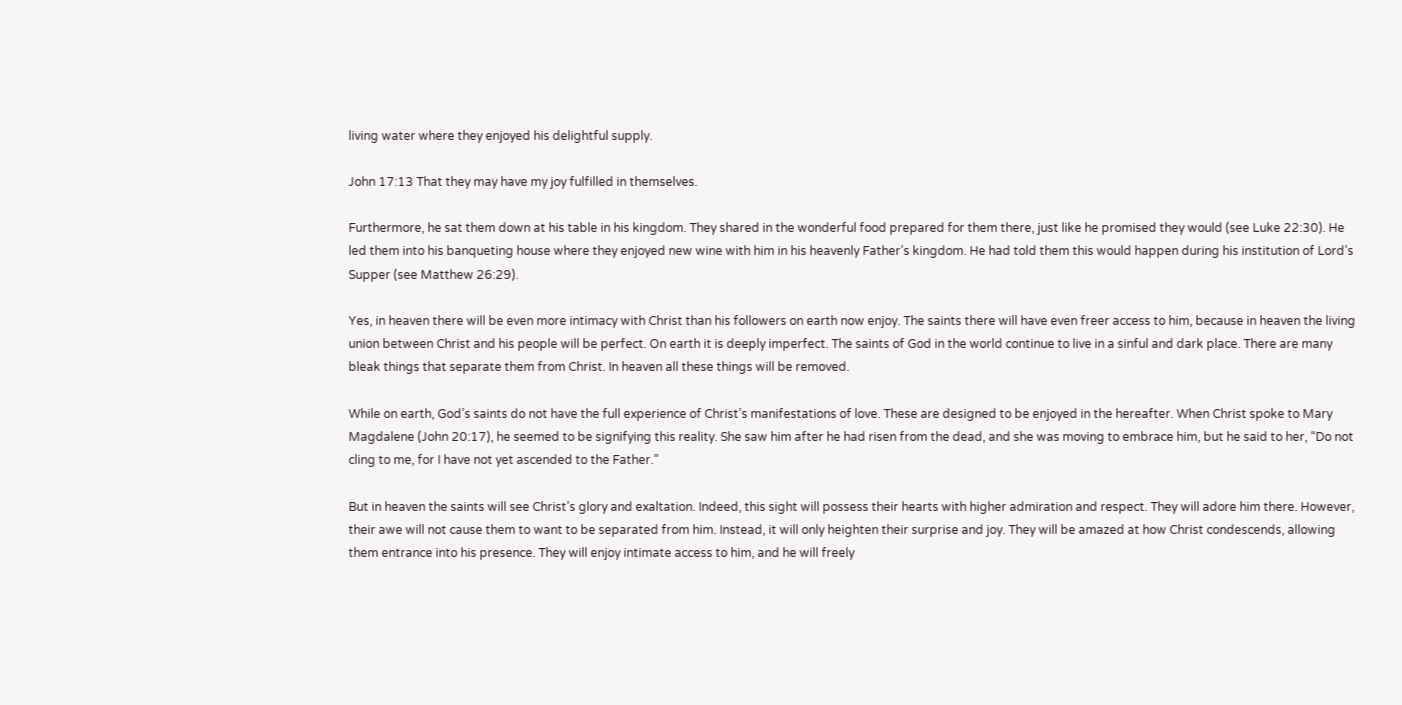living water where they enjoyed his delightful supply.

John 17:13 That they may have my joy fulfilled in themselves.

Furthermore, he sat them down at his table in his kingdom. They shared in the wonderful food prepared for them there, just like he promised they would (see Luke 22:30). He led them into his banqueting house where they enjoyed new wine with him in his heavenly Father’s kingdom. He had told them this would happen during his institution of Lord’s Supper (see Matthew 26:29).

Yes, in heaven there will be even more intimacy with Christ than his followers on earth now enjoy. The saints there will have even freer access to him, because in heaven the living union between Christ and his people will be perfect. On earth it is deeply imperfect. The saints of God in the world continue to live in a sinful and dark place. There are many bleak things that separate them from Christ. In heaven all these things will be removed.

While on earth, God’s saints do not have the full experience of Christ’s manifestations of love. These are designed to be enjoyed in the hereafter. When Christ spoke to Mary Magdalene (John 20:17), he seemed to be signifying this reality. She saw him after he had risen from the dead, and she was moving to embrace him, but he said to her, “Do not cling to me, for I have not yet ascended to the Father.”

But in heaven the saints will see Christ’s glory and exaltation. Indeed, this sight will possess their hearts with higher admiration and respect. They will adore him there. However, their awe will not cause them to want to be separated from him. Instead, it will only heighten their surprise and joy. They will be amazed at how Christ condescends, allowing them entrance into his presence. They will enjoy intimate access to him, and he will freely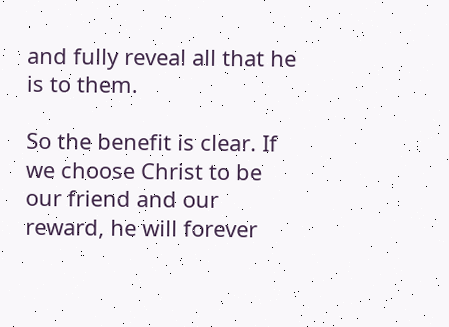and fully reveal all that he is to them.

So the benefit is clear. If we choose Christ to be our friend and our reward, he will forever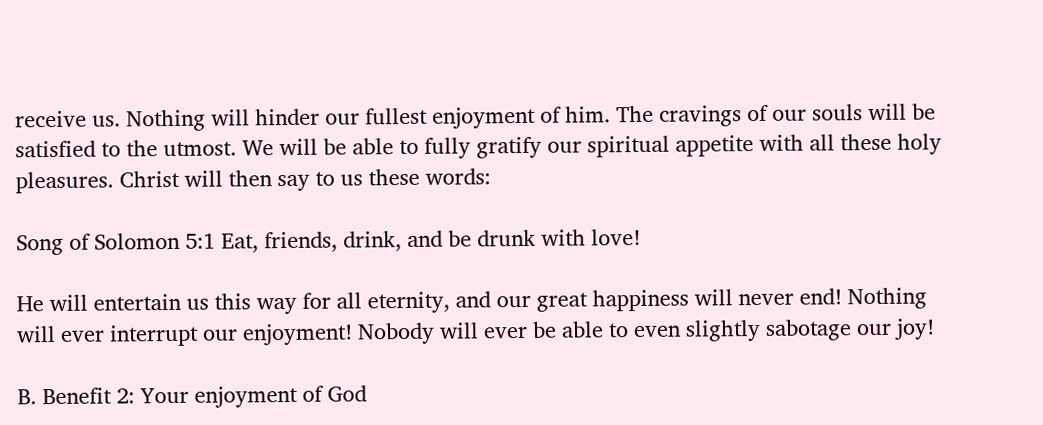receive us. Nothing will hinder our fullest enjoyment of him. The cravings of our souls will be satisfied to the utmost. We will be able to fully gratify our spiritual appetite with all these holy pleasures. Christ will then say to us these words:

Song of Solomon 5:1 Eat, friends, drink, and be drunk with love!

He will entertain us this way for all eternity, and our great happiness will never end! Nothing will ever interrupt our enjoyment! Nobody will ever be able to even slightly sabotage our joy!

B. Benefit 2: Your enjoyment of God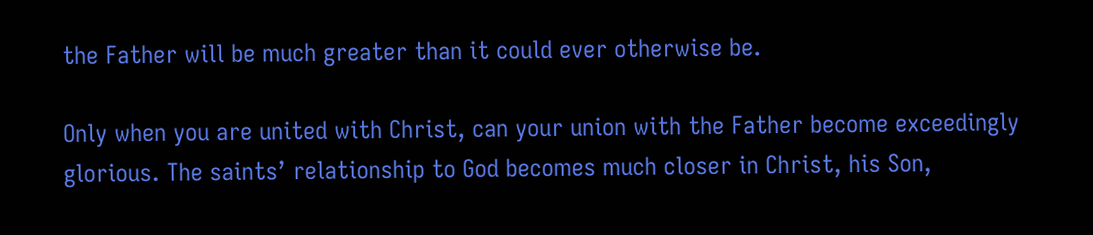the Father will be much greater than it could ever otherwise be.

Only when you are united with Christ, can your union with the Father become exceedingly glorious. The saints’ relationship to God becomes much closer in Christ, his Son,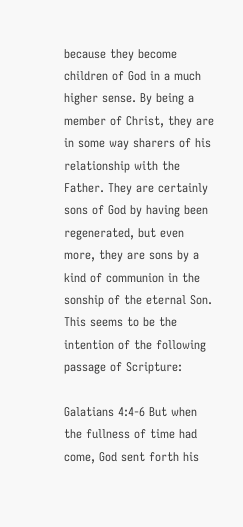because they become children of God in a much higher sense. By being a member of Christ, they are in some way sharers of his relationship with the Father. They are certainly sons of God by having been regenerated, but even more, they are sons by a kind of communion in the sonship of the eternal Son. This seems to be the intention of the following passage of Scripture:

Galatians 4:4-6 But when the fullness of time had come, God sent forth his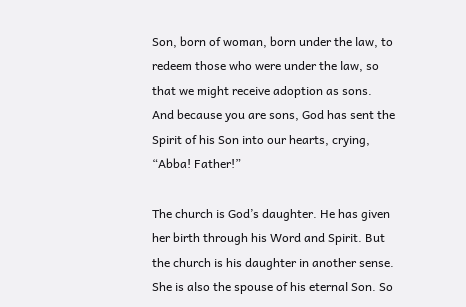Son, born of woman, born under the law, to redeem those who were under the law, so that we might receive adoption as sons. And because you are sons, God has sent the Spirit of his Son into our hearts, crying, “Abba! Father!”

The church is God’s daughter. He has given her birth through his Word and Spirit. But the church is his daughter in another sense. She is also the spouse of his eternal Son. So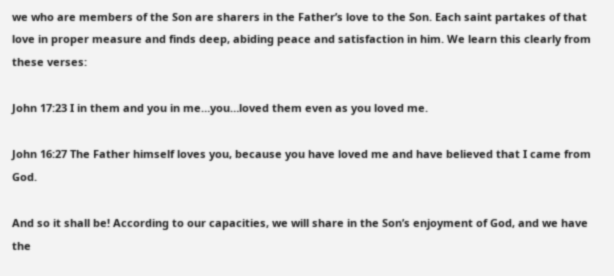we who are members of the Son are sharers in the Father’s love to the Son. Each saint partakes of that love in proper measure and finds deep, abiding peace and satisfaction in him. We learn this clearly from these verses:

John 17:23 I in them and you in me…you…loved them even as you loved me.

John 16:27 The Father himself loves you, because you have loved me and have believed that I came from God.

And so it shall be! According to our capacities, we will share in the Son’s enjoyment of God, and we have the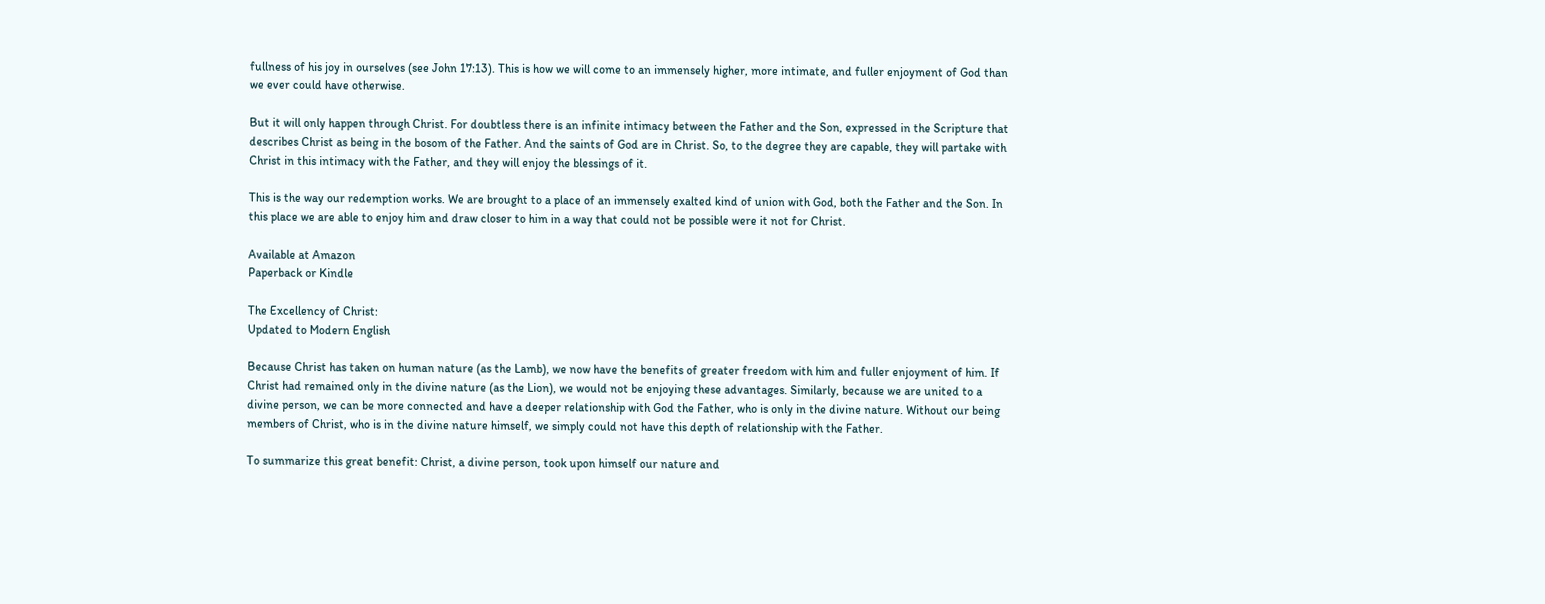fullness of his joy in ourselves (see John 17:13). This is how we will come to an immensely higher, more intimate, and fuller enjoyment of God than we ever could have otherwise.

But it will only happen through Christ. For doubtless there is an infinite intimacy between the Father and the Son, expressed in the Scripture that describes Christ as being in the bosom of the Father. And the saints of God are in Christ. So, to the degree they are capable, they will partake with Christ in this intimacy with the Father, and they will enjoy the blessings of it.

This is the way our redemption works. We are brought to a place of an immensely exalted kind of union with God, both the Father and the Son. In this place we are able to enjoy him and draw closer to him in a way that could not be possible were it not for Christ.

Available at Amazon
Paperback or Kindle

The Excellency of Christ:
Updated to Modern English

Because Christ has taken on human nature (as the Lamb), we now have the benefits of greater freedom with him and fuller enjoyment of him. If Christ had remained only in the divine nature (as the Lion), we would not be enjoying these advantages. Similarly, because we are united to a divine person, we can be more connected and have a deeper relationship with God the Father, who is only in the divine nature. Without our being members of Christ, who is in the divine nature himself, we simply could not have this depth of relationship with the Father.

To summarize this great benefit: Christ, a divine person, took upon himself our nature and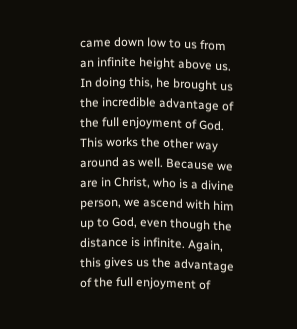came down low to us from an infinite height above us. In doing this, he brought us the incredible advantage of the full enjoyment of God. This works the other way around as well. Because we are in Christ, who is a divine person, we ascend with him up to God, even though the distance is infinite. Again, this gives us the advantage of the full enjoyment of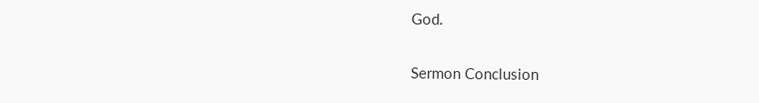God.

Sermon Conclusion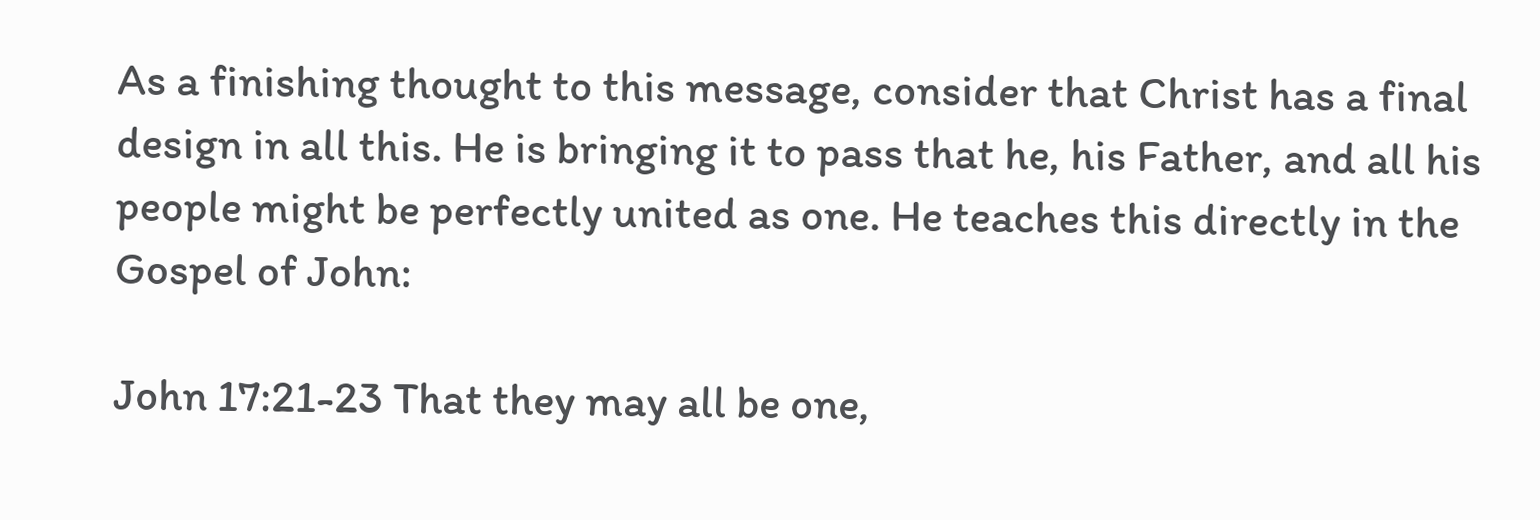As a finishing thought to this message, consider that Christ has a final design in all this. He is bringing it to pass that he, his Father, and all his people might be perfectly united as one. He teaches this directly in the Gospel of John:

John 17:21-23 That they may all be one,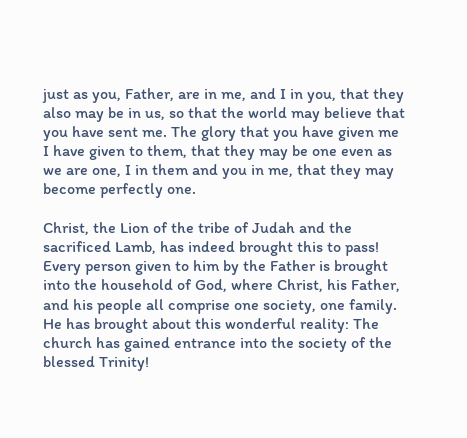just as you, Father, are in me, and I in you, that they also may be in us, so that the world may believe that you have sent me. The glory that you have given me I have given to them, that they may be one even as we are one, I in them and you in me, that they may become perfectly one.

Christ, the Lion of the tribe of Judah and the sacrificed Lamb, has indeed brought this to pass! Every person given to him by the Father is brought into the household of God, where Christ, his Father, and his people all comprise one society, one family. He has brought about this wonderful reality: The church has gained entrance into the society of the blessed Trinity!